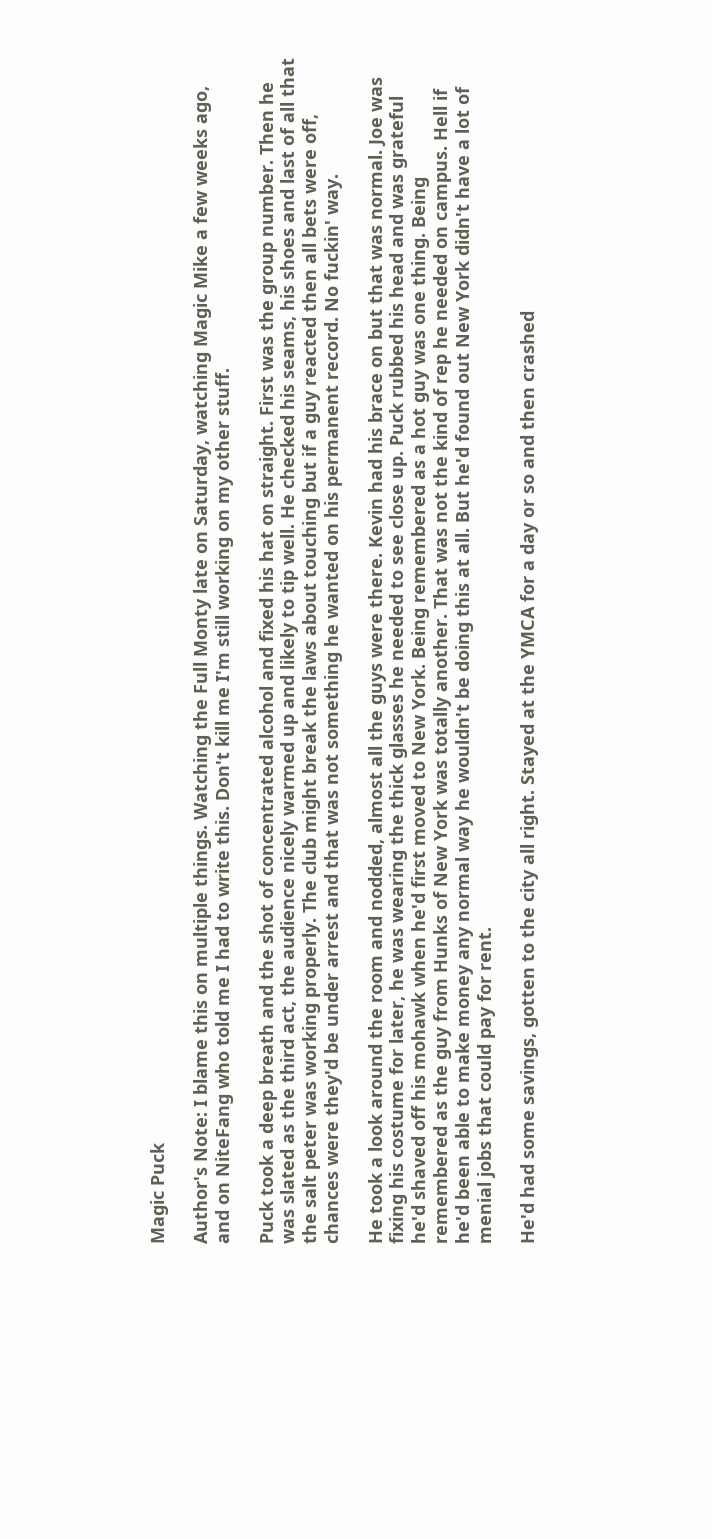Magic Puck

Author's Note: I blame this on multiple things. Watching the Full Monty late on Saturday, watching Magic Mike a few weeks ago, and on NiteFang who told me I had to write this. Don't kill me I'm still working on my other stuff.

Puck took a deep breath and the shot of concentrated alcohol and fixed his hat on straight. First was the group number. Then he was slated as the third act, the audience nicely warmed up and likely to tip well. He checked his seams, his shoes and last of all that the salt peter was working properly. The club might break the laws about touching but if a guy reacted then all bets were off, chances were they'd be under arrest and that was not something he wanted on his permanent record. No fuckin' way.

He took a look around the room and nodded, almost all the guys were there. Kevin had his brace on but that was normal. Joe was fixing his costume for later, he was wearing the thick glasses he needed to see close up. Puck rubbed his head and was grateful he'd shaved off his mohawk when he'd first moved to New York. Being remembered as a hot guy was one thing. Being remembered as the guy from Hunks of New York was totally another. That was not the kind of rep he needed on campus. Hell if he'd been able to make money any normal way he wouldn't be doing this at all. But he'd found out New York didn't have a lot of menial jobs that could pay for rent.

He'd had some savings, gotten to the city all right. Stayed at the YMCA for a day or so and then crashed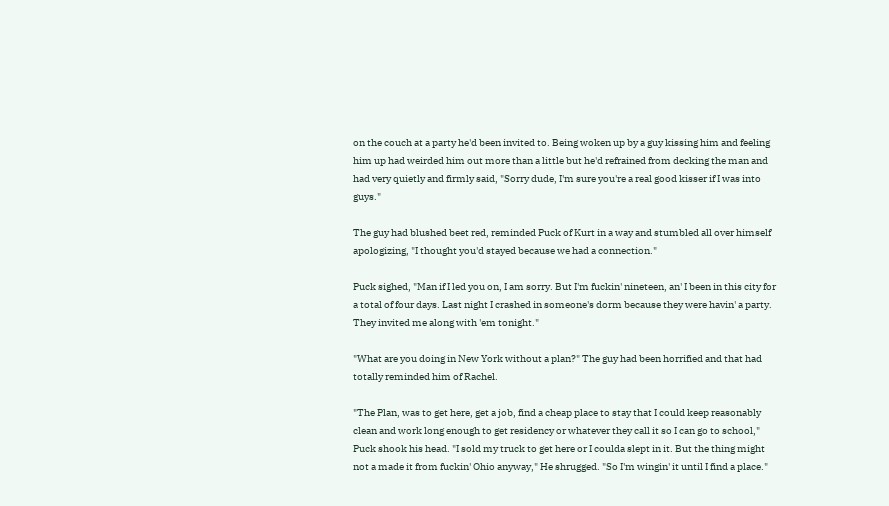on the couch at a party he'd been invited to. Being woken up by a guy kissing him and feeling him up had weirded him out more than a little but he'd refrained from decking the man and had very quietly and firmly said, "Sorry dude, I'm sure you're a real good kisser if I was into guys."

The guy had blushed beet red, reminded Puck of Kurt in a way and stumbled all over himself apologizing, "I thought you'd stayed because we had a connection."

Puck sighed, "Man if I led you on, I am sorry. But I'm fuckin' nineteen, an' I been in this city for a total of four days. Last night I crashed in someone's dorm because they were havin' a party. They invited me along with 'em tonight."

"What are you doing in New York without a plan?" The guy had been horrified and that had totally reminded him of Rachel.

"The Plan, was to get here, get a job, find a cheap place to stay that I could keep reasonably clean and work long enough to get residency or whatever they call it so I can go to school," Puck shook his head. "I sold my truck to get here or I coulda slept in it. But the thing might not a made it from fuckin' Ohio anyway," He shrugged. "So I'm wingin' it until I find a place."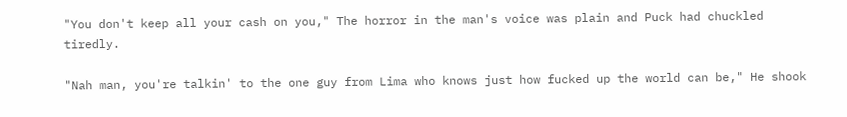"You don't keep all your cash on you," The horror in the man's voice was plain and Puck had chuckled tiredly.

"Nah man, you're talkin' to the one guy from Lima who knows just how fucked up the world can be," He shook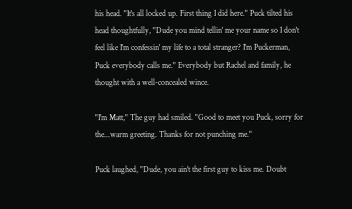his head. "It's all locked up. First thing I did here." Puck tilted his head thoughtfully, "Dude you mind tellin' me your name so I don't feel like I'm confessin' my life to a total stranger? I'm Puckerman, Puck everybody calls me." Everybody but Rachel and family, he thought with a well-concealed wince.

"I'm Matt," The guy had smiled. "Good to meet you Puck, sorry for the...warm greeting. Thanks for not punching me."

Puck laughed, "Dude, you ain't the first guy to kiss me. Doubt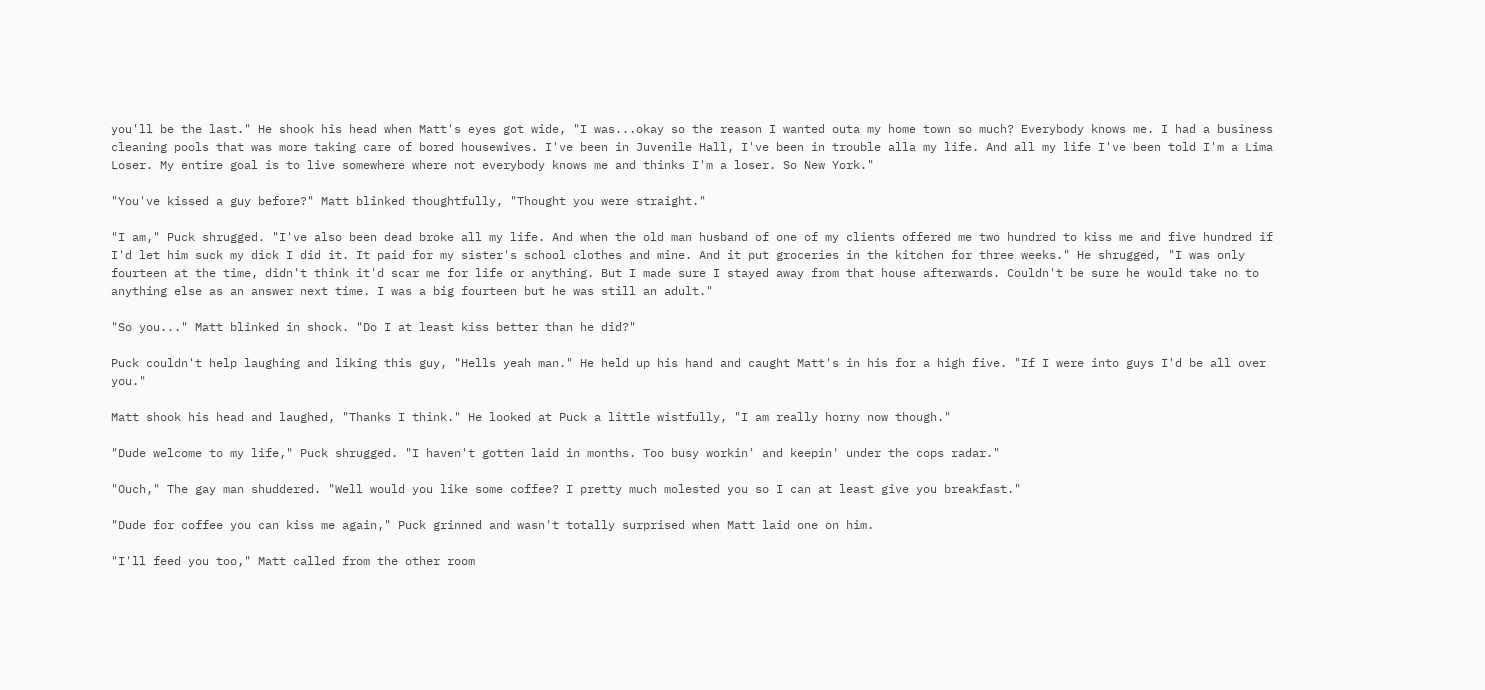you'll be the last." He shook his head when Matt's eyes got wide, "I was...okay so the reason I wanted outa my home town so much? Everybody knows me. I had a business cleaning pools that was more taking care of bored housewives. I've been in Juvenile Hall, I've been in trouble alla my life. And all my life I've been told I'm a Lima Loser. My entire goal is to live somewhere where not everybody knows me and thinks I'm a loser. So New York."

"You've kissed a guy before?" Matt blinked thoughtfully, "Thought you were straight."

"I am," Puck shrugged. "I've also been dead broke all my life. And when the old man husband of one of my clients offered me two hundred to kiss me and five hundred if I'd let him suck my dick I did it. It paid for my sister's school clothes and mine. And it put groceries in the kitchen for three weeks." He shrugged, "I was only fourteen at the time, didn't think it'd scar me for life or anything. But I made sure I stayed away from that house afterwards. Couldn't be sure he would take no to anything else as an answer next time. I was a big fourteen but he was still an adult."

"So you..." Matt blinked in shock. "Do I at least kiss better than he did?"

Puck couldn't help laughing and liking this guy, "Hells yeah man." He held up his hand and caught Matt's in his for a high five. "If I were into guys I'd be all over you."

Matt shook his head and laughed, "Thanks I think." He looked at Puck a little wistfully, "I am really horny now though."

"Dude welcome to my life," Puck shrugged. "I haven't gotten laid in months. Too busy workin' and keepin' under the cops radar."

"Ouch," The gay man shuddered. "Well would you like some coffee? I pretty much molested you so I can at least give you breakfast."

"Dude for coffee you can kiss me again," Puck grinned and wasn't totally surprised when Matt laid one on him.

"I'll feed you too," Matt called from the other room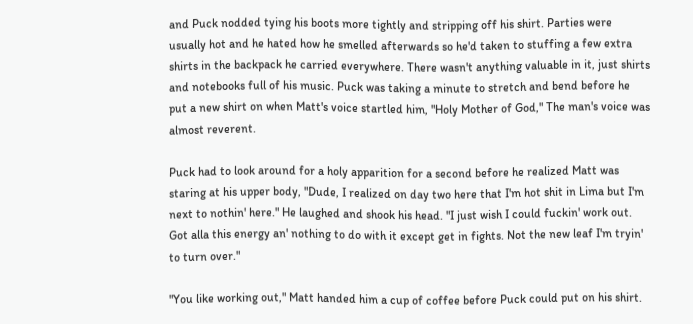and Puck nodded tying his boots more tightly and stripping off his shirt. Parties were usually hot and he hated how he smelled afterwards so he'd taken to stuffing a few extra shirts in the backpack he carried everywhere. There wasn't anything valuable in it, just shirts and notebooks full of his music. Puck was taking a minute to stretch and bend before he put a new shirt on when Matt's voice startled him, "Holy Mother of God," The man's voice was almost reverent.

Puck had to look around for a holy apparition for a second before he realized Matt was staring at his upper body, "Dude, I realized on day two here that I'm hot shit in Lima but I'm next to nothin' here." He laughed and shook his head. "I just wish I could fuckin' work out. Got alla this energy an' nothing to do with it except get in fights. Not the new leaf I'm tryin' to turn over."

"You like working out," Matt handed him a cup of coffee before Puck could put on his shirt.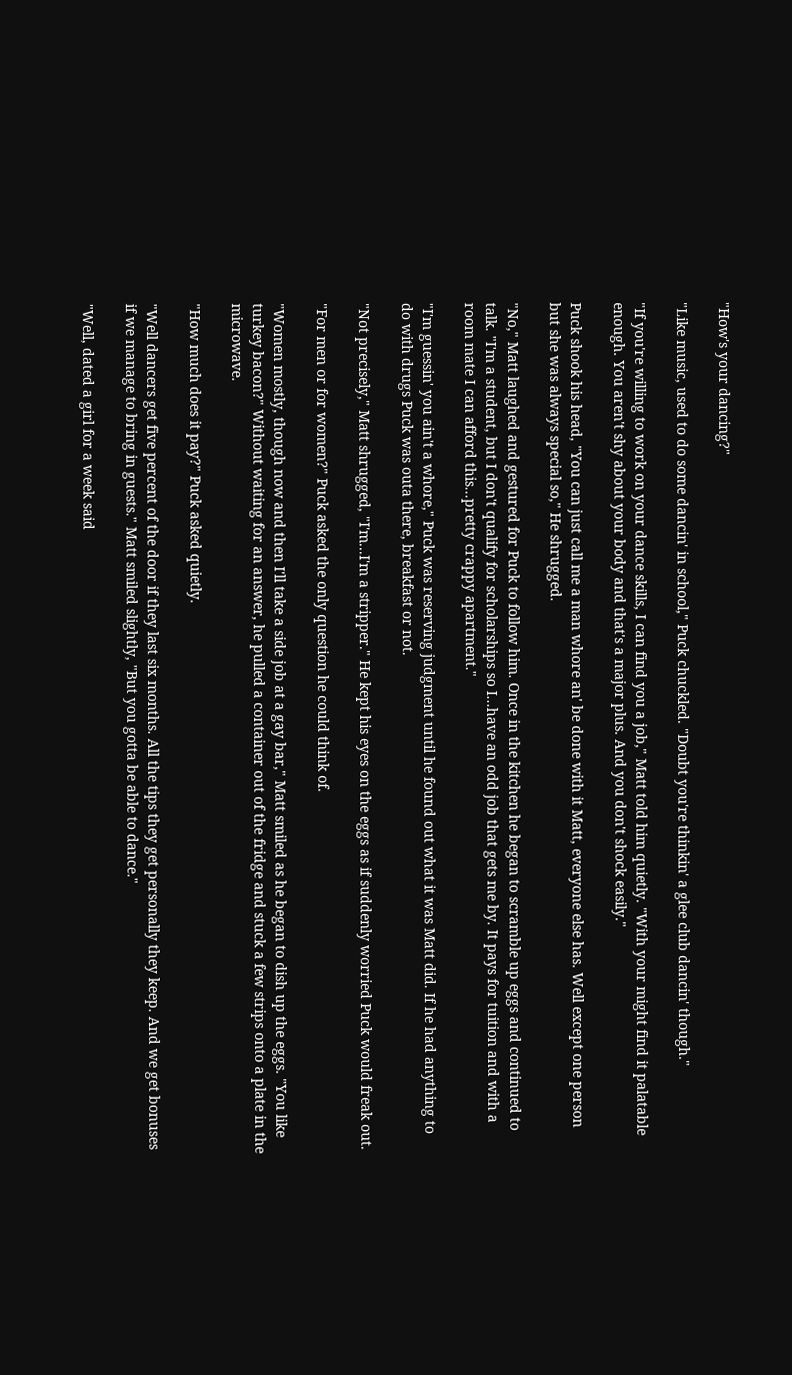"How's your dancing?"

"Like music, used to do some dancin' in school," Puck chuckled. "Doubt you're thinkin' a glee club dancin' though."

"If you're willing to work on your dance skills, I can find you a job," Matt told him quietly. "With your might find it palatable enough. You aren't shy about your body and that's a major plus. And you don't shock easily."

Puck shook his head, "You can just call me a man whore an' be done with it Matt, everyone else has. Well except one person but she was always special so," He shrugged.

"No," Matt laughed and gestured for Puck to follow him. Once in the kitchen he began to scramble up eggs and continued to talk. "I'm a student, but I don't qualify for scholarships so I...have an odd job that gets me by. It pays for tuition and with a room mate I can afford this...pretty crappy apartment."

"I'm guessin' you ain't a whore," Puck was reserving judgment until he found out what it was Matt did. If he had anything to do with drugs Puck was outa there, breakfast or not.

"Not precisely," Matt shrugged, "I'm...I'm a stripper." He kept his eyes on the eggs as if suddenly worried Puck would freak out.

"For men or for women?" Puck asked the only question he could think of.

"Women mostly, though now and then I'll take a side job at a gay bar," Matt smiled as he began to dish up the eggs. "You like turkey bacon?" Without waiting for an answer, he pulled a container out of the fridge and stuck a few strips onto a plate in the microwave.

"How much does it pay?" Puck asked quietly.

"Well dancers get five percent of the door if they last six months. All the tips they get personally they keep. And we get bonuses if we manage to bring in guests." Matt smiled slightly, "But you gotta be able to dance."

"Well, dated a girl for a week said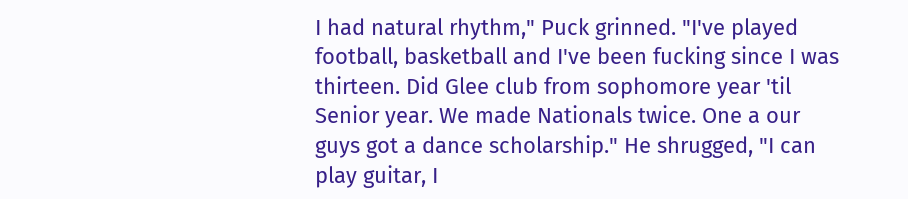I had natural rhythm," Puck grinned. "I've played football, basketball and I've been fucking since I was thirteen. Did Glee club from sophomore year 'til Senior year. We made Nationals twice. One a our guys got a dance scholarship." He shrugged, "I can play guitar, I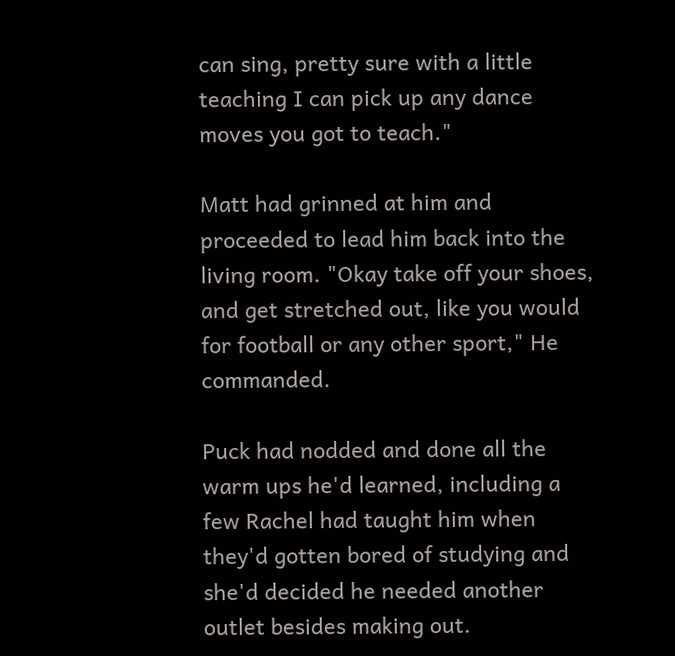can sing, pretty sure with a little teaching I can pick up any dance moves you got to teach."

Matt had grinned at him and proceeded to lead him back into the living room. "Okay take off your shoes, and get stretched out, like you would for football or any other sport," He commanded.

Puck had nodded and done all the warm ups he'd learned, including a few Rachel had taught him when they'd gotten bored of studying and she'd decided he needed another outlet besides making out.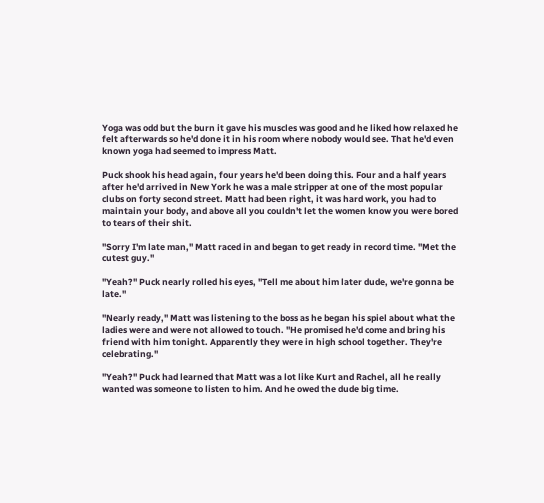Yoga was odd but the burn it gave his muscles was good and he liked how relaxed he felt afterwards so he'd done it in his room where nobody would see. That he'd even known yoga had seemed to impress Matt.

Puck shook his head again, four years he'd been doing this. Four and a half years after he'd arrived in New York he was a male stripper at one of the most popular clubs on forty second street. Matt had been right, it was hard work, you had to maintain your body, and above all you couldn't let the women know you were bored to tears of their shit.

"Sorry I'm late man," Matt raced in and began to get ready in record time. "Met the cutest guy."

"Yeah?" Puck nearly rolled his eyes, "Tell me about him later dude, we're gonna be late."

"Nearly ready," Matt was listening to the boss as he began his spiel about what the ladies were and were not allowed to touch. "He promised he'd come and bring his friend with him tonight. Apparently they were in high school together. They're celebrating."

"Yeah?" Puck had learned that Matt was a lot like Kurt and Rachel, all he really wanted was someone to listen to him. And he owed the dude big time.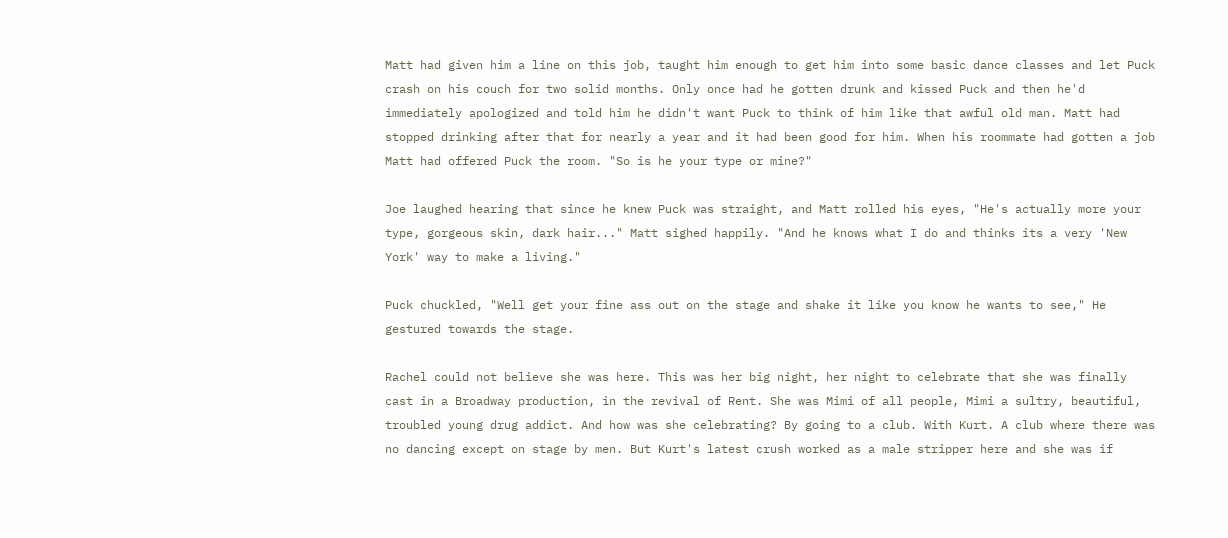Matt had given him a line on this job, taught him enough to get him into some basic dance classes and let Puck crash on his couch for two solid months. Only once had he gotten drunk and kissed Puck and then he'd immediately apologized and told him he didn't want Puck to think of him like that awful old man. Matt had stopped drinking after that for nearly a year and it had been good for him. When his roommate had gotten a job Matt had offered Puck the room. "So is he your type or mine?"

Joe laughed hearing that since he knew Puck was straight, and Matt rolled his eyes, "He's actually more your type, gorgeous skin, dark hair..." Matt sighed happily. "And he knows what I do and thinks its a very 'New York' way to make a living."

Puck chuckled, "Well get your fine ass out on the stage and shake it like you know he wants to see," He gestured towards the stage.

Rachel could not believe she was here. This was her big night, her night to celebrate that she was finally cast in a Broadway production, in the revival of Rent. She was Mimi of all people, Mimi a sultry, beautiful, troubled young drug addict. And how was she celebrating? By going to a club. With Kurt. A club where there was no dancing except on stage by men. But Kurt's latest crush worked as a male stripper here and she was if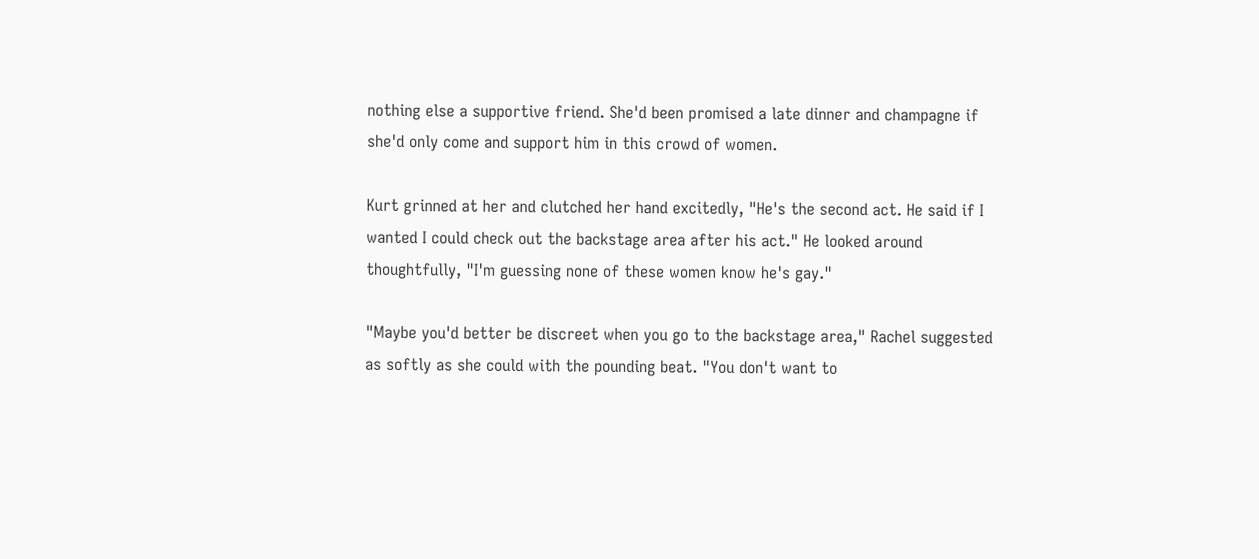nothing else a supportive friend. She'd been promised a late dinner and champagne if she'd only come and support him in this crowd of women.

Kurt grinned at her and clutched her hand excitedly, "He's the second act. He said if I wanted I could check out the backstage area after his act." He looked around thoughtfully, "I'm guessing none of these women know he's gay."

"Maybe you'd better be discreet when you go to the backstage area," Rachel suggested as softly as she could with the pounding beat. "You don't want to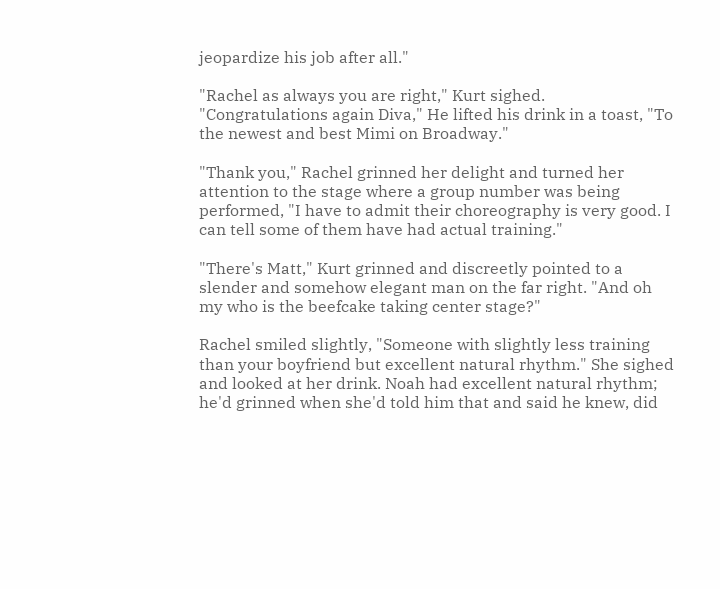jeopardize his job after all."

"Rachel as always you are right," Kurt sighed. "Congratulations again Diva," He lifted his drink in a toast, "To the newest and best Mimi on Broadway."

"Thank you," Rachel grinned her delight and turned her attention to the stage where a group number was being performed, "I have to admit their choreography is very good. I can tell some of them have had actual training."

"There's Matt," Kurt grinned and discreetly pointed to a slender and somehow elegant man on the far right. "And oh my who is the beefcake taking center stage?"

Rachel smiled slightly, "Someone with slightly less training than your boyfriend but excellent natural rhythm." She sighed and looked at her drink. Noah had excellent natural rhythm; he'd grinned when she'd told him that and said he knew, did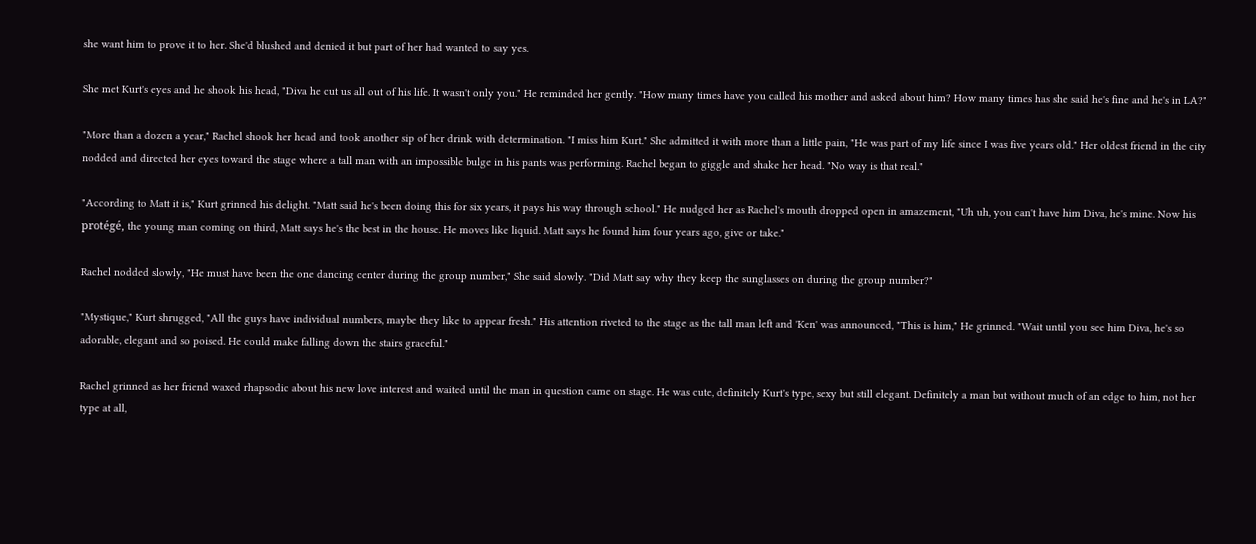she want him to prove it to her. She'd blushed and denied it but part of her had wanted to say yes.

She met Kurt's eyes and he shook his head, "Diva he cut us all out of his life. It wasn't only you." He reminded her gently. "How many times have you called his mother and asked about him? How many times has she said he's fine and he's in LA?"

"More than a dozen a year," Rachel shook her head and took another sip of her drink with determination. "I miss him Kurt." She admitted it with more than a little pain, "He was part of my life since I was five years old." Her oldest friend in the city nodded and directed her eyes toward the stage where a tall man with an impossible bulge in his pants was performing. Rachel began to giggle and shake her head. "No way is that real."

"According to Matt it is," Kurt grinned his delight. "Matt said he's been doing this for six years, it pays his way through school." He nudged her as Rachel's mouth dropped open in amazement, "Uh uh, you can't have him Diva, he's mine. Now his protégé, the young man coming on third, Matt says he's the best in the house. He moves like liquid. Matt says he found him four years ago, give or take."

Rachel nodded slowly, "He must have been the one dancing center during the group number," She said slowly. "Did Matt say why they keep the sunglasses on during the group number?"

"Mystique," Kurt shrugged, "All the guys have individual numbers, maybe they like to appear fresh." His attention riveted to the stage as the tall man left and 'Ken' was announced, "This is him," He grinned. "Wait until you see him Diva, he's so adorable, elegant and so poised. He could make falling down the stairs graceful."

Rachel grinned as her friend waxed rhapsodic about his new love interest and waited until the man in question came on stage. He was cute, definitely Kurt's type, sexy but still elegant. Definitely a man but without much of an edge to him, not her type at all,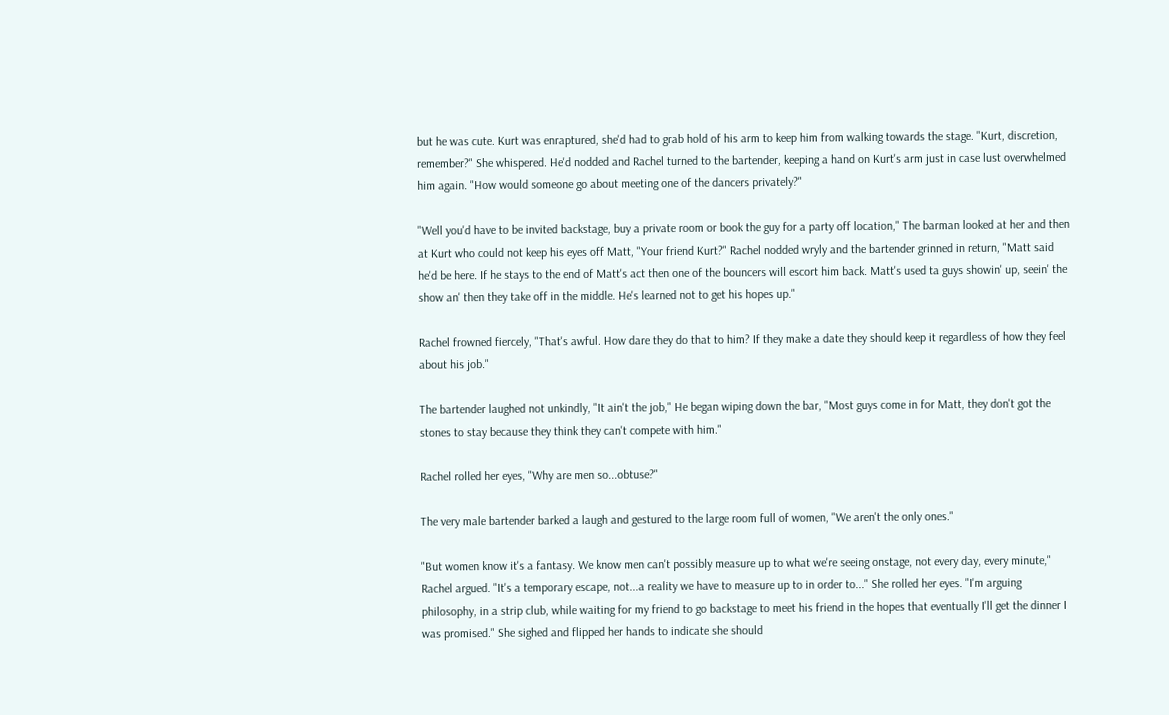but he was cute. Kurt was enraptured, she'd had to grab hold of his arm to keep him from walking towards the stage. "Kurt, discretion, remember?" She whispered. He'd nodded and Rachel turned to the bartender, keeping a hand on Kurt's arm just in case lust overwhelmed him again. "How would someone go about meeting one of the dancers privately?"

"Well you'd have to be invited backstage, buy a private room or book the guy for a party off location," The barman looked at her and then at Kurt who could not keep his eyes off Matt, "Your friend Kurt?" Rachel nodded wryly and the bartender grinned in return, "Matt said he'd be here. If he stays to the end of Matt's act then one of the bouncers will escort him back. Matt's used ta guys showin' up, seein' the show an' then they take off in the middle. He's learned not to get his hopes up."

Rachel frowned fiercely, "That's awful. How dare they do that to him? If they make a date they should keep it regardless of how they feel about his job."

The bartender laughed not unkindly, "It ain't the job," He began wiping down the bar, "Most guys come in for Matt, they don't got the stones to stay because they think they can't compete with him."

Rachel rolled her eyes, "Why are men so...obtuse?"

The very male bartender barked a laugh and gestured to the large room full of women, "We aren't the only ones."

"But women know it's a fantasy. We know men can't possibly measure up to what we're seeing onstage, not every day, every minute," Rachel argued. "It's a temporary escape, not...a reality we have to measure up to in order to..." She rolled her eyes. "I'm arguing philosophy, in a strip club, while waiting for my friend to go backstage to meet his friend in the hopes that eventually I'll get the dinner I was promised." She sighed and flipped her hands to indicate she should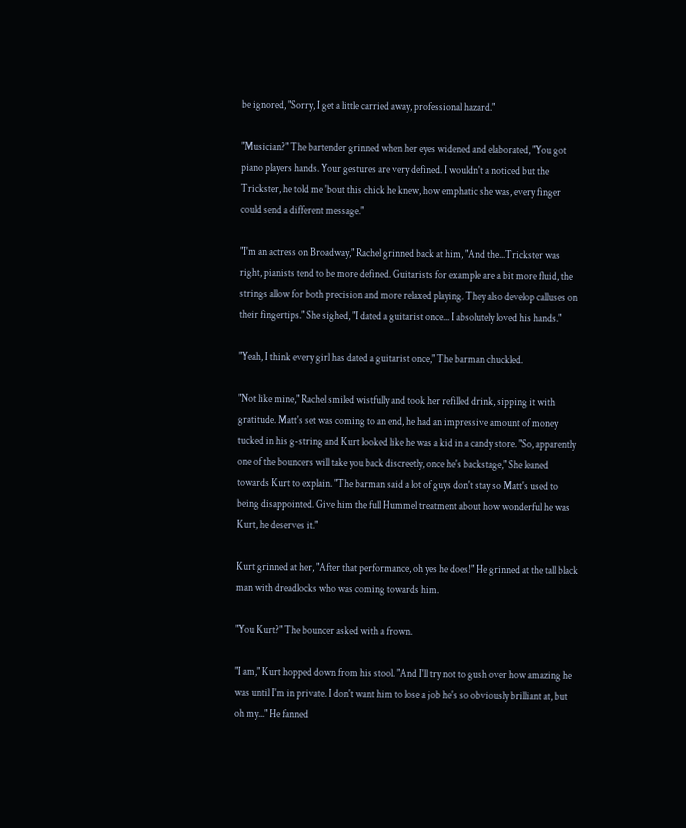be ignored, "Sorry, I get a little carried away, professional hazard."

"Musician?" The bartender grinned when her eyes widened and elaborated, "You got piano players hands. Your gestures are very defined. I wouldn't a noticed but the Trickster, he told me 'bout this chick he knew, how emphatic she was, every finger could send a different message."

"I'm an actress on Broadway," Rachel grinned back at him, "And the...Trickster was right, pianists tend to be more defined. Guitarists for example are a bit more fluid, the strings allow for both precision and more relaxed playing. They also develop calluses on their fingertips." She sighed, "I dated a guitarist once... I absolutely loved his hands."

"Yeah, I think every girl has dated a guitarist once," The barman chuckled.

"Not like mine," Rachel smiled wistfully and took her refilled drink, sipping it with gratitude. Matt's set was coming to an end, he had an impressive amount of money tucked in his g-string and Kurt looked like he was a kid in a candy store. "So, apparently one of the bouncers will take you back discreetly, once he's backstage," She leaned towards Kurt to explain. "The barman said a lot of guys don't stay so Matt's used to being disappointed. Give him the full Hummel treatment about how wonderful he was Kurt, he deserves it."

Kurt grinned at her, "After that performance, oh yes he does!" He grinned at the tall black man with dreadlocks who was coming towards him.

"You Kurt?" The bouncer asked with a frown.

"I am," Kurt hopped down from his stool. "And I'll try not to gush over how amazing he was until I'm in private. I don't want him to lose a job he's so obviously brilliant at, but oh my..." He fanned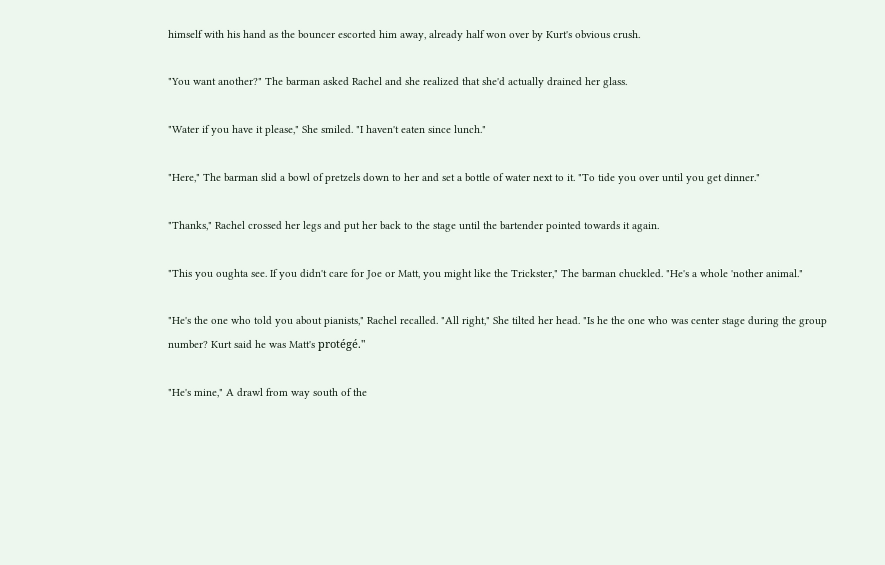himself with his hand as the bouncer escorted him away, already half won over by Kurt's obvious crush.

"You want another?" The barman asked Rachel and she realized that she'd actually drained her glass.

"Water if you have it please," She smiled. "I haven't eaten since lunch."

"Here," The barman slid a bowl of pretzels down to her and set a bottle of water next to it. "To tide you over until you get dinner."

"Thanks," Rachel crossed her legs and put her back to the stage until the bartender pointed towards it again.

"This you oughta see. If you didn't care for Joe or Matt, you might like the Trickster," The barman chuckled. "He's a whole 'nother animal."

"He's the one who told you about pianists," Rachel recalled. "All right," She tilted her head. "Is he the one who was center stage during the group number? Kurt said he was Matt's protégé."

"He's mine," A drawl from way south of the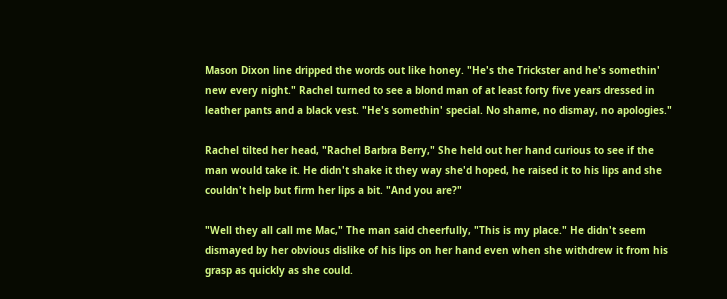Mason Dixon line dripped the words out like honey. "He's the Trickster and he's somethin' new every night." Rachel turned to see a blond man of at least forty five years dressed in leather pants and a black vest. "He's somethin' special. No shame, no dismay, no apologies."

Rachel tilted her head, "Rachel Barbra Berry," She held out her hand curious to see if the man would take it. He didn't shake it they way she'd hoped, he raised it to his lips and she couldn't help but firm her lips a bit. "And you are?"

"Well they all call me Mac," The man said cheerfully, "This is my place." He didn't seem dismayed by her obvious dislike of his lips on her hand even when she withdrew it from his grasp as quickly as she could.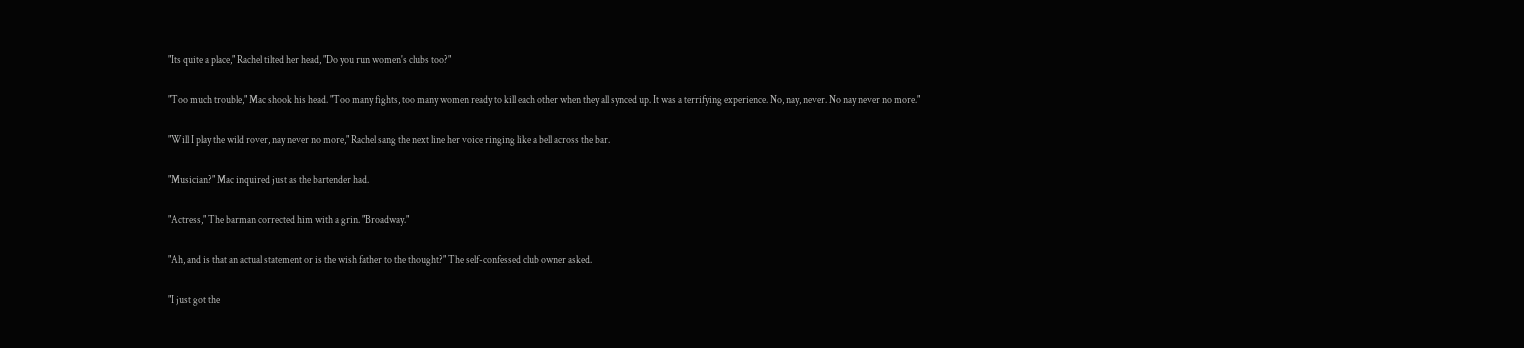"Its quite a place," Rachel tilted her head, "Do you run women's clubs too?"

"Too much trouble," Mac shook his head. "Too many fights, too many women ready to kill each other when they all synced up. It was a terrifying experience. No, nay, never. No nay never no more."

"Will I play the wild rover, nay never no more," Rachel sang the next line her voice ringing like a bell across the bar.

"Musician?" Mac inquired just as the bartender had.

"Actress," The barman corrected him with a grin. "Broadway."

"Ah, and is that an actual statement or is the wish father to the thought?" The self-confessed club owner asked.

"I just got the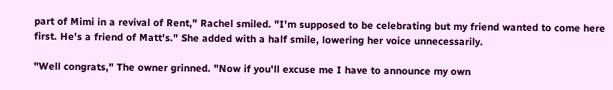part of Mimi in a revival of Rent," Rachel smiled. "I'm supposed to be celebrating but my friend wanted to come here first. He's a friend of Matt's." She added with a half smile, lowering her voice unnecessarily.

"Well congrats," The owner grinned. "Now if you'll excuse me I have to announce my own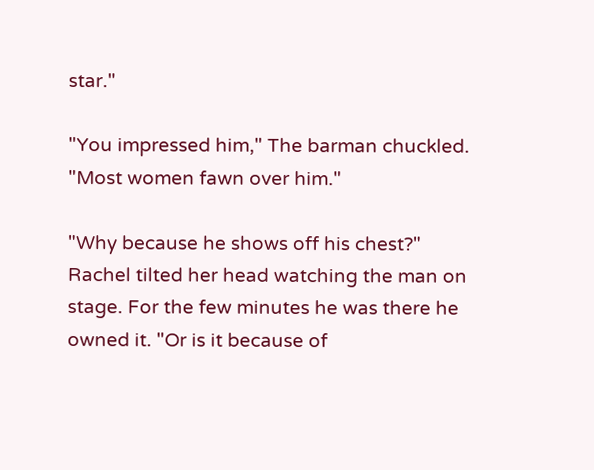star."

"You impressed him," The barman chuckled. "Most women fawn over him."

"Why because he shows off his chest?" Rachel tilted her head watching the man on stage. For the few minutes he was there he owned it. "Or is it because of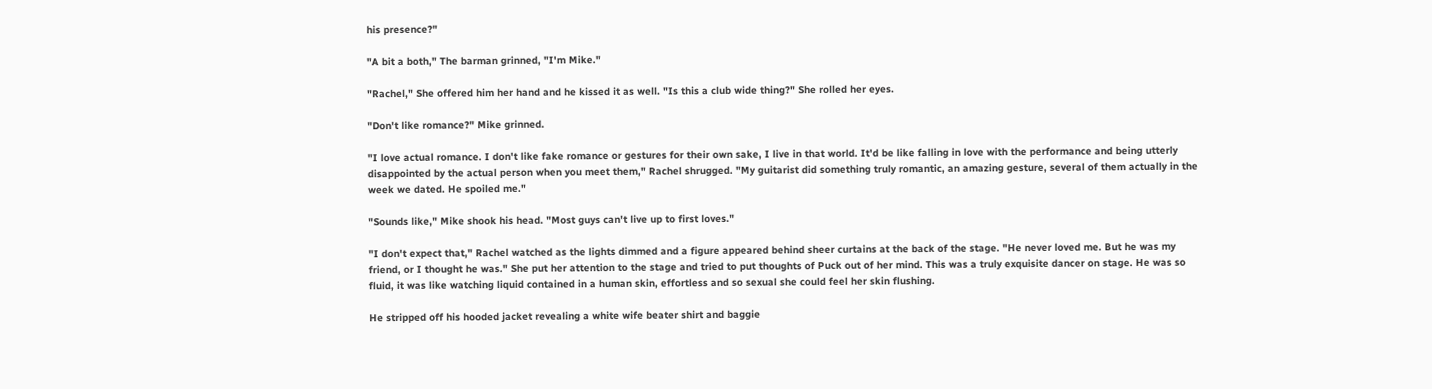his presence?"

"A bit a both," The barman grinned, "I'm Mike."

"Rachel," She offered him her hand and he kissed it as well. "Is this a club wide thing?" She rolled her eyes.

"Don't like romance?" Mike grinned.

"I love actual romance. I don't like fake romance or gestures for their own sake, I live in that world. It'd be like falling in love with the performance and being utterly disappointed by the actual person when you meet them," Rachel shrugged. "My guitarist did something truly romantic, an amazing gesture, several of them actually in the week we dated. He spoiled me."

"Sounds like," Mike shook his head. "Most guys can't live up to first loves."

"I don't expect that," Rachel watched as the lights dimmed and a figure appeared behind sheer curtains at the back of the stage. "He never loved me. But he was my friend, or I thought he was." She put her attention to the stage and tried to put thoughts of Puck out of her mind. This was a truly exquisite dancer on stage. He was so fluid, it was like watching liquid contained in a human skin, effortless and so sexual she could feel her skin flushing.

He stripped off his hooded jacket revealing a white wife beater shirt and baggie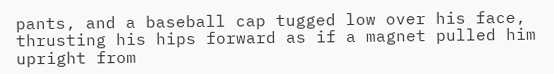pants, and a baseball cap tugged low over his face, thrusting his hips forward as if a magnet pulled him upright from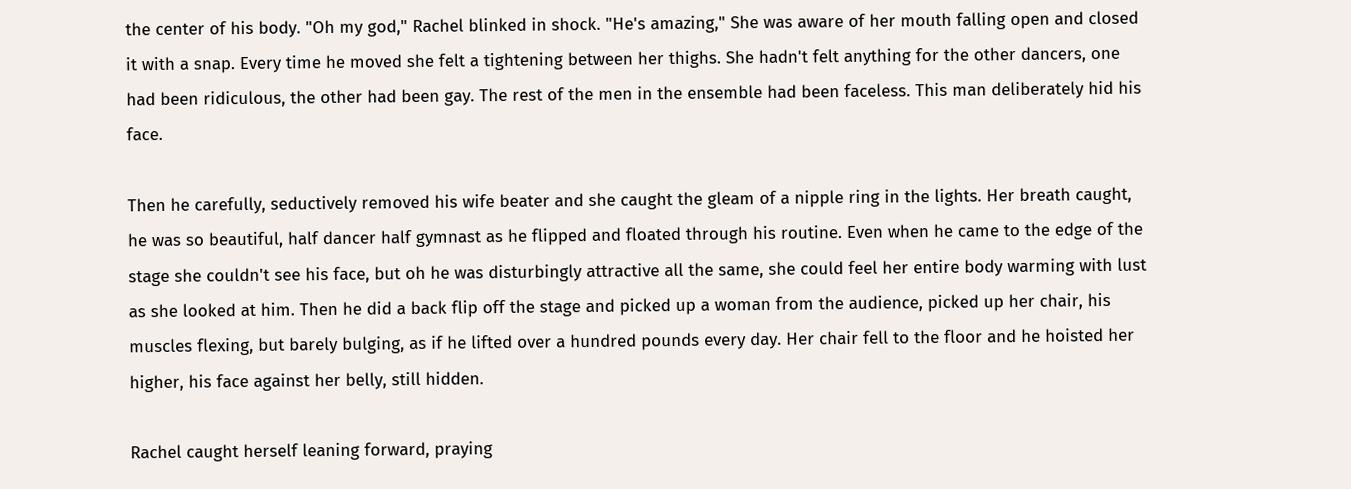the center of his body. "Oh my god," Rachel blinked in shock. "He's amazing," She was aware of her mouth falling open and closed it with a snap. Every time he moved she felt a tightening between her thighs. She hadn't felt anything for the other dancers, one had been ridiculous, the other had been gay. The rest of the men in the ensemble had been faceless. This man deliberately hid his face.

Then he carefully, seductively removed his wife beater and she caught the gleam of a nipple ring in the lights. Her breath caught, he was so beautiful, half dancer half gymnast as he flipped and floated through his routine. Even when he came to the edge of the stage she couldn't see his face, but oh he was disturbingly attractive all the same, she could feel her entire body warming with lust as she looked at him. Then he did a back flip off the stage and picked up a woman from the audience, picked up her chair, his muscles flexing, but barely bulging, as if he lifted over a hundred pounds every day. Her chair fell to the floor and he hoisted her higher, his face against her belly, still hidden.

Rachel caught herself leaning forward, praying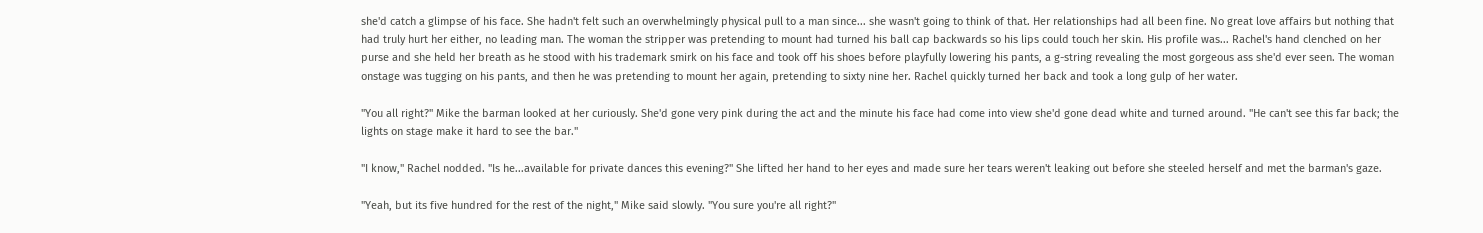she'd catch a glimpse of his face. She hadn't felt such an overwhelmingly physical pull to a man since... she wasn't going to think of that. Her relationships had all been fine. No great love affairs but nothing that had truly hurt her either, no leading man. The woman the stripper was pretending to mount had turned his ball cap backwards so his lips could touch her skin. His profile was... Rachel's hand clenched on her purse and she held her breath as he stood with his trademark smirk on his face and took off his shoes before playfully lowering his pants, a g-string revealing the most gorgeous ass she'd ever seen. The woman onstage was tugging on his pants, and then he was pretending to mount her again, pretending to sixty nine her. Rachel quickly turned her back and took a long gulp of her water.

"You all right?" Mike the barman looked at her curiously. She'd gone very pink during the act and the minute his face had come into view she'd gone dead white and turned around. "He can't see this far back; the lights on stage make it hard to see the bar."

"I know," Rachel nodded. "Is he...available for private dances this evening?" She lifted her hand to her eyes and made sure her tears weren't leaking out before she steeled herself and met the barman's gaze.

"Yeah, but its five hundred for the rest of the night," Mike said slowly. "You sure you're all right?"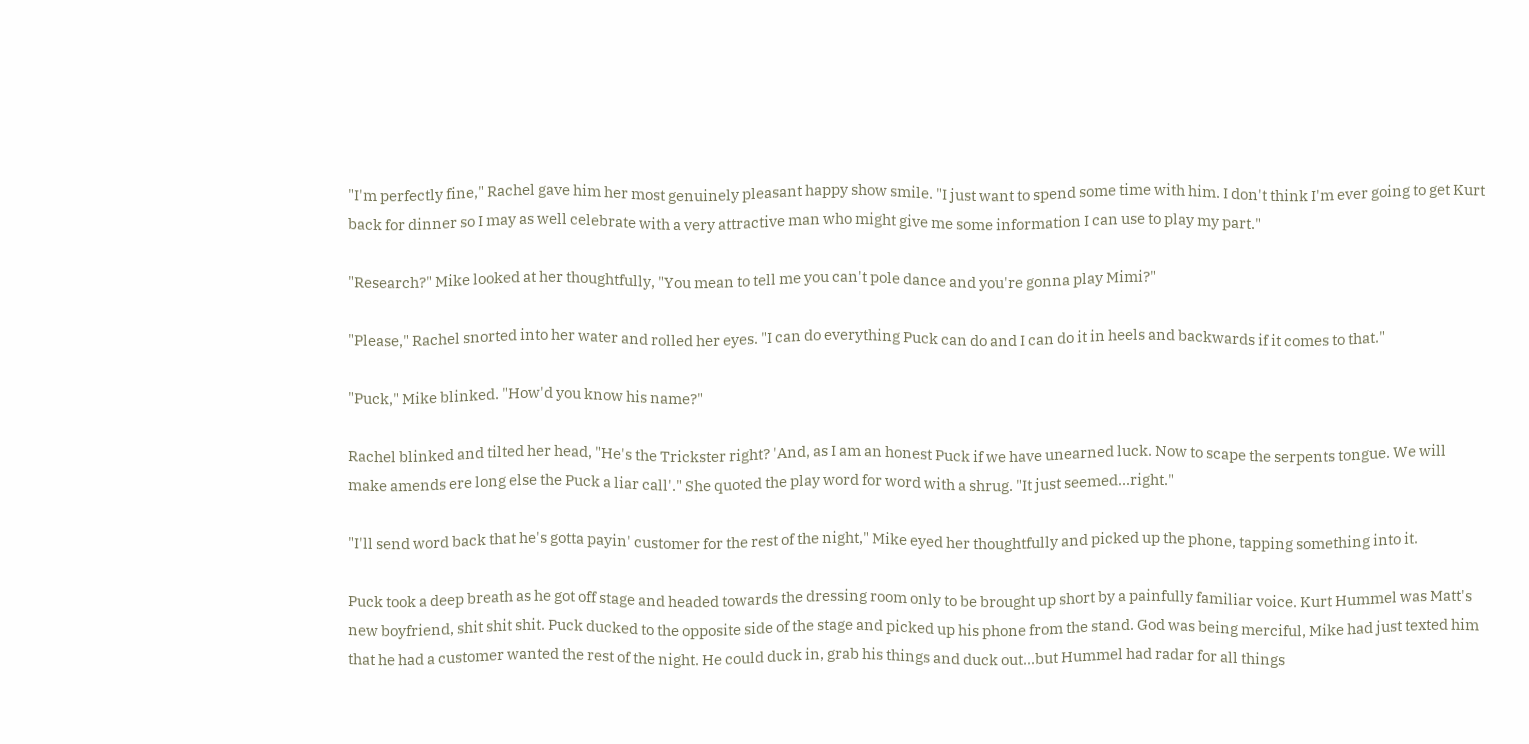"I'm perfectly fine," Rachel gave him her most genuinely pleasant happy show smile. "I just want to spend some time with him. I don't think I'm ever going to get Kurt back for dinner so I may as well celebrate with a very attractive man who might give me some information I can use to play my part."

"Research?" Mike looked at her thoughtfully, "You mean to tell me you can't pole dance and you're gonna play Mimi?"

"Please," Rachel snorted into her water and rolled her eyes. "I can do everything Puck can do and I can do it in heels and backwards if it comes to that."

"Puck," Mike blinked. "How'd you know his name?"

Rachel blinked and tilted her head, "He's the Trickster right? 'And, as I am an honest Puck if we have unearned luck. Now to scape the serpents tongue. We will make amends ere long else the Puck a liar call'." She quoted the play word for word with a shrug. "It just seemed...right."

"I'll send word back that he's gotta payin' customer for the rest of the night," Mike eyed her thoughtfully and picked up the phone, tapping something into it.

Puck took a deep breath as he got off stage and headed towards the dressing room only to be brought up short by a painfully familiar voice. Kurt Hummel was Matt's new boyfriend, shit shit shit. Puck ducked to the opposite side of the stage and picked up his phone from the stand. God was being merciful, Mike had just texted him that he had a customer wanted the rest of the night. He could duck in, grab his things and duck out...but Hummel had radar for all things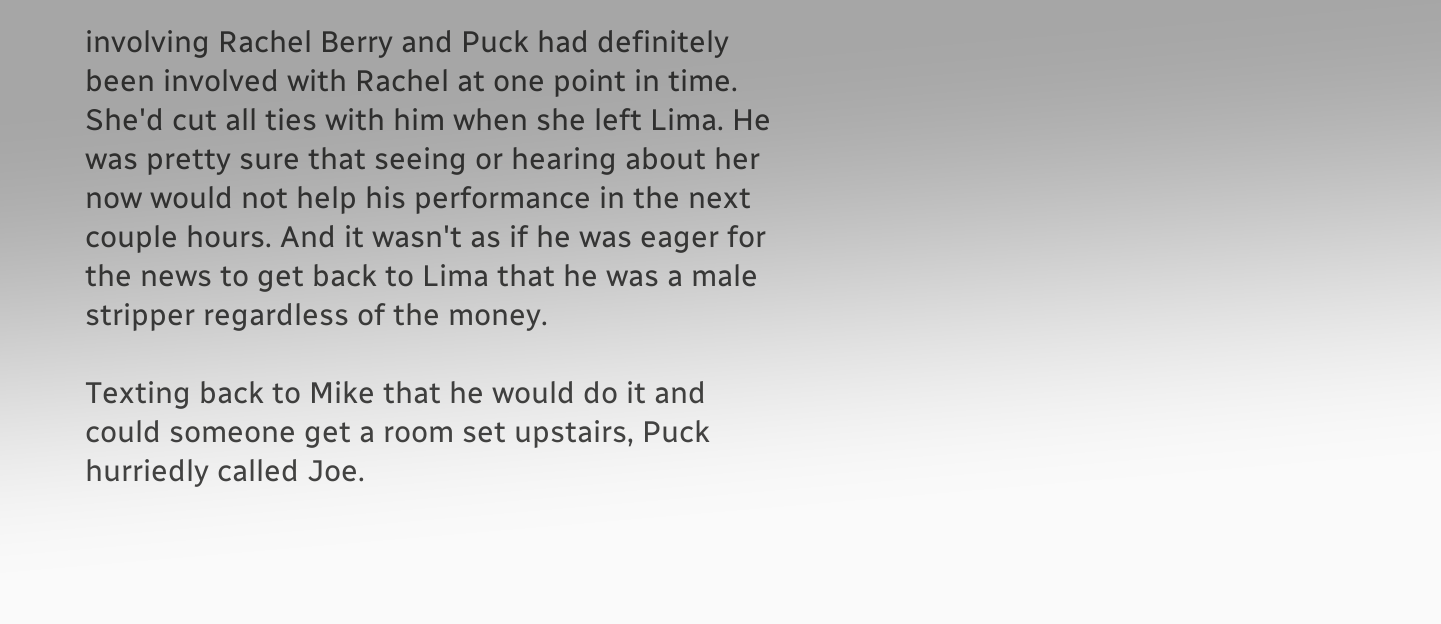involving Rachel Berry and Puck had definitely been involved with Rachel at one point in time. She'd cut all ties with him when she left Lima. He was pretty sure that seeing or hearing about her now would not help his performance in the next couple hours. And it wasn't as if he was eager for the news to get back to Lima that he was a male stripper regardless of the money.

Texting back to Mike that he would do it and could someone get a room set upstairs, Puck hurriedly called Joe.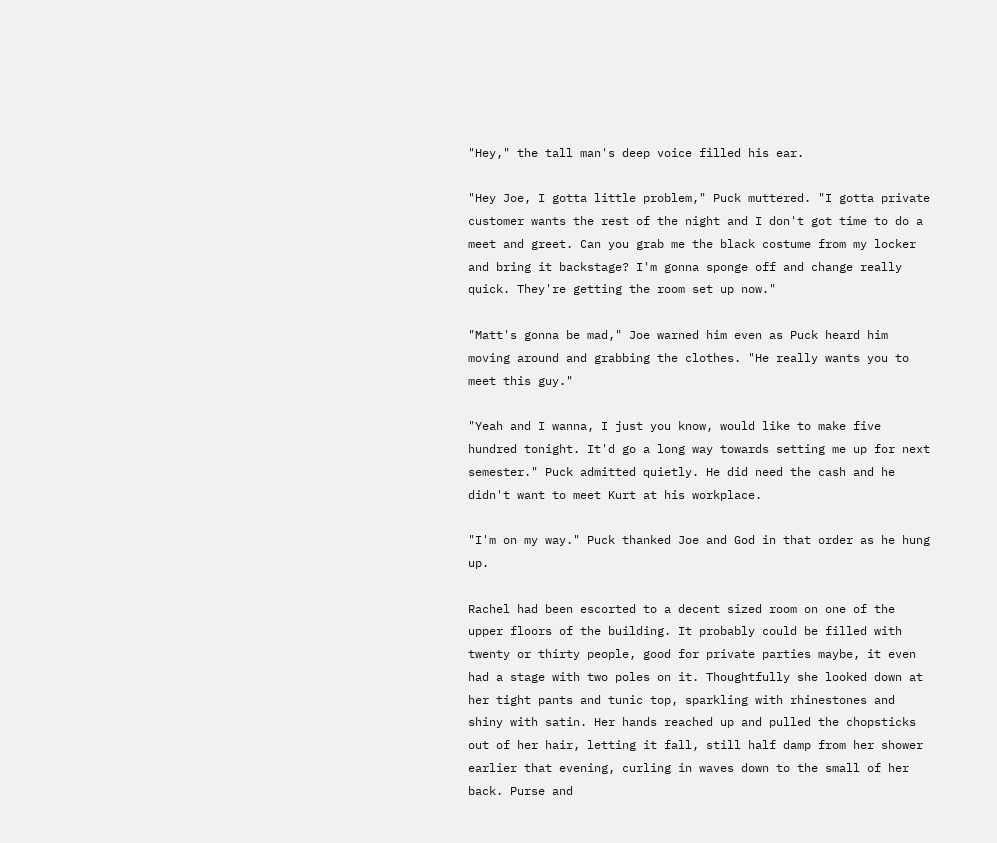"Hey," the tall man's deep voice filled his ear.

"Hey Joe, I gotta little problem," Puck muttered. "I gotta private customer wants the rest of the night and I don't got time to do a meet and greet. Can you grab me the black costume from my locker and bring it backstage? I'm gonna sponge off and change really quick. They're getting the room set up now."

"Matt's gonna be mad," Joe warned him even as Puck heard him moving around and grabbing the clothes. "He really wants you to meet this guy."

"Yeah and I wanna, I just you know, would like to make five hundred tonight. It'd go a long way towards setting me up for next semester." Puck admitted quietly. He did need the cash and he didn't want to meet Kurt at his workplace.

"I'm on my way." Puck thanked Joe and God in that order as he hung up.

Rachel had been escorted to a decent sized room on one of the upper floors of the building. It probably could be filled with twenty or thirty people, good for private parties maybe, it even had a stage with two poles on it. Thoughtfully she looked down at her tight pants and tunic top, sparkling with rhinestones and shiny with satin. Her hands reached up and pulled the chopsticks out of her hair, letting it fall, still half damp from her shower earlier that evening, curling in waves down to the small of her back. Purse and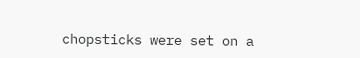chopsticks were set on a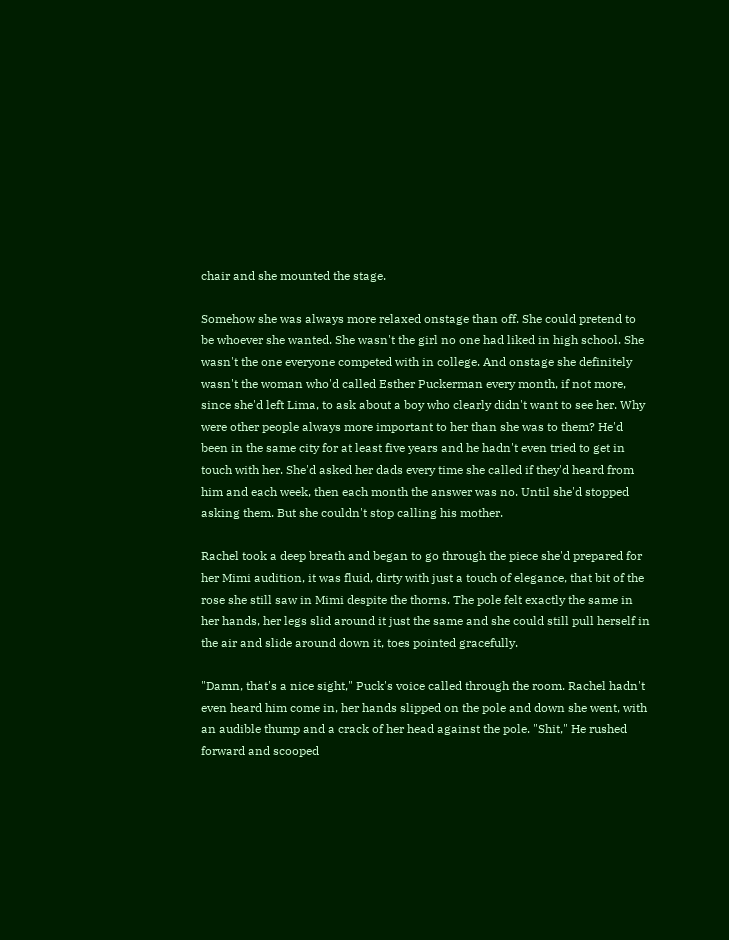chair and she mounted the stage.

Somehow she was always more relaxed onstage than off. She could pretend to be whoever she wanted. She wasn't the girl no one had liked in high school. She wasn't the one everyone competed with in college. And onstage she definitely wasn't the woman who'd called Esther Puckerman every month, if not more, since she'd left Lima, to ask about a boy who clearly didn't want to see her. Why were other people always more important to her than she was to them? He'd been in the same city for at least five years and he hadn't even tried to get in touch with her. She'd asked her dads every time she called if they'd heard from him and each week, then each month the answer was no. Until she'd stopped asking them. But she couldn't stop calling his mother.

Rachel took a deep breath and began to go through the piece she'd prepared for her Mimi audition, it was fluid, dirty with just a touch of elegance, that bit of the rose she still saw in Mimi despite the thorns. The pole felt exactly the same in her hands, her legs slid around it just the same and she could still pull herself in the air and slide around down it, toes pointed gracefully.

"Damn, that's a nice sight," Puck's voice called through the room. Rachel hadn't even heard him come in, her hands slipped on the pole and down she went, with an audible thump and a crack of her head against the pole. "Shit," He rushed forward and scooped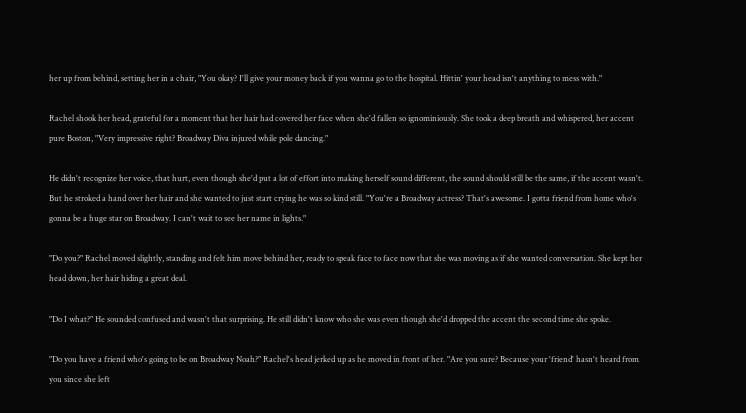her up from behind, setting her in a chair, "You okay? I'll give your money back if you wanna go to the hospital. Hittin' your head isn't anything to mess with."

Rachel shook her head, grateful for a moment that her hair had covered her face when she'd fallen so ignominiously. She took a deep breath and whispered, her accent pure Boston, "Very impressive right? Broadway Diva injured while pole dancing."

He didn't recognize her voice, that hurt, even though she'd put a lot of effort into making herself sound different, the sound should still be the same, if the accent wasn't. But he stroked a hand over her hair and she wanted to just start crying he was so kind still. "You're a Broadway actress? That's awesome. I gotta friend from home who's gonna be a huge star on Broadway. I can't wait to see her name in lights."

"Do you?" Rachel moved slightly, standing and felt him move behind her, ready to speak face to face now that she was moving as if she wanted conversation. She kept her head down, her hair hiding a great deal.

"Do I what?" He sounded confused and wasn't that surprising. He still didn't know who she was even though she'd dropped the accent the second time she spoke.

"Do you have a friend who's going to be on Broadway Noah?" Rachel's head jerked up as he moved in front of her. "Are you sure? Because your 'friend' hasn't heard from you since she left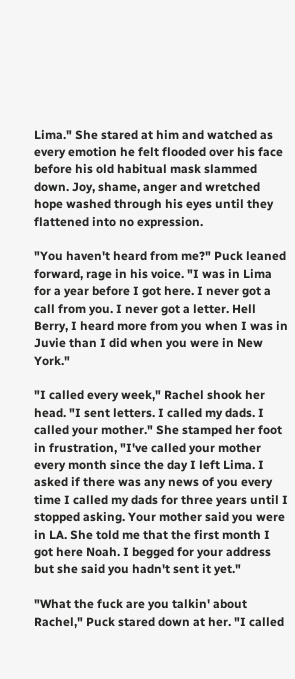Lima." She stared at him and watched as every emotion he felt flooded over his face before his old habitual mask slammed down. Joy, shame, anger and wretched hope washed through his eyes until they flattened into no expression.

"You haven't heard from me?" Puck leaned forward, rage in his voice. "I was in Lima for a year before I got here. I never got a call from you. I never got a letter. Hell Berry, I heard more from you when I was in Juvie than I did when you were in New York."

"I called every week," Rachel shook her head. "I sent letters. I called my dads. I called your mother." She stamped her foot in frustration, "I've called your mother every month since the day I left Lima. I asked if there was any news of you every time I called my dads for three years until I stopped asking. Your mother said you were in LA. She told me that the first month I got here Noah. I begged for your address but she said you hadn't sent it yet."

"What the fuck are you talkin' about Rachel," Puck stared down at her. "I called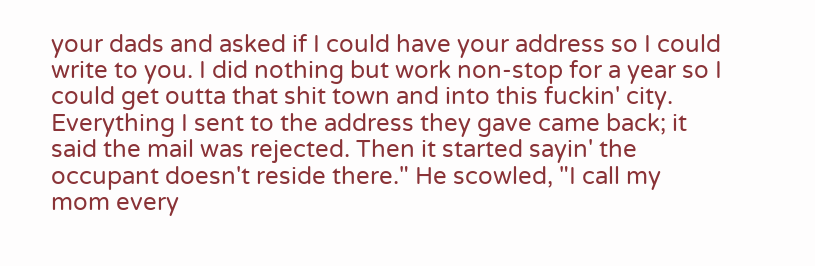your dads and asked if I could have your address so I could write to you. I did nothing but work non-stop for a year so I could get outta that shit town and into this fuckin' city. Everything I sent to the address they gave came back; it said the mail was rejected. Then it started sayin' the occupant doesn't reside there." He scowled, "I call my mom every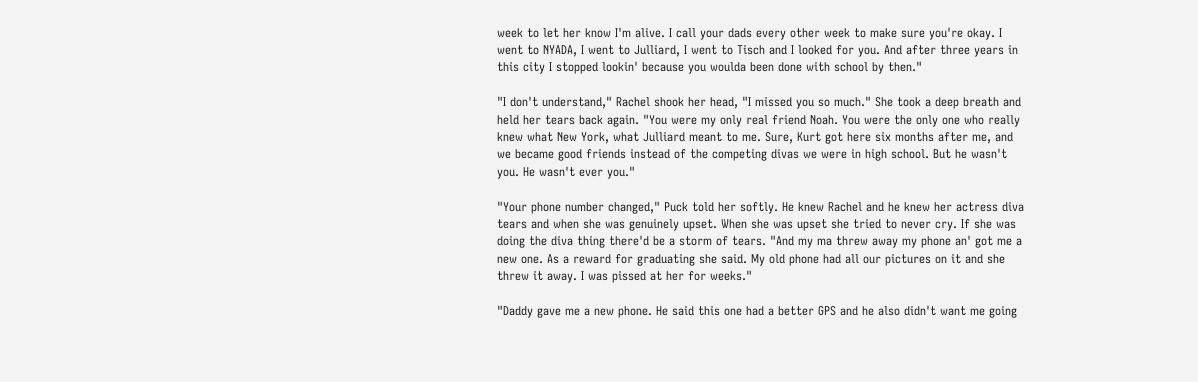week to let her know I'm alive. I call your dads every other week to make sure you're okay. I went to NYADA, I went to Julliard, I went to Tisch and I looked for you. And after three years in this city I stopped lookin' because you woulda been done with school by then."

"I don't understand," Rachel shook her head, "I missed you so much." She took a deep breath and held her tears back again. "You were my only real friend Noah. You were the only one who really knew what New York, what Julliard meant to me. Sure, Kurt got here six months after me, and we became good friends instead of the competing divas we were in high school. But he wasn't you. He wasn't ever you."

"Your phone number changed," Puck told her softly. He knew Rachel and he knew her actress diva tears and when she was genuinely upset. When she was upset she tried to never cry. If she was doing the diva thing there'd be a storm of tears. "And my ma threw away my phone an' got me a new one. As a reward for graduating she said. My old phone had all our pictures on it and she threw it away. I was pissed at her for weeks."

"Daddy gave me a new phone. He said this one had a better GPS and he also didn't want me going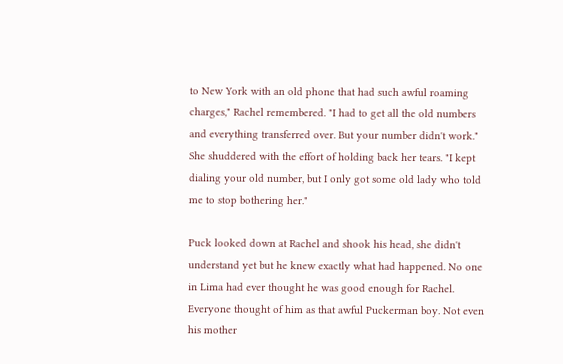to New York with an old phone that had such awful roaming charges," Rachel remembered. "I had to get all the old numbers and everything transferred over. But your number didn't work." She shuddered with the effort of holding back her tears. "I kept dialing your old number, but I only got some old lady who told me to stop bothering her."

Puck looked down at Rachel and shook his head, she didn't understand yet but he knew exactly what had happened. No one in Lima had ever thought he was good enough for Rachel. Everyone thought of him as that awful Puckerman boy. Not even his mother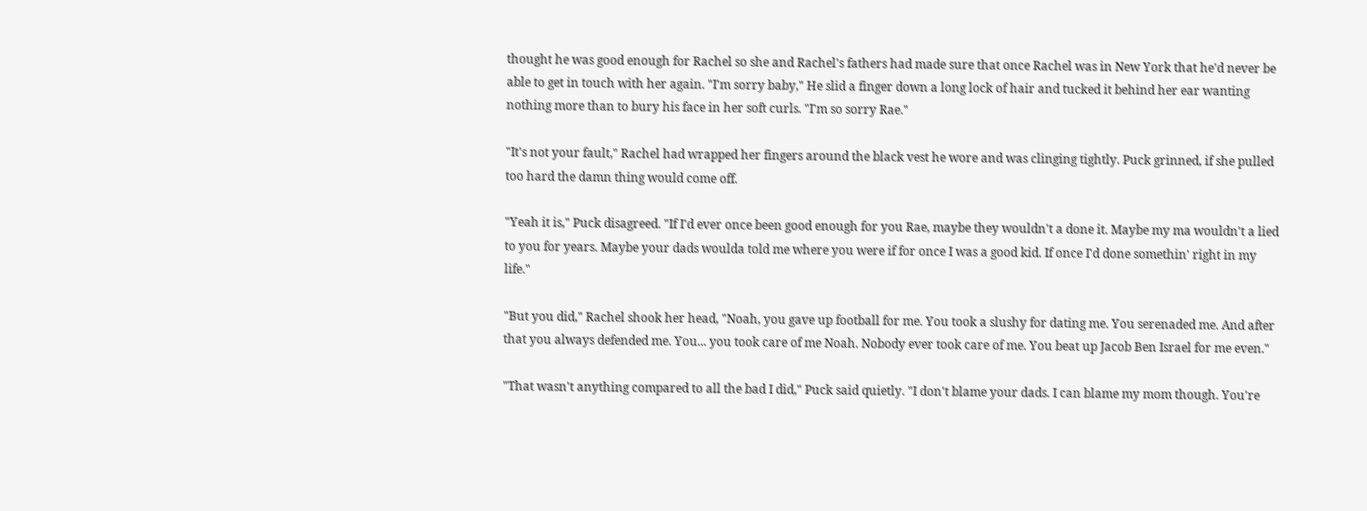thought he was good enough for Rachel so she and Rachel's fathers had made sure that once Rachel was in New York that he'd never be able to get in touch with her again. "I'm sorry baby," He slid a finger down a long lock of hair and tucked it behind her ear wanting nothing more than to bury his face in her soft curls. "I'm so sorry Rae."

"It's not your fault," Rachel had wrapped her fingers around the black vest he wore and was clinging tightly. Puck grinned, if she pulled too hard the damn thing would come off.

"Yeah it is," Puck disagreed. "If I'd ever once been good enough for you Rae, maybe they wouldn't a done it. Maybe my ma wouldn't a lied to you for years. Maybe your dads woulda told me where you were if for once I was a good kid. If once I'd done somethin' right in my life."

"But you did," Rachel shook her head, "Noah, you gave up football for me. You took a slushy for dating me. You serenaded me. And after that you always defended me. You... you took care of me Noah. Nobody ever took care of me. You beat up Jacob Ben Israel for me even."

"That wasn't anything compared to all the bad I did," Puck said quietly. "I don't blame your dads. I can blame my mom though. You're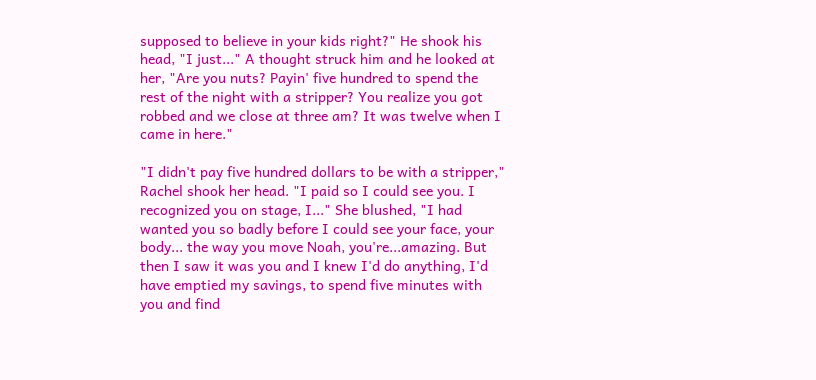supposed to believe in your kids right?" He shook his head, "I just..." A thought struck him and he looked at her, "Are you nuts? Payin' five hundred to spend the rest of the night with a stripper? You realize you got robbed and we close at three am? It was twelve when I came in here."

"I didn't pay five hundred dollars to be with a stripper," Rachel shook her head. "I paid so I could see you. I recognized you on stage, I..." She blushed, "I had wanted you so badly before I could see your face, your body... the way you move Noah, you're...amazing. But then I saw it was you and I knew I'd do anything, I'd have emptied my savings, to spend five minutes with you and find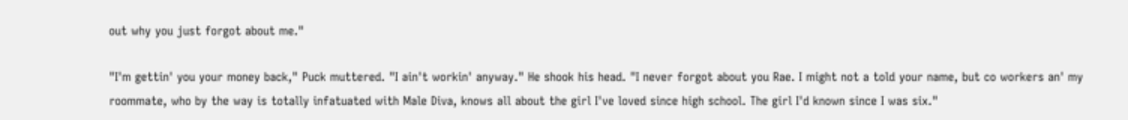out why you just forgot about me."

"I'm gettin' you your money back," Puck muttered. "I ain't workin' anyway." He shook his head. "I never forgot about you Rae. I might not a told your name, but co workers an' my roommate, who by the way is totally infatuated with Male Diva, knows all about the girl I've loved since high school. The girl I'd known since I was six."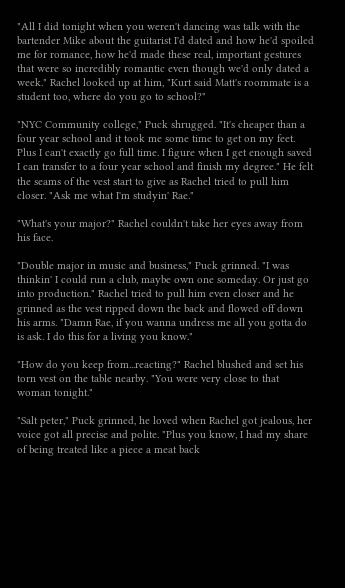"All I did tonight when you weren't dancing was talk with the bartender Mike about the guitarist I'd dated and how he'd spoiled me for romance, how he'd made these real, important gestures that were so incredibly romantic even though we'd only dated a week." Rachel looked up at him, "Kurt said Matt's roommate is a student too, where do you go to school?"

"NYC Community college," Puck shrugged. "It's cheaper than a four year school and it took me some time to get on my feet. Plus I can't exactly go full time. I figure when I get enough saved I can transfer to a four year school and finish my degree." He felt the seams of the vest start to give as Rachel tried to pull him closer. "Ask me what I'm studyin' Rae."

"What's your major?" Rachel couldn't take her eyes away from his face.

"Double major in music and business," Puck grinned. "I was thinkin' I could run a club, maybe own one someday. Or just go into production." Rachel tried to pull him even closer and he grinned as the vest ripped down the back and flowed off down his arms. "Damn Rae, if you wanna undress me all you gotta do is ask. I do this for a living you know."

"How do you keep from...reacting?" Rachel blushed and set his torn vest on the table nearby. "You were very close to that woman tonight."

"Salt peter," Puck grinned, he loved when Rachel got jealous, her voice got all precise and polite. "Plus you know, I had my share of being treated like a piece a meat back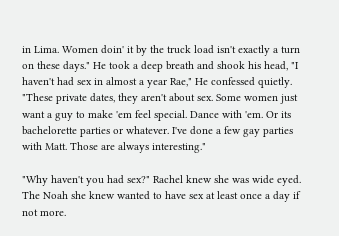in Lima. Women doin' it by the truck load isn't exactly a turn on these days." He took a deep breath and shook his head, "I haven't had sex in almost a year Rae," He confessed quietly. "These private dates, they aren't about sex. Some women just want a guy to make 'em feel special. Dance with 'em. Or its bachelorette parties or whatever. I've done a few gay parties with Matt. Those are always interesting."

"Why haven't you had sex?" Rachel knew she was wide eyed. The Noah she knew wanted to have sex at least once a day if not more.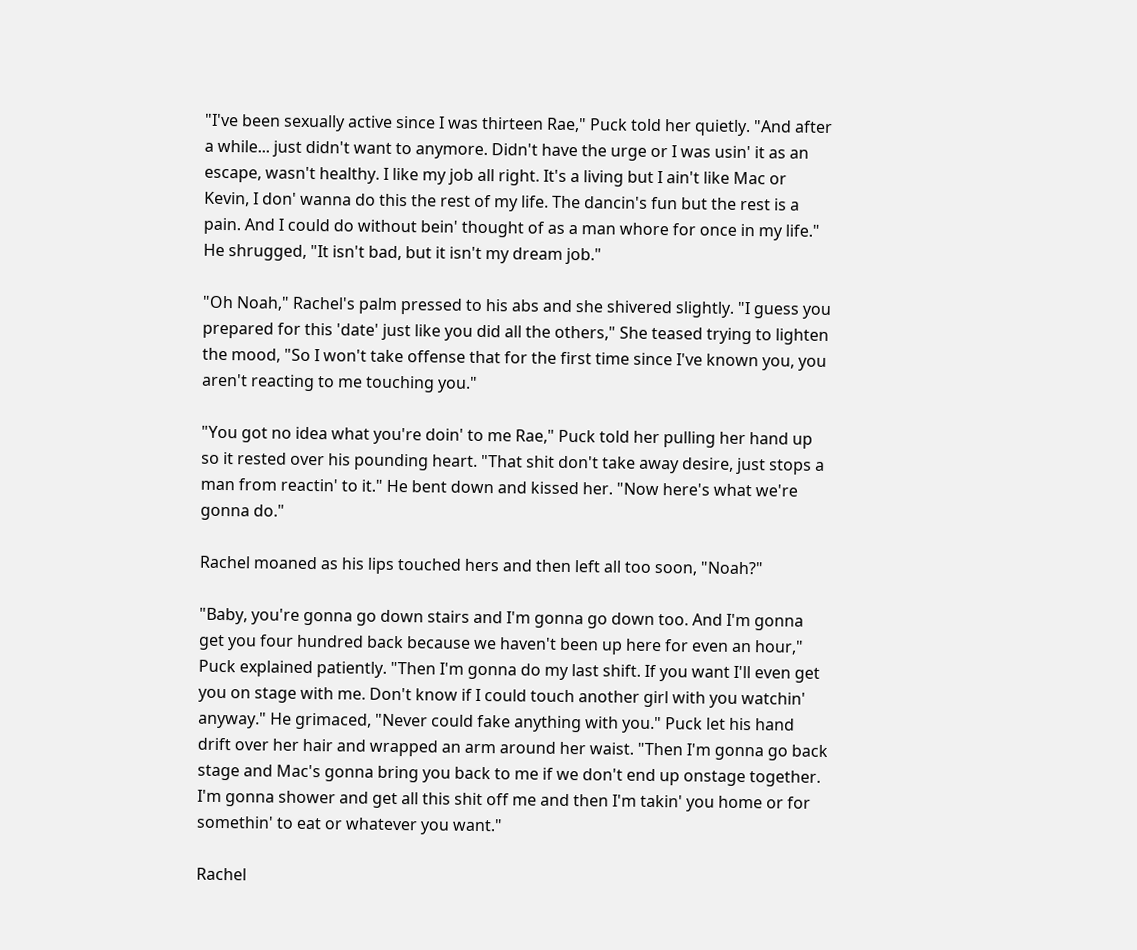"I've been sexually active since I was thirteen Rae," Puck told her quietly. "And after a while... just didn't want to anymore. Didn't have the urge or I was usin' it as an escape, wasn't healthy. I like my job all right. It's a living but I ain't like Mac or Kevin, I don' wanna do this the rest of my life. The dancin's fun but the rest is a pain. And I could do without bein' thought of as a man whore for once in my life." He shrugged, "It isn't bad, but it isn't my dream job."

"Oh Noah," Rachel's palm pressed to his abs and she shivered slightly. "I guess you prepared for this 'date' just like you did all the others," She teased trying to lighten the mood, "So I won't take offense that for the first time since I've known you, you aren't reacting to me touching you."

"You got no idea what you're doin' to me Rae," Puck told her pulling her hand up so it rested over his pounding heart. "That shit don't take away desire, just stops a man from reactin' to it." He bent down and kissed her. "Now here's what we're gonna do."

Rachel moaned as his lips touched hers and then left all too soon, "Noah?"

"Baby, you're gonna go down stairs and I'm gonna go down too. And I'm gonna get you four hundred back because we haven't been up here for even an hour," Puck explained patiently. "Then I'm gonna do my last shift. If you want I'll even get you on stage with me. Don't know if I could touch another girl with you watchin' anyway." He grimaced, "Never could fake anything with you." Puck let his hand drift over her hair and wrapped an arm around her waist. "Then I'm gonna go back stage and Mac's gonna bring you back to me if we don't end up onstage together. I'm gonna shower and get all this shit off me and then I'm takin' you home or for somethin' to eat or whatever you want."

Rachel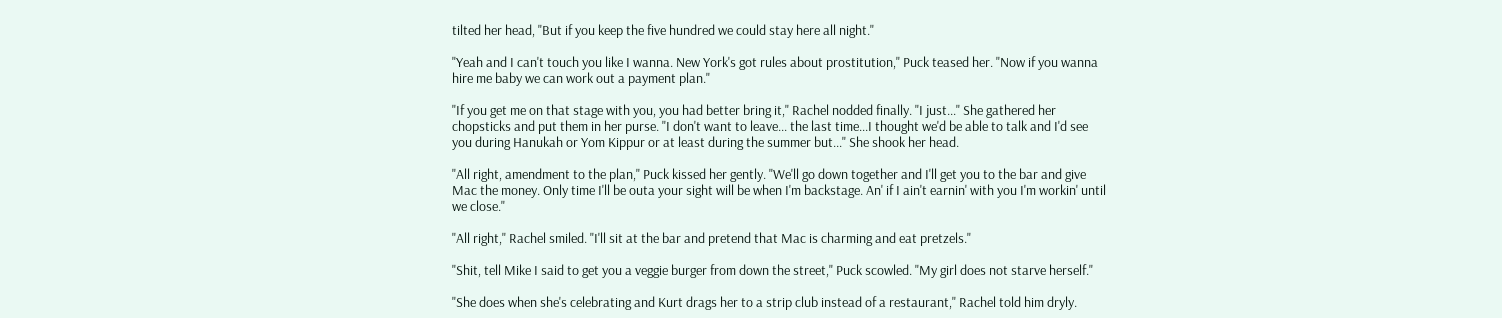tilted her head, "But if you keep the five hundred we could stay here all night."

"Yeah and I can't touch you like I wanna. New York's got rules about prostitution," Puck teased her. "Now if you wanna hire me baby we can work out a payment plan."

"If you get me on that stage with you, you had better bring it," Rachel nodded finally. "I just..." She gathered her chopsticks and put them in her purse. "I don't want to leave... the last time...I thought we'd be able to talk and I'd see you during Hanukah or Yom Kippur or at least during the summer but..." She shook her head.

"All right, amendment to the plan," Puck kissed her gently. "We'll go down together and I'll get you to the bar and give Mac the money. Only time I'll be outa your sight will be when I'm backstage. An' if I ain't earnin' with you I'm workin' until we close."

"All right," Rachel smiled. "I'll sit at the bar and pretend that Mac is charming and eat pretzels."

"Shit, tell Mike I said to get you a veggie burger from down the street," Puck scowled. "My girl does not starve herself."

"She does when she's celebrating and Kurt drags her to a strip club instead of a restaurant," Rachel told him dryly.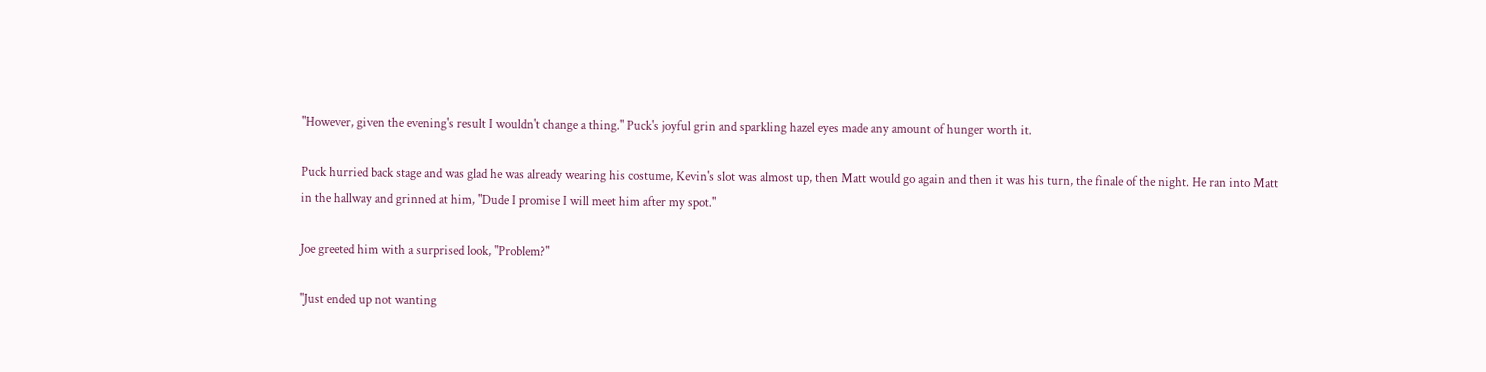"However, given the evening's result I wouldn't change a thing." Puck's joyful grin and sparkling hazel eyes made any amount of hunger worth it.

Puck hurried back stage and was glad he was already wearing his costume, Kevin's slot was almost up, then Matt would go again and then it was his turn, the finale of the night. He ran into Matt in the hallway and grinned at him, "Dude I promise I will meet him after my spot."

Joe greeted him with a surprised look, "Problem?"

"Just ended up not wanting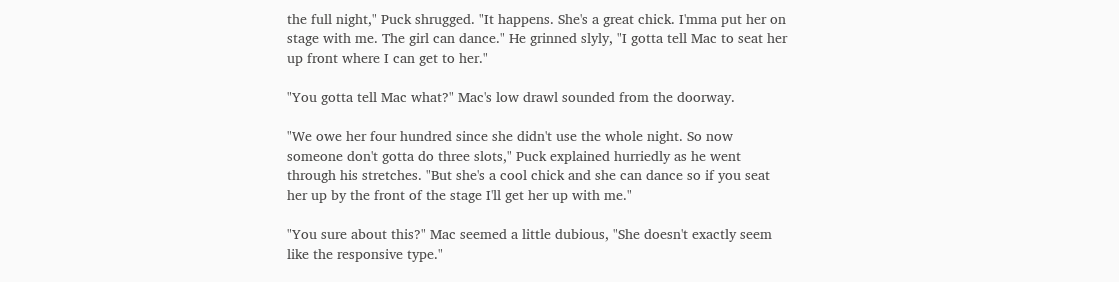the full night," Puck shrugged. "It happens. She's a great chick. I'mma put her on stage with me. The girl can dance." He grinned slyly, "I gotta tell Mac to seat her up front where I can get to her."

"You gotta tell Mac what?" Mac's low drawl sounded from the doorway.

"We owe her four hundred since she didn't use the whole night. So now someone don't gotta do three slots," Puck explained hurriedly as he went through his stretches. "But she's a cool chick and she can dance so if you seat her up by the front of the stage I'll get her up with me."

"You sure about this?" Mac seemed a little dubious, "She doesn't exactly seem like the responsive type."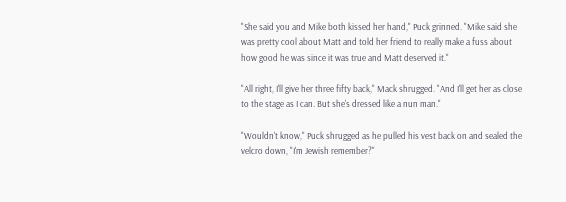"She said you and Mike both kissed her hand," Puck grinned. "Mike said she was pretty cool about Matt and told her friend to really make a fuss about how good he was since it was true and Matt deserved it."

"All right, I'll give her three fifty back," Mack shrugged. "And I'll get her as close to the stage as I can. But she's dressed like a nun man."

"Wouldn't know," Puck shrugged as he pulled his vest back on and sealed the velcro down, "I'm Jewish remember?"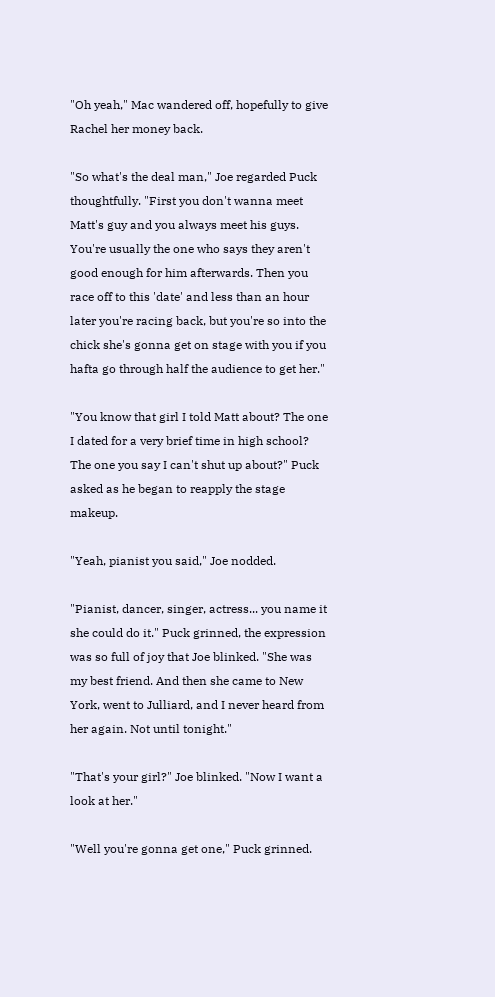"Oh yeah," Mac wandered off, hopefully to give Rachel her money back.

"So what's the deal man," Joe regarded Puck thoughtfully. "First you don't wanna meet Matt's guy and you always meet his guys. You're usually the one who says they aren't good enough for him afterwards. Then you race off to this 'date' and less than an hour later you're racing back, but you're so into the chick she's gonna get on stage with you if you hafta go through half the audience to get her."

"You know that girl I told Matt about? The one I dated for a very brief time in high school? The one you say I can't shut up about?" Puck asked as he began to reapply the stage makeup.

"Yeah, pianist you said," Joe nodded.

"Pianist, dancer, singer, actress... you name it she could do it." Puck grinned, the expression was so full of joy that Joe blinked. "She was my best friend. And then she came to New York, went to Julliard, and I never heard from her again. Not until tonight."

"That's your girl?" Joe blinked. "Now I want a look at her."

"Well you're gonna get one," Puck grinned.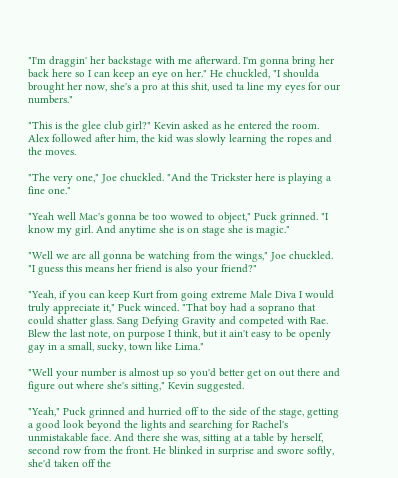"I'm draggin' her backstage with me afterward. I'm gonna bring her back here so I can keep an eye on her." He chuckled, "I shoulda brought her now, she's a pro at this shit, used ta line my eyes for our numbers."

"This is the glee club girl?" Kevin asked as he entered the room. Alex followed after him, the kid was slowly learning the ropes and the moves.

"The very one," Joe chuckled. "And the Trickster here is playing a fine one."

"Yeah well Mac's gonna be too wowed to object," Puck grinned. "I know my girl. And anytime she is on stage she is magic."

"Well we are all gonna be watching from the wings," Joe chuckled. "I guess this means her friend is also your friend?"

"Yeah, if you can keep Kurt from going extreme Male Diva I would truly appreciate it," Puck winced. "That boy had a soprano that could shatter glass. Sang Defying Gravity and competed with Rae. Blew the last note, on purpose I think, but it ain't easy to be openly gay in a small, sucky, town like Lima."

"Well your number is almost up so you'd better get on out there and figure out where she's sitting," Kevin suggested.

"Yeah," Puck grinned and hurried off to the side of the stage, getting a good look beyond the lights and searching for Rachel's unmistakable face. And there she was, sitting at a table by herself, second row from the front. He blinked in surprise and swore softly, she'd taken off the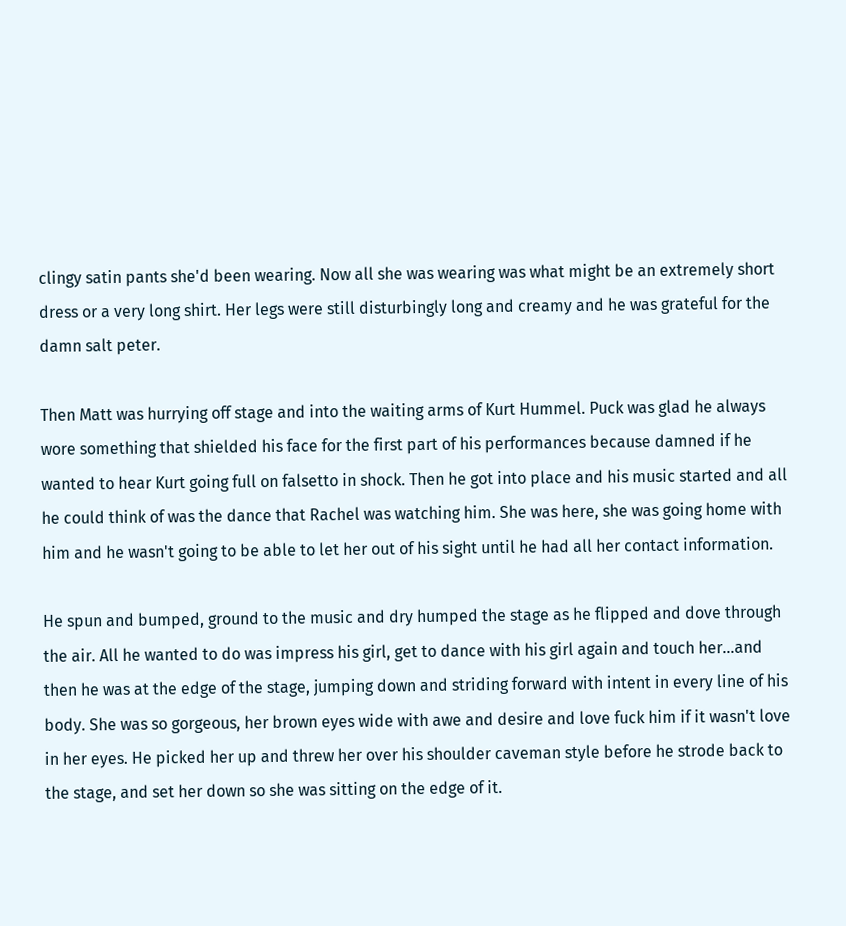clingy satin pants she'd been wearing. Now all she was wearing was what might be an extremely short dress or a very long shirt. Her legs were still disturbingly long and creamy and he was grateful for the damn salt peter.

Then Matt was hurrying off stage and into the waiting arms of Kurt Hummel. Puck was glad he always wore something that shielded his face for the first part of his performances because damned if he wanted to hear Kurt going full on falsetto in shock. Then he got into place and his music started and all he could think of was the dance that Rachel was watching him. She was here, she was going home with him and he wasn't going to be able to let her out of his sight until he had all her contact information.

He spun and bumped, ground to the music and dry humped the stage as he flipped and dove through the air. All he wanted to do was impress his girl, get to dance with his girl again and touch her...and then he was at the edge of the stage, jumping down and striding forward with intent in every line of his body. She was so gorgeous, her brown eyes wide with awe and desire and love fuck him if it wasn't love in her eyes. He picked her up and threw her over his shoulder caveman style before he strode back to the stage, and set her down so she was sitting on the edge of it.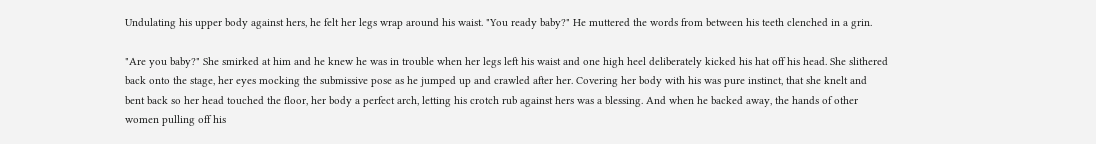Undulating his upper body against hers, he felt her legs wrap around his waist. "You ready baby?" He muttered the words from between his teeth clenched in a grin.

"Are you baby?" She smirked at him and he knew he was in trouble when her legs left his waist and one high heel deliberately kicked his hat off his head. She slithered back onto the stage, her eyes mocking the submissive pose as he jumped up and crawled after her. Covering her body with his was pure instinct, that she knelt and bent back so her head touched the floor, her body a perfect arch, letting his crotch rub against hers was a blessing. And when he backed away, the hands of other women pulling off his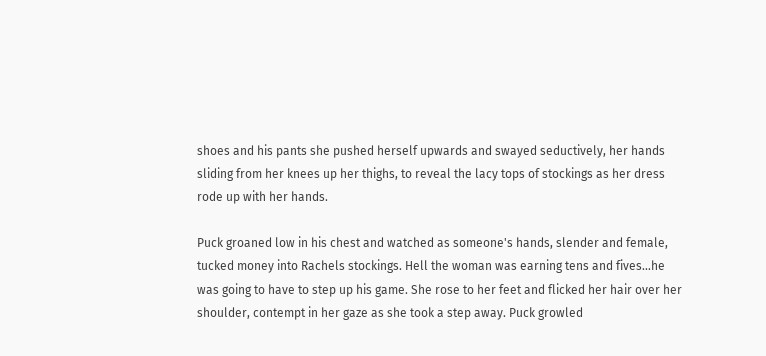shoes and his pants she pushed herself upwards and swayed seductively, her hands sliding from her knees up her thighs, to reveal the lacy tops of stockings as her dress rode up with her hands.

Puck groaned low in his chest and watched as someone's hands, slender and female, tucked money into Rachels stockings. Hell the woman was earning tens and fives...he was going to have to step up his game. She rose to her feet and flicked her hair over her shoulder, contempt in her gaze as she took a step away. Puck growled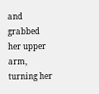and grabbed her upper arm, turning her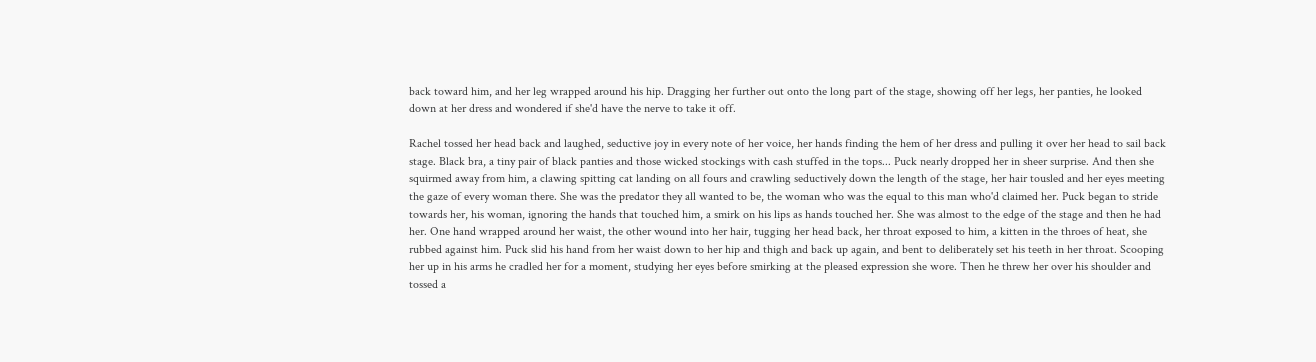back toward him, and her leg wrapped around his hip. Dragging her further out onto the long part of the stage, showing off her legs, her panties, he looked down at her dress and wondered if she'd have the nerve to take it off.

Rachel tossed her head back and laughed, seductive joy in every note of her voice, her hands finding the hem of her dress and pulling it over her head to sail back stage. Black bra, a tiny pair of black panties and those wicked stockings with cash stuffed in the tops... Puck nearly dropped her in sheer surprise. And then she squirmed away from him, a clawing spitting cat landing on all fours and crawling seductively down the length of the stage, her hair tousled and her eyes meeting the gaze of every woman there. She was the predator they all wanted to be, the woman who was the equal to this man who'd claimed her. Puck began to stride towards her, his woman, ignoring the hands that touched him, a smirk on his lips as hands touched her. She was almost to the edge of the stage and then he had her. One hand wrapped around her waist, the other wound into her hair, tugging her head back, her throat exposed to him, a kitten in the throes of heat, she rubbed against him. Puck slid his hand from her waist down to her hip and thigh and back up again, and bent to deliberately set his teeth in her throat. Scooping her up in his arms he cradled her for a moment, studying her eyes before smirking at the pleased expression she wore. Then he threw her over his shoulder and tossed a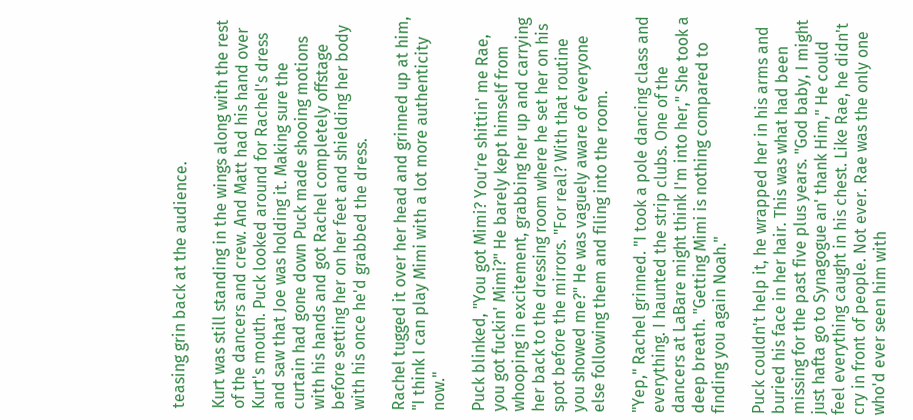teasing grin back at the audience.

Kurt was still standing in the wings along with the rest of the dancers and crew. And Matt had his hand over Kurt's mouth. Puck looked around for Rachel's dress and saw that Joe was holding it. Making sure the curtain had gone down Puck made shooing motions with his hands and got Rachel completely offstage before setting her on her feet and shielding her body with his once he'd grabbed the dress.

Rachel tugged it over her head and grinned up at him, "I think I can play Mimi with a lot more authenticity now."

Puck blinked, "You got Mimi? You're shittin' me Rae, you got fuckin' Mimi?" He barely kept himself from whooping in excitement, grabbing her up and carrying her back to the dressing room where he set her on his spot before the mirrors. "For real? With that routine you showed me?" He was vaguely aware of everyone else following them and filing into the room.

"Yep," Rachel grinned. "I took a pole dancing class and everything. I haunted the strip clubs. One of the dancers at LaBare might think I'm into her," She took a deep breath. "Getting Mimi is nothing compared to finding you again Noah."

Puck couldn't help it, he wrapped her in his arms and buried his face in her hair. This was what had been missing for the past five plus years. "God baby, I might just hafta go to Synagogue an' thank Him," He could feel everything caught in his chest. Like Rae, he didn't cry in front of people. Not ever. Rae was the only one who'd ever seen him with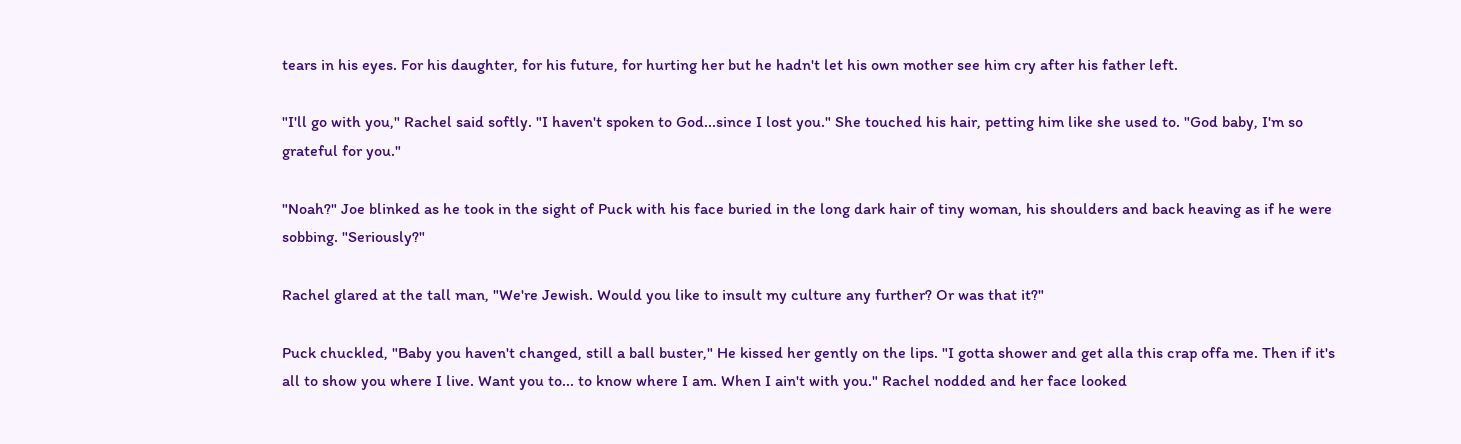tears in his eyes. For his daughter, for his future, for hurting her but he hadn't let his own mother see him cry after his father left.

"I'll go with you," Rachel said softly. "I haven't spoken to God...since I lost you." She touched his hair, petting him like she used to. "God baby, I'm so grateful for you."

"Noah?" Joe blinked as he took in the sight of Puck with his face buried in the long dark hair of tiny woman, his shoulders and back heaving as if he were sobbing. "Seriously?"

Rachel glared at the tall man, "We're Jewish. Would you like to insult my culture any further? Or was that it?"

Puck chuckled, "Baby you haven't changed, still a ball buster," He kissed her gently on the lips. "I gotta shower and get alla this crap offa me. Then if it's all to show you where I live. Want you to... to know where I am. When I ain't with you." Rachel nodded and her face looked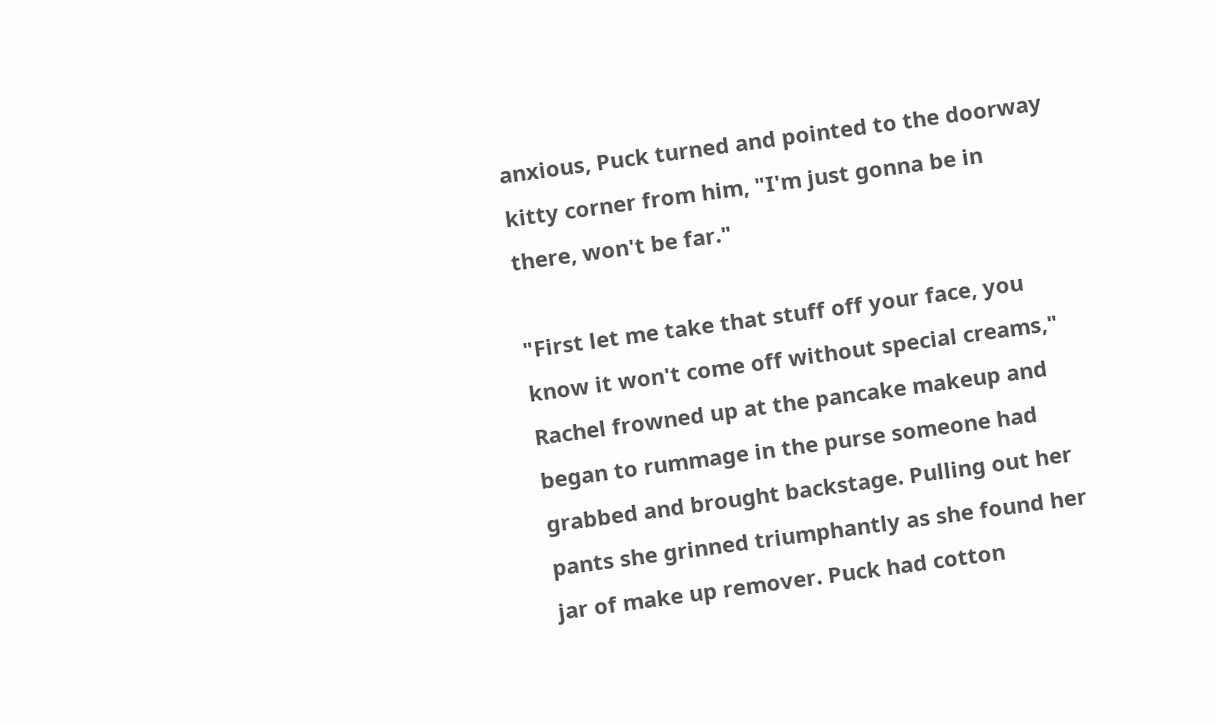anxious, Puck turned and pointed to the doorway kitty corner from him, "I'm just gonna be in there, won't be far."

"First let me take that stuff off your face, you know it won't come off without special creams," Rachel frowned up at the pancake makeup and began to rummage in the purse someone had grabbed and brought backstage. Pulling out her pants she grinned triumphantly as she found her jar of make up remover. Puck had cotton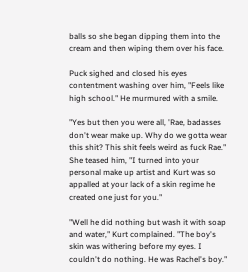balls so she began dipping them into the cream and then wiping them over his face.

Puck sighed and closed his eyes contentment washing over him, "Feels like high school." He murmured with a smile.

"Yes but then you were all, 'Rae, badasses don't wear make up. Why do we gotta wear this shit? This shit feels weird as fuck Rae." She teased him, "I turned into your personal make up artist and Kurt was so appalled at your lack of a skin regime he created one just for you."

"Well he did nothing but wash it with soap and water," Kurt complained. "The boy's skin was withering before my eyes. I couldn't do nothing. He was Rachel's boy."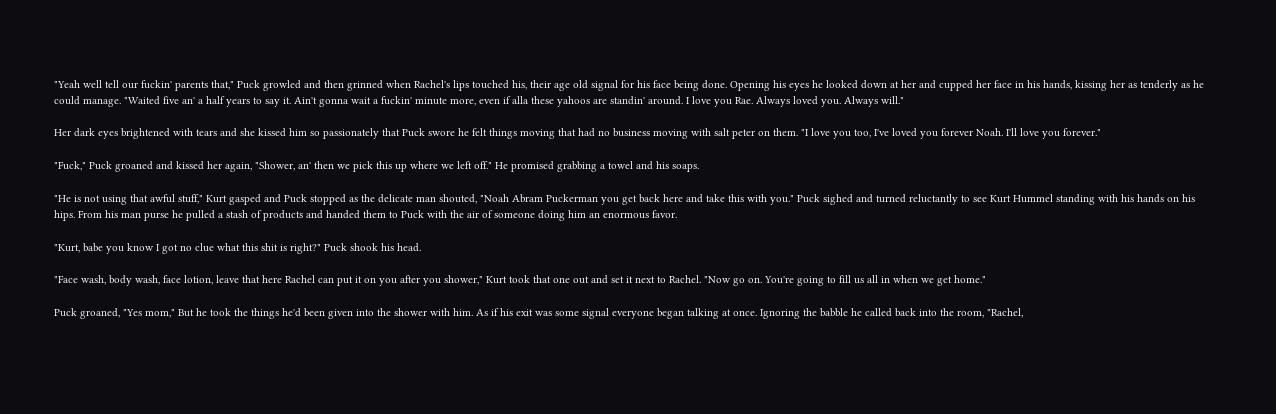"Yeah well tell our fuckin' parents that," Puck growled and then grinned when Rachel's lips touched his, their age old signal for his face being done. Opening his eyes he looked down at her and cupped her face in his hands, kissing her as tenderly as he could manage. "Waited five an' a half years to say it. Ain't gonna wait a fuckin' minute more, even if alla these yahoos are standin' around. I love you Rae. Always loved you. Always will."

Her dark eyes brightened with tears and she kissed him so passionately that Puck swore he felt things moving that had no business moving with salt peter on them. "I love you too, I've loved you forever Noah. I'll love you forever."

"Fuck," Puck groaned and kissed her again, "Shower, an' then we pick this up where we left off." He promised grabbing a towel and his soaps.

"He is not using that awful stuff," Kurt gasped and Puck stopped as the delicate man shouted, "Noah Abram Puckerman you get back here and take this with you." Puck sighed and turned reluctantly to see Kurt Hummel standing with his hands on his hips. From his man purse he pulled a stash of products and handed them to Puck with the air of someone doing him an enormous favor.

"Kurt, babe you know I got no clue what this shit is right?" Puck shook his head.

"Face wash, body wash, face lotion, leave that here Rachel can put it on you after you shower," Kurt took that one out and set it next to Rachel. "Now go on. You're going to fill us all in when we get home."

Puck groaned, "Yes mom," But he took the things he'd been given into the shower with him. As if his exit was some signal everyone began talking at once. Ignoring the babble he called back into the room, "Rachel,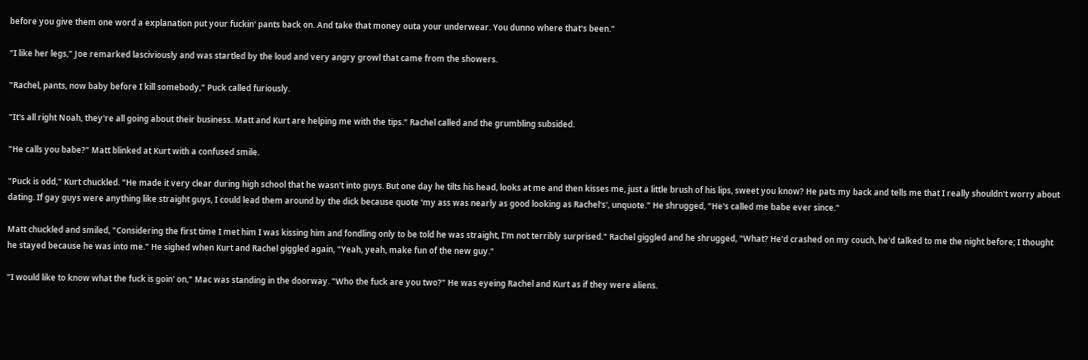before you give them one word a explanation put your fuckin' pants back on. And take that money outa your underwear. You dunno where that's been."

"I like her legs," Joe remarked lasciviously and was startled by the loud and very angry growl that came from the showers.

"Rachel, pants, now baby before I kill somebody," Puck called furiously.

"It's all right Noah, they're all going about their business. Matt and Kurt are helping me with the tips." Rachel called and the grumbling subsided.

"He calls you babe?" Matt blinked at Kurt with a confused smile.

"Puck is odd," Kurt chuckled. "He made it very clear during high school that he wasn't into guys. But one day he tilts his head, looks at me and then kisses me, just a little brush of his lips, sweet you know? He pats my back and tells me that I really shouldn't worry about dating. If gay guys were anything like straight guys, I could lead them around by the dick because quote 'my ass was nearly as good looking as Rachel's', unquote." He shrugged, "He's called me babe ever since."

Matt chuckled and smiled, "Considering the first time I met him I was kissing him and fondling only to be told he was straight, I'm not terribly surprised." Rachel giggled and he shrugged, "What? He'd crashed on my couch, he'd talked to me the night before; I thought he stayed because he was into me." He sighed when Kurt and Rachel giggled again, "Yeah, yeah, make fun of the new guy."

"I would like to know what the fuck is goin' on," Mac was standing in the doorway. "Who the fuck are you two?" He was eyeing Rachel and Kurt as if they were aliens.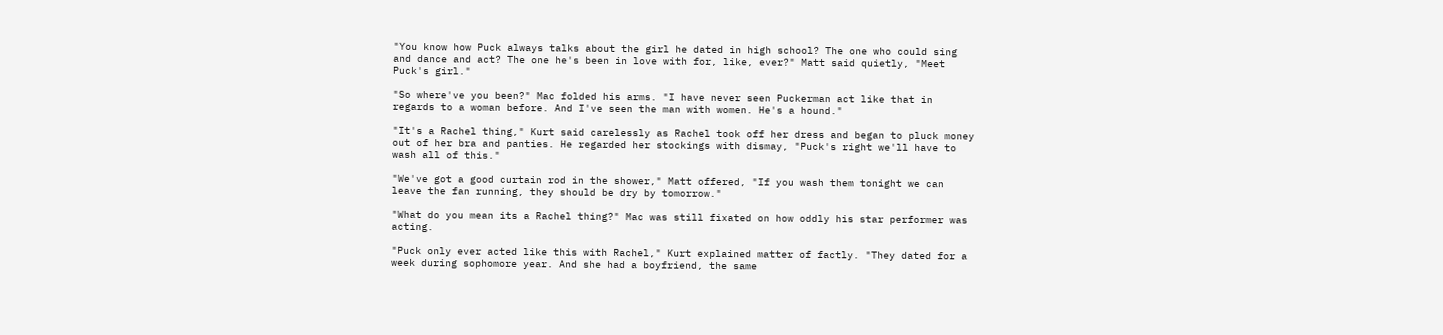"You know how Puck always talks about the girl he dated in high school? The one who could sing and dance and act? The one he's been in love with for, like, ever?" Matt said quietly, "Meet Puck's girl."

"So where've you been?" Mac folded his arms. "I have never seen Puckerman act like that in regards to a woman before. And I've seen the man with women. He's a hound."

"It's a Rachel thing," Kurt said carelessly as Rachel took off her dress and began to pluck money out of her bra and panties. He regarded her stockings with dismay, "Puck's right we'll have to wash all of this."

"We've got a good curtain rod in the shower," Matt offered, "If you wash them tonight we can leave the fan running, they should be dry by tomorrow."

"What do you mean its a Rachel thing?" Mac was still fixated on how oddly his star performer was acting.

"Puck only ever acted like this with Rachel," Kurt explained matter of factly. "They dated for a week during sophomore year. And she had a boyfriend, the same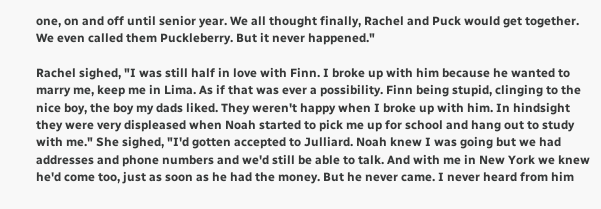one, on and off until senior year. We all thought finally, Rachel and Puck would get together. We even called them Puckleberry. But it never happened."

Rachel sighed, "I was still half in love with Finn. I broke up with him because he wanted to marry me, keep me in Lima. As if that was ever a possibility. Finn being stupid, clinging to the nice boy, the boy my dads liked. They weren't happy when I broke up with him. In hindsight they were very displeased when Noah started to pick me up for school and hang out to study with me." She sighed, "I'd gotten accepted to Julliard. Noah knew I was going but we had addresses and phone numbers and we'd still be able to talk. And with me in New York we knew he'd come too, just as soon as he had the money. But he never came. I never heard from him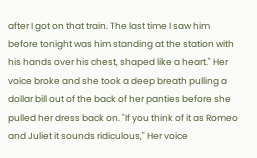after I got on that train. The last time I saw him before tonight was him standing at the station with his hands over his chest, shaped like a heart." Her voice broke and she took a deep breath pulling a dollar bill out of the back of her panties before she pulled her dress back on. "If you think of it as Romeo and Juliet it sounds ridiculous," Her voice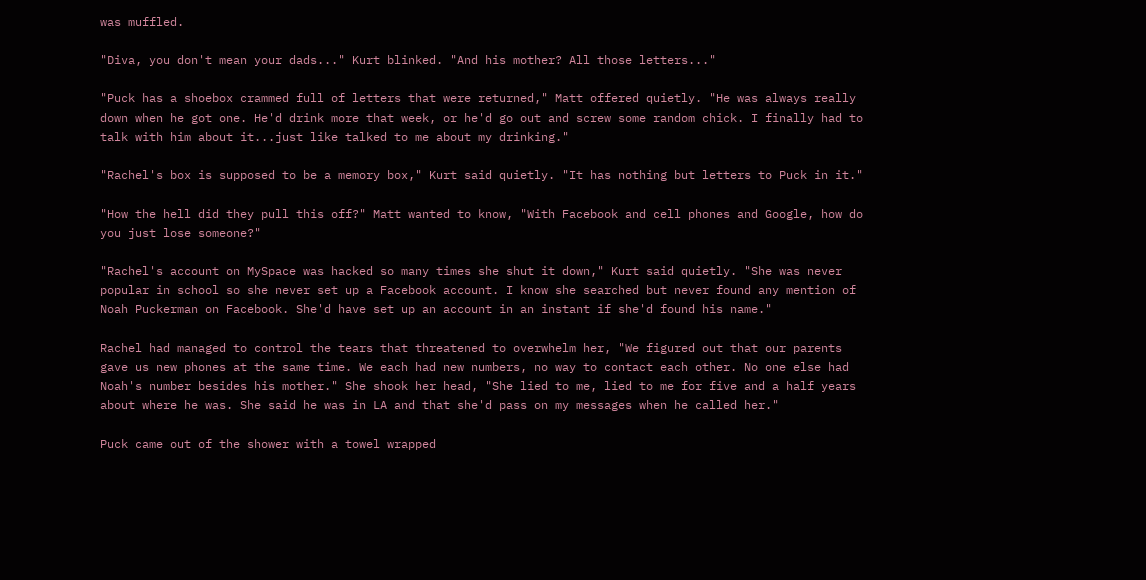was muffled.

"Diva, you don't mean your dads..." Kurt blinked. "And his mother? All those letters..."

"Puck has a shoebox crammed full of letters that were returned," Matt offered quietly. "He was always really down when he got one. He'd drink more that week, or he'd go out and screw some random chick. I finally had to talk with him about it...just like talked to me about my drinking."

"Rachel's box is supposed to be a memory box," Kurt said quietly. "It has nothing but letters to Puck in it."

"How the hell did they pull this off?" Matt wanted to know, "With Facebook and cell phones and Google, how do you just lose someone?"

"Rachel's account on MySpace was hacked so many times she shut it down," Kurt said quietly. "She was never popular in school so she never set up a Facebook account. I know she searched but never found any mention of Noah Puckerman on Facebook. She'd have set up an account in an instant if she'd found his name."

Rachel had managed to control the tears that threatened to overwhelm her, "We figured out that our parents gave us new phones at the same time. We each had new numbers, no way to contact each other. No one else had Noah's number besides his mother." She shook her head, "She lied to me, lied to me for five and a half years about where he was. She said he was in LA and that she'd pass on my messages when he called her."

Puck came out of the shower with a towel wrapped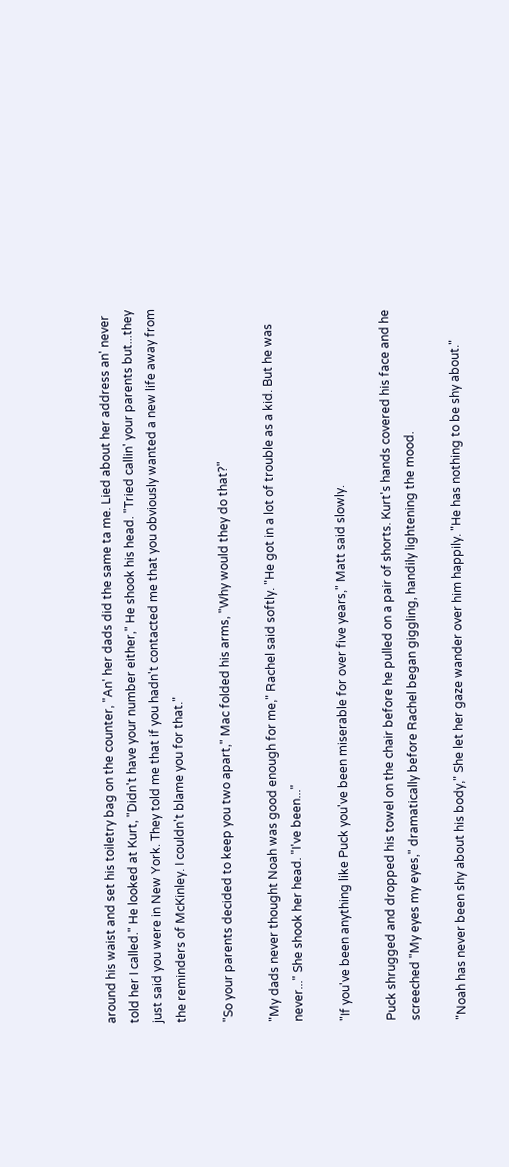around his waist and set his toiletry bag on the counter, "An' her dads did the same ta me. Lied about her address an' never told her I called." He looked at Kurt, "Didn't have your number either," He shook his head. "Tried callin' your parents but...they just said you were in New York. They told me that if you hadn't contacted me that you obviously wanted a new life away from the reminders of McKinley. I couldn't blame you for that."

"So your parents decided to keep you two apart," Mac folded his arms, "Why would they do that?"

"My dads never thought Noah was good enough for me," Rachel said softly. "He got in a lot of trouble as a kid. But he was never..." She shook her head. "I've been..."

"If you've been anything like Puck you've been miserable for over five years," Matt said slowly.

Puck shrugged and dropped his towel on the chair before he pulled on a pair of shorts. Kurt's hands covered his face and he screeched "My eyes my eyes," dramatically before Rachel began giggling, handily lightening the mood.

"Noah has never been shy about his body," She let her gaze wander over him happily. "He has nothing to be shy about."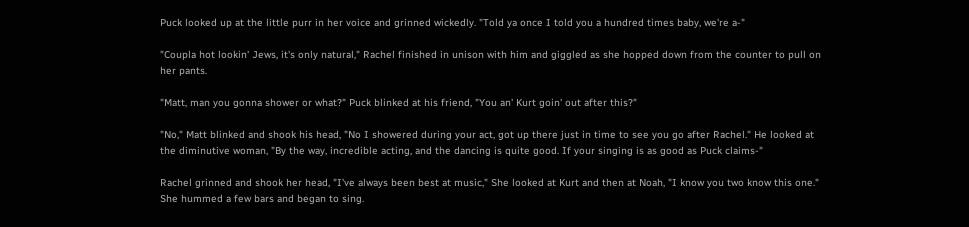Puck looked up at the little purr in her voice and grinned wickedly. "Told ya once I told you a hundred times baby, we're a-"

"Coupla hot lookin' Jews, it's only natural," Rachel finished in unison with him and giggled as she hopped down from the counter to pull on her pants.

"Matt, man you gonna shower or what?" Puck blinked at his friend, "You an' Kurt goin' out after this?"

"No," Matt blinked and shook his head, "No I showered during your act, got up there just in time to see you go after Rachel." He looked at the diminutive woman, "By the way, incredible acting, and the dancing is quite good. If your singing is as good as Puck claims-"

Rachel grinned and shook her head, "I've always been best at music," She looked at Kurt and then at Noah, "I know you two know this one." She hummed a few bars and began to sing.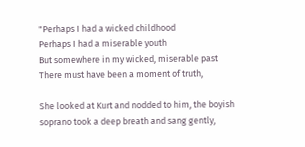"Perhaps I had a wicked childhood
Perhaps I had a miserable youth
But somewhere in my wicked, miserable past
There must have been a moment of truth,

She looked at Kurt and nodded to him, the boyish soprano took a deep breath and sang gently,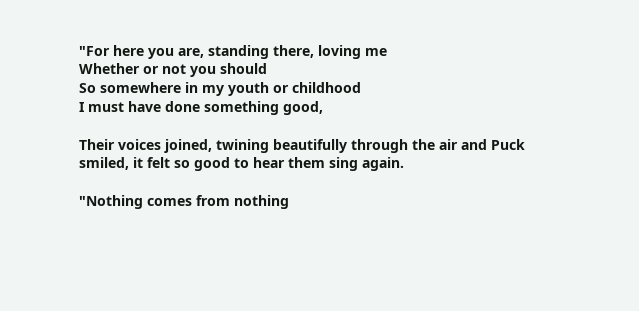"For here you are, standing there, loving me
Whether or not you should
So somewhere in my youth or childhood
I must have done something good,

Their voices joined, twining beautifully through the air and Puck smiled, it felt so good to hear them sing again.

"Nothing comes from nothing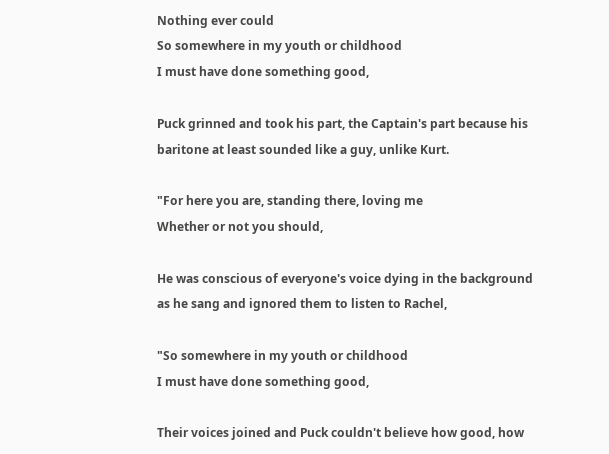Nothing ever could
So somewhere in my youth or childhood
I must have done something good,

Puck grinned and took his part, the Captain's part because his baritone at least sounded like a guy, unlike Kurt.

"For here you are, standing there, loving me
Whether or not you should,

He was conscious of everyone's voice dying in the background as he sang and ignored them to listen to Rachel,

"So somewhere in my youth or childhood
I must have done something good,

Their voices joined and Puck couldn't believe how good, how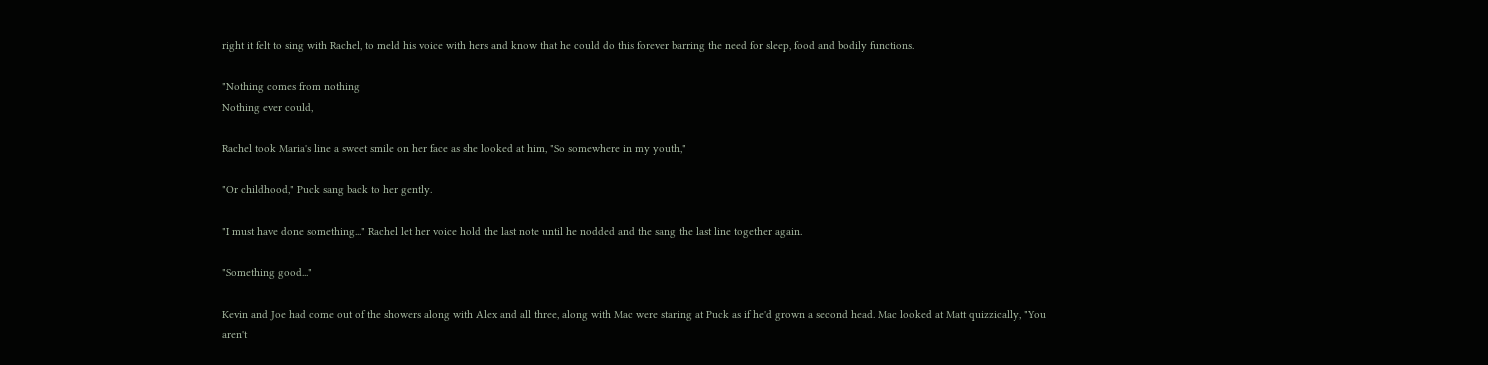right it felt to sing with Rachel, to meld his voice with hers and know that he could do this forever barring the need for sleep, food and bodily functions.

"Nothing comes from nothing
Nothing ever could,

Rachel took Maria's line a sweet smile on her face as she looked at him, "So somewhere in my youth,"

"Or childhood," Puck sang back to her gently.

"I must have done something..." Rachel let her voice hold the last note until he nodded and the sang the last line together again.

"Something good..."

Kevin and Joe had come out of the showers along with Alex and all three, along with Mac were staring at Puck as if he'd grown a second head. Mac looked at Matt quizzically, "You aren't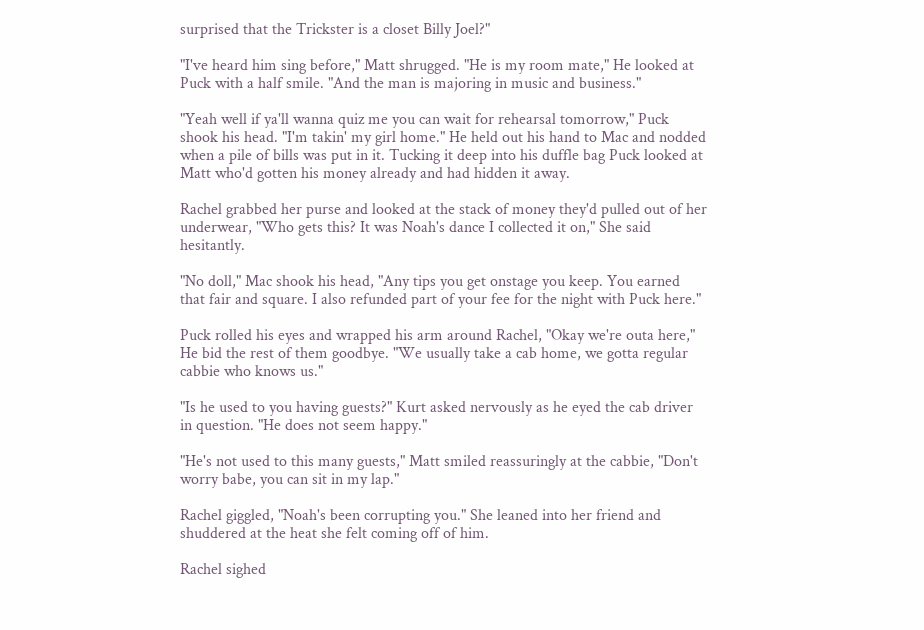surprised that the Trickster is a closet Billy Joel?"

"I've heard him sing before," Matt shrugged. "He is my room mate," He looked at Puck with a half smile. "And the man is majoring in music and business."

"Yeah well if ya'll wanna quiz me you can wait for rehearsal tomorrow," Puck shook his head. "I'm takin' my girl home." He held out his hand to Mac and nodded when a pile of bills was put in it. Tucking it deep into his duffle bag Puck looked at Matt who'd gotten his money already and had hidden it away.

Rachel grabbed her purse and looked at the stack of money they'd pulled out of her underwear, "Who gets this? It was Noah's dance I collected it on," She said hesitantly.

"No doll," Mac shook his head, "Any tips you get onstage you keep. You earned that fair and square. I also refunded part of your fee for the night with Puck here."

Puck rolled his eyes and wrapped his arm around Rachel, "Okay we're outa here," He bid the rest of them goodbye. "We usually take a cab home, we gotta regular cabbie who knows us."

"Is he used to you having guests?" Kurt asked nervously as he eyed the cab driver in question. "He does not seem happy."

"He's not used to this many guests," Matt smiled reassuringly at the cabbie, "Don't worry babe, you can sit in my lap."

Rachel giggled, "Noah's been corrupting you." She leaned into her friend and shuddered at the heat she felt coming off of him.

Rachel sighed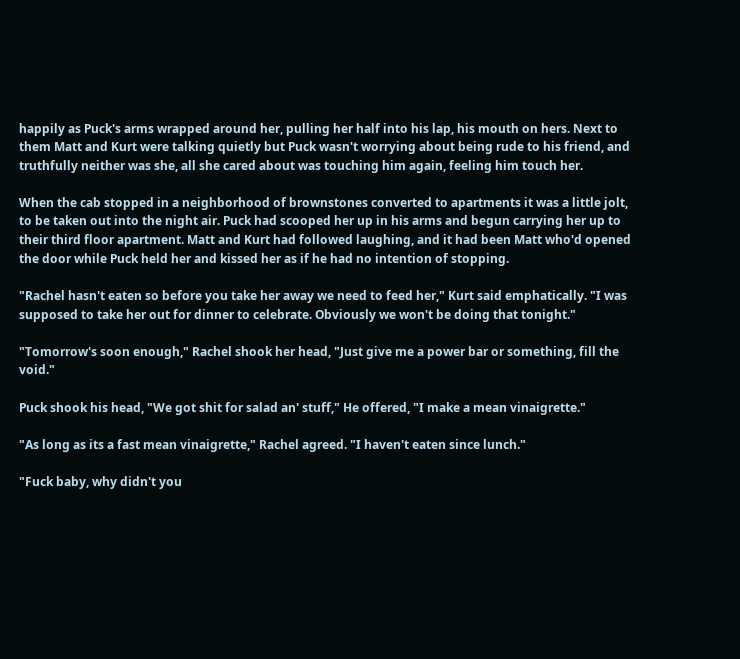happily as Puck's arms wrapped around her, pulling her half into his lap, his mouth on hers. Next to them Matt and Kurt were talking quietly but Puck wasn't worrying about being rude to his friend, and truthfully neither was she, all she cared about was touching him again, feeling him touch her.

When the cab stopped in a neighborhood of brownstones converted to apartments it was a little jolt, to be taken out into the night air. Puck had scooped her up in his arms and begun carrying her up to their third floor apartment. Matt and Kurt had followed laughing, and it had been Matt who'd opened the door while Puck held her and kissed her as if he had no intention of stopping.

"Rachel hasn't eaten so before you take her away we need to feed her," Kurt said emphatically. "I was supposed to take her out for dinner to celebrate. Obviously we won't be doing that tonight."

"Tomorrow's soon enough," Rachel shook her head, "Just give me a power bar or something, fill the void."

Puck shook his head, "We got shit for salad an' stuff," He offered, "I make a mean vinaigrette."

"As long as its a fast mean vinaigrette," Rachel agreed. "I haven't eaten since lunch."

"Fuck baby, why didn't you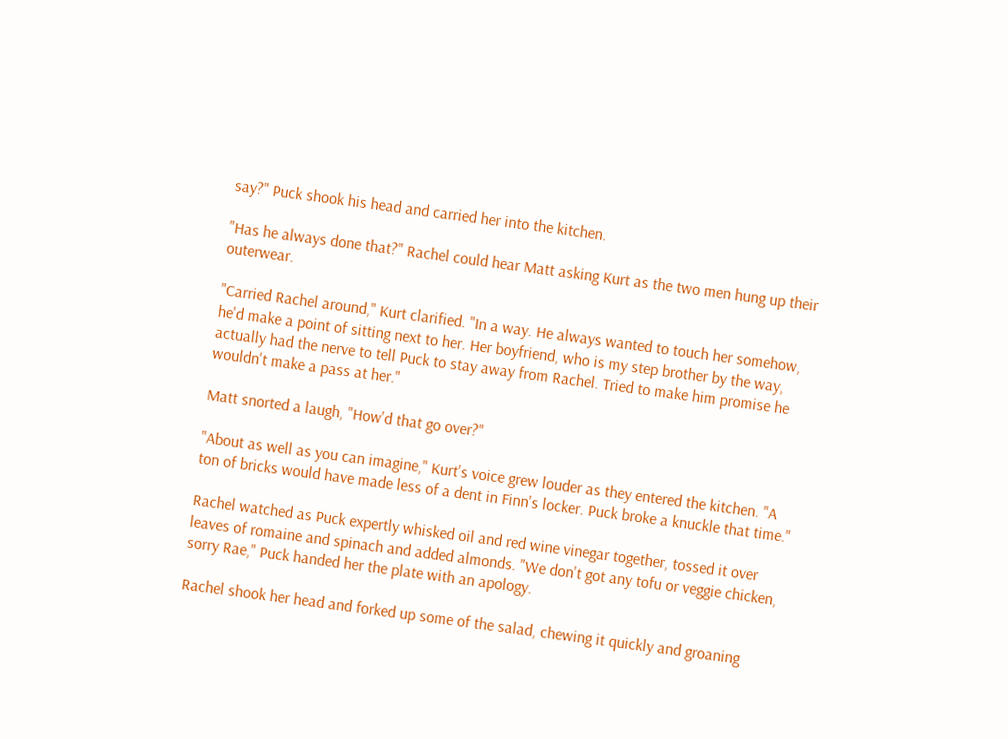say?" Puck shook his head and carried her into the kitchen.

"Has he always done that?" Rachel could hear Matt asking Kurt as the two men hung up their outerwear.

"Carried Rachel around," Kurt clarified. "In a way. He always wanted to touch her somehow, he'd make a point of sitting next to her. Her boyfriend, who is my step brother by the way, actually had the nerve to tell Puck to stay away from Rachel. Tried to make him promise he wouldn't make a pass at her."

Matt snorted a laugh, "How'd that go over?"

"About as well as you can imagine," Kurt's voice grew louder as they entered the kitchen. "A ton of bricks would have made less of a dent in Finn's locker. Puck broke a knuckle that time."

Rachel watched as Puck expertly whisked oil and red wine vinegar together, tossed it over leaves of romaine and spinach and added almonds. "We don't got any tofu or veggie chicken, sorry Rae," Puck handed her the plate with an apology.

Rachel shook her head and forked up some of the salad, chewing it quickly and groaning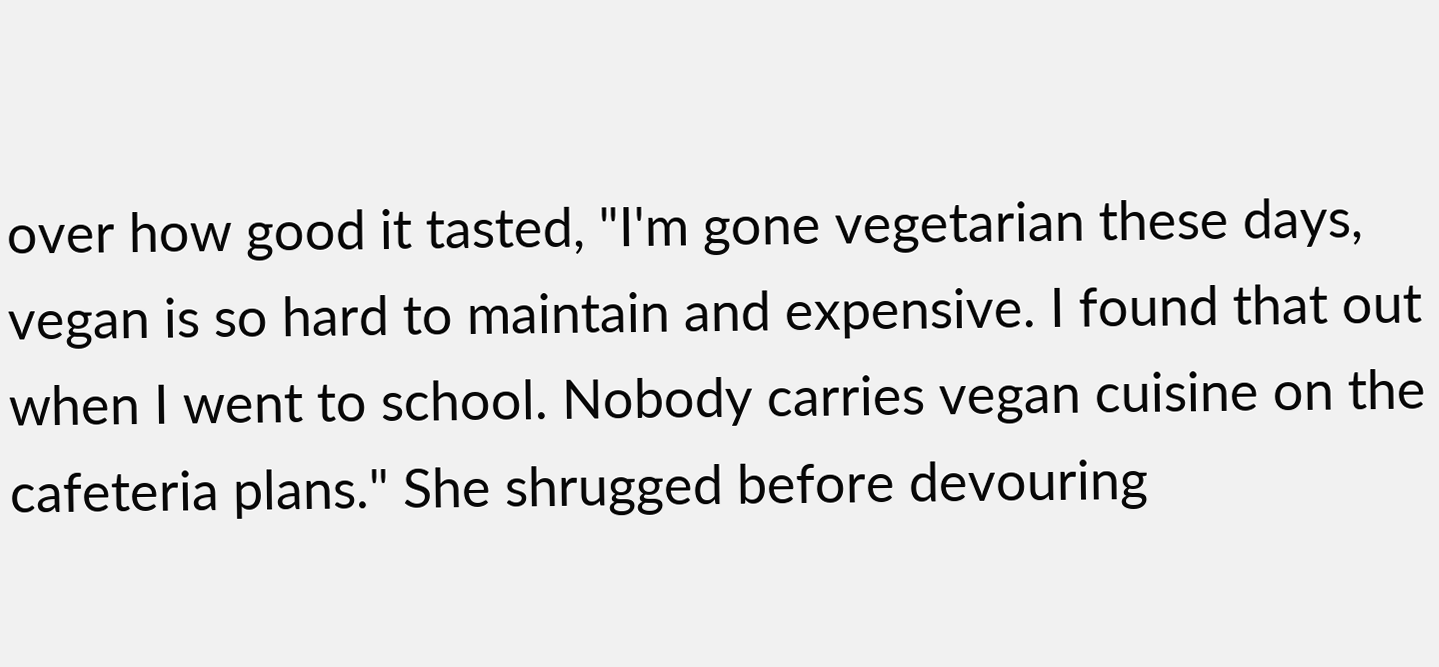over how good it tasted, "I'm gone vegetarian these days, vegan is so hard to maintain and expensive. I found that out when I went to school. Nobody carries vegan cuisine on the cafeteria plans." She shrugged before devouring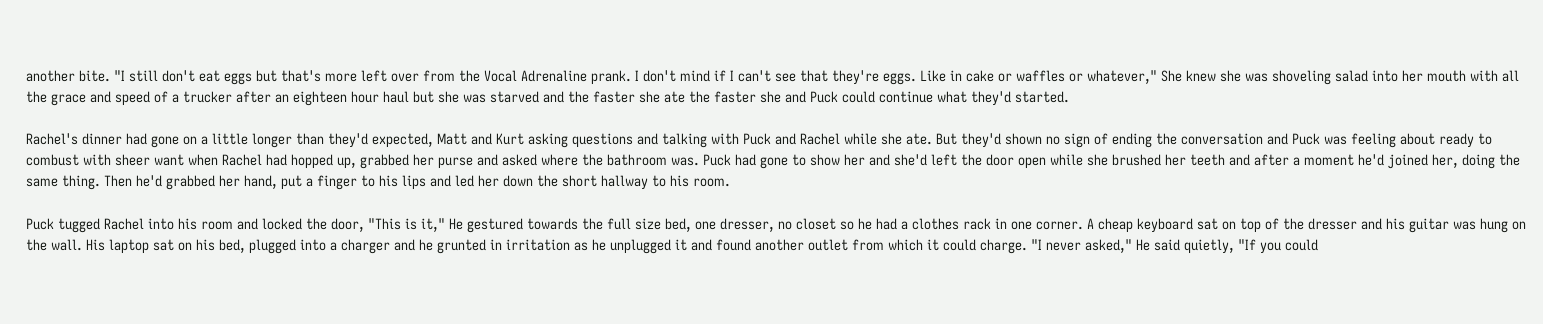another bite. "I still don't eat eggs but that's more left over from the Vocal Adrenaline prank. I don't mind if I can't see that they're eggs. Like in cake or waffles or whatever," She knew she was shoveling salad into her mouth with all the grace and speed of a trucker after an eighteen hour haul but she was starved and the faster she ate the faster she and Puck could continue what they'd started.

Rachel's dinner had gone on a little longer than they'd expected, Matt and Kurt asking questions and talking with Puck and Rachel while she ate. But they'd shown no sign of ending the conversation and Puck was feeling about ready to combust with sheer want when Rachel had hopped up, grabbed her purse and asked where the bathroom was. Puck had gone to show her and she'd left the door open while she brushed her teeth and after a moment he'd joined her, doing the same thing. Then he'd grabbed her hand, put a finger to his lips and led her down the short hallway to his room.

Puck tugged Rachel into his room and locked the door, "This is it," He gestured towards the full size bed, one dresser, no closet so he had a clothes rack in one corner. A cheap keyboard sat on top of the dresser and his guitar was hung on the wall. His laptop sat on his bed, plugged into a charger and he grunted in irritation as he unplugged it and found another outlet from which it could charge. "I never asked," He said quietly, "If you could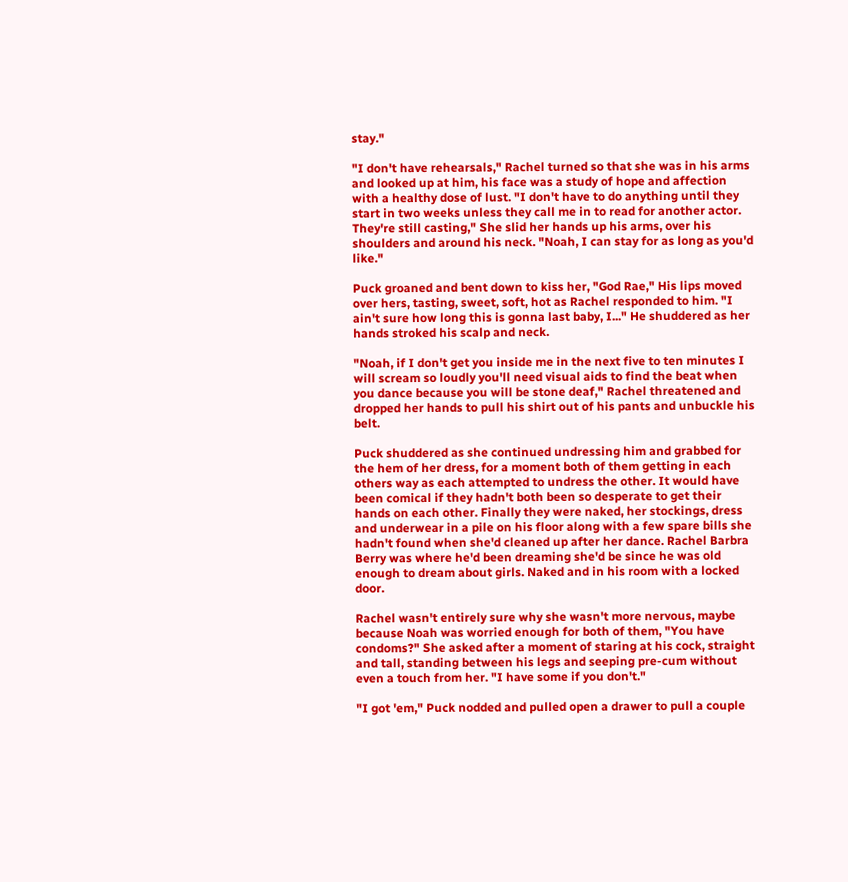stay."

"I don't have rehearsals," Rachel turned so that she was in his arms and looked up at him, his face was a study of hope and affection with a healthy dose of lust. "I don't have to do anything until they start in two weeks unless they call me in to read for another actor. They're still casting," She slid her hands up his arms, over his shoulders and around his neck. "Noah, I can stay for as long as you'd like."

Puck groaned and bent down to kiss her, "God Rae," His lips moved over hers, tasting, sweet, soft, hot as Rachel responded to him. "I ain't sure how long this is gonna last baby, I..." He shuddered as her hands stroked his scalp and neck.

"Noah, if I don't get you inside me in the next five to ten minutes I will scream so loudly you'll need visual aids to find the beat when you dance because you will be stone deaf," Rachel threatened and dropped her hands to pull his shirt out of his pants and unbuckle his belt.

Puck shuddered as she continued undressing him and grabbed for the hem of her dress, for a moment both of them getting in each others way as each attempted to undress the other. It would have been comical if they hadn't both been so desperate to get their hands on each other. Finally they were naked, her stockings, dress and underwear in a pile on his floor along with a few spare bills she hadn't found when she'd cleaned up after her dance. Rachel Barbra Berry was where he'd been dreaming she'd be since he was old enough to dream about girls. Naked and in his room with a locked door.

Rachel wasn't entirely sure why she wasn't more nervous, maybe because Noah was worried enough for both of them, "You have condoms?" She asked after a moment of staring at his cock, straight and tall, standing between his legs and seeping pre-cum without even a touch from her. "I have some if you don't."

"I got 'em," Puck nodded and pulled open a drawer to pull a couple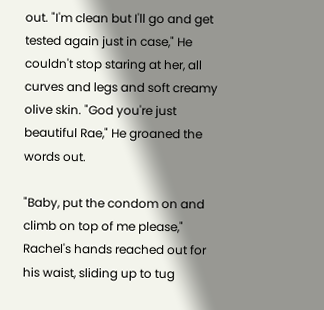out. "I'm clean but I'll go and get tested again just in case," He couldn't stop staring at her, all curves and legs and soft creamy olive skin. "God you're just beautiful Rae," He groaned the words out.

"Baby, put the condom on and climb on top of me please," Rachel's hands reached out for his waist, sliding up to tug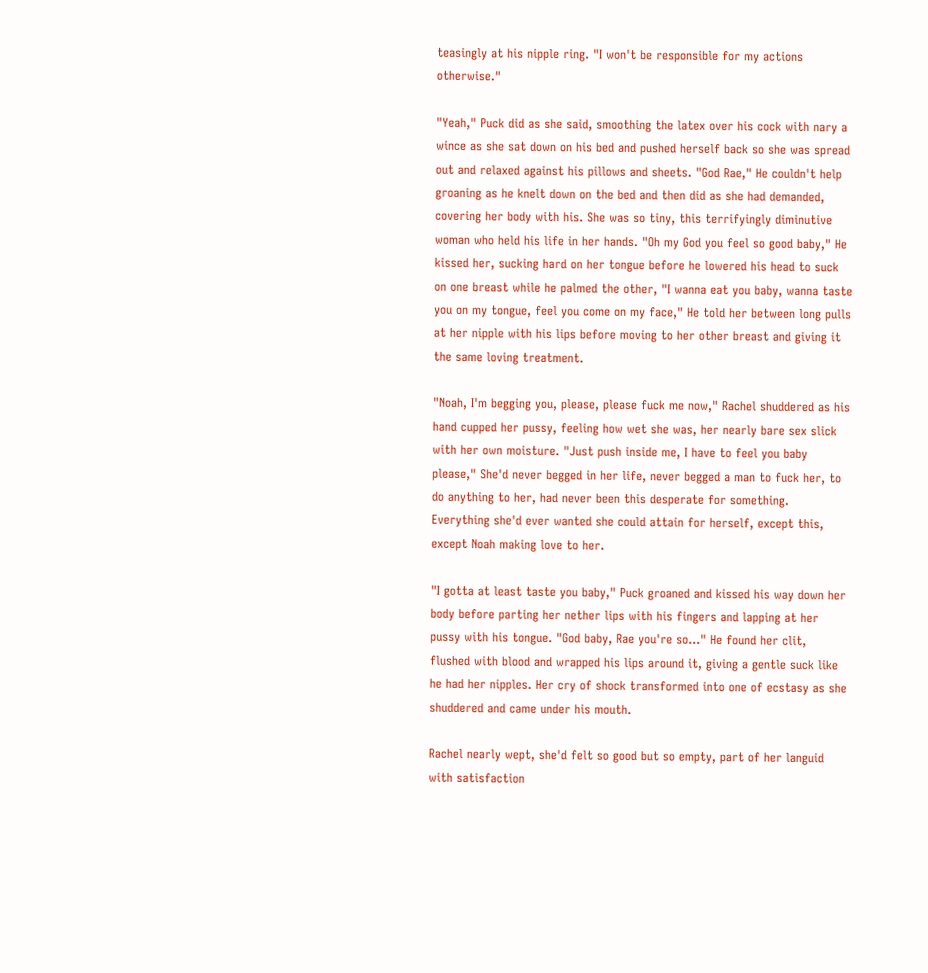teasingly at his nipple ring. "I won't be responsible for my actions otherwise."

"Yeah," Puck did as she said, smoothing the latex over his cock with nary a wince as she sat down on his bed and pushed herself back so she was spread out and relaxed against his pillows and sheets. "God Rae," He couldn't help groaning as he knelt down on the bed and then did as she had demanded, covering her body with his. She was so tiny, this terrifyingly diminutive woman who held his life in her hands. "Oh my God you feel so good baby," He kissed her, sucking hard on her tongue before he lowered his head to suck on one breast while he palmed the other, "I wanna eat you baby, wanna taste you on my tongue, feel you come on my face," He told her between long pulls at her nipple with his lips before moving to her other breast and giving it the same loving treatment.

"Noah, I'm begging you, please, please fuck me now," Rachel shuddered as his hand cupped her pussy, feeling how wet she was, her nearly bare sex slick with her own moisture. "Just push inside me, I have to feel you baby please," She'd never begged in her life, never begged a man to fuck her, to do anything to her, had never been this desperate for something. Everything she'd ever wanted she could attain for herself, except this, except Noah making love to her.

"I gotta at least taste you baby," Puck groaned and kissed his way down her body before parting her nether lips with his fingers and lapping at her pussy with his tongue. "God baby, Rae you're so..." He found her clit, flushed with blood and wrapped his lips around it, giving a gentle suck like he had her nipples. Her cry of shock transformed into one of ecstasy as she shuddered and came under his mouth.

Rachel nearly wept, she'd felt so good but so empty, part of her languid with satisfaction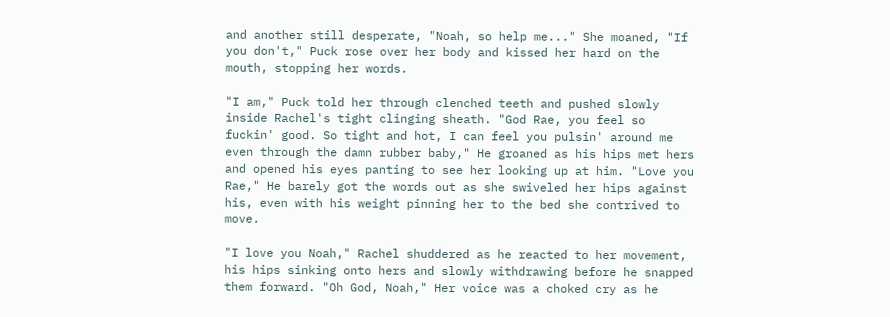and another still desperate, "Noah, so help me..." She moaned, "If you don't," Puck rose over her body and kissed her hard on the mouth, stopping her words.

"I am," Puck told her through clenched teeth and pushed slowly inside Rachel's tight clinging sheath. "God Rae, you feel so fuckin' good. So tight and hot, I can feel you pulsin' around me even through the damn rubber baby," He groaned as his hips met hers and opened his eyes panting to see her looking up at him. "Love you Rae," He barely got the words out as she swiveled her hips against his, even with his weight pinning her to the bed she contrived to move.

"I love you Noah," Rachel shuddered as he reacted to her movement, his hips sinking onto hers and slowly withdrawing before he snapped them forward. "Oh God, Noah," Her voice was a choked cry as he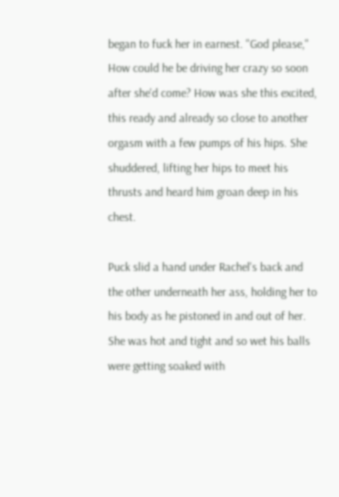began to fuck her in earnest. "God please," How could he be driving her crazy so soon after she'd come? How was she this excited, this ready and already so close to another orgasm with a few pumps of his hips. She shuddered, lifting her hips to meet his thrusts and heard him groan deep in his chest.

Puck slid a hand under Rachel's back and the other underneath her ass, holding her to his body as he pistoned in and out of her. She was hot and tight and so wet his balls were getting soaked with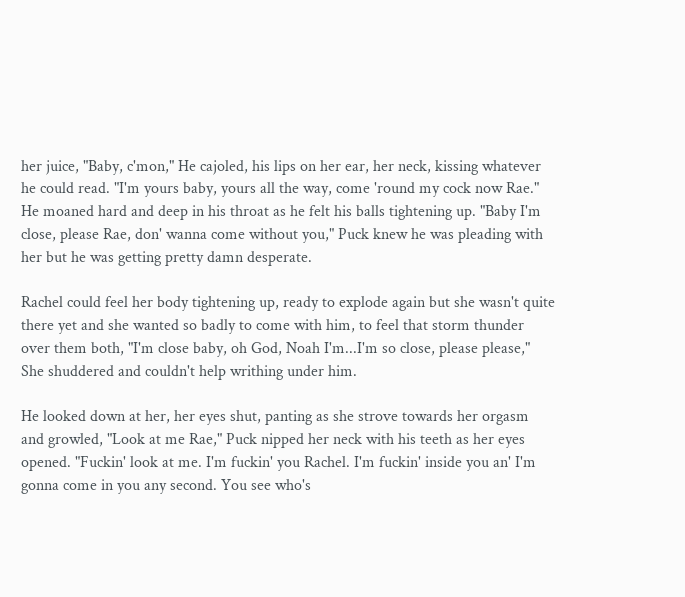her juice, "Baby, c'mon," He cajoled, his lips on her ear, her neck, kissing whatever he could read. "I'm yours baby, yours all the way, come 'round my cock now Rae." He moaned hard and deep in his throat as he felt his balls tightening up. "Baby I'm close, please Rae, don' wanna come without you," Puck knew he was pleading with her but he was getting pretty damn desperate.

Rachel could feel her body tightening up, ready to explode again but she wasn't quite there yet and she wanted so badly to come with him, to feel that storm thunder over them both, "I'm close baby, oh God, Noah I'm...I'm so close, please please," She shuddered and couldn't help writhing under him.

He looked down at her, her eyes shut, panting as she strove towards her orgasm and growled, "Look at me Rae," Puck nipped her neck with his teeth as her eyes opened. "Fuckin' look at me. I'm fuckin' you Rachel. I'm fuckin' inside you an' I'm gonna come in you any second. You see who's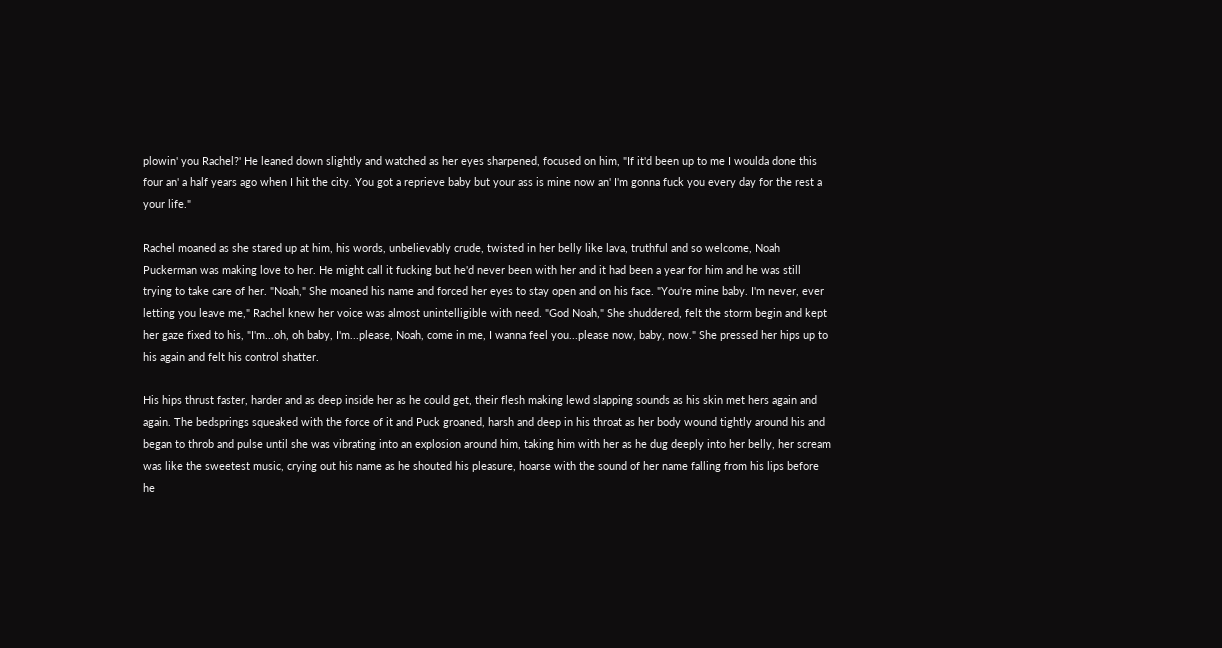plowin' you Rachel?' He leaned down slightly and watched as her eyes sharpened, focused on him, "If it'd been up to me I woulda done this four an' a half years ago when I hit the city. You got a reprieve baby but your ass is mine now an' I'm gonna fuck you every day for the rest a your life."

Rachel moaned as she stared up at him, his words, unbelievably crude, twisted in her belly like lava, truthful and so welcome, Noah Puckerman was making love to her. He might call it fucking but he'd never been with her and it had been a year for him and he was still trying to take care of her. "Noah," She moaned his name and forced her eyes to stay open and on his face. "You're mine baby. I'm never, ever letting you leave me," Rachel knew her voice was almost unintelligible with need. "God Noah," She shuddered, felt the storm begin and kept her gaze fixed to his, "I'm...oh, oh baby, I'm...please, Noah, come in me, I wanna feel you...please now, baby, now." She pressed her hips up to his again and felt his control shatter.

His hips thrust faster, harder and as deep inside her as he could get, their flesh making lewd slapping sounds as his skin met hers again and again. The bedsprings squeaked with the force of it and Puck groaned, harsh and deep in his throat as her body wound tightly around his and began to throb and pulse until she was vibrating into an explosion around him, taking him with her as he dug deeply into her belly, her scream was like the sweetest music, crying out his name as he shouted his pleasure, hoarse with the sound of her name falling from his lips before he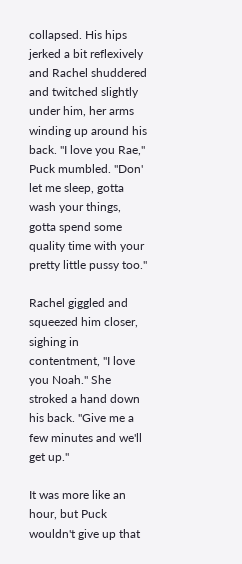collapsed. His hips jerked a bit reflexively and Rachel shuddered and twitched slightly under him, her arms winding up around his back. "I love you Rae," Puck mumbled. "Don' let me sleep, gotta wash your things, gotta spend some quality time with your pretty little pussy too."

Rachel giggled and squeezed him closer, sighing in contentment, "I love you Noah." She stroked a hand down his back. "Give me a few minutes and we'll get up."

It was more like an hour, but Puck wouldn't give up that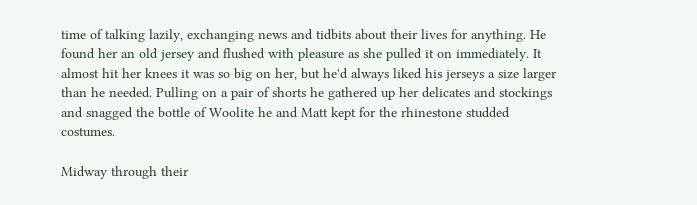time of talking lazily, exchanging news and tidbits about their lives for anything. He found her an old jersey and flushed with pleasure as she pulled it on immediately. It almost hit her knees it was so big on her, but he'd always liked his jerseys a size larger than he needed. Pulling on a pair of shorts he gathered up her delicates and stockings and snagged the bottle of Woolite he and Matt kept for the rhinestone studded costumes.

Midway through their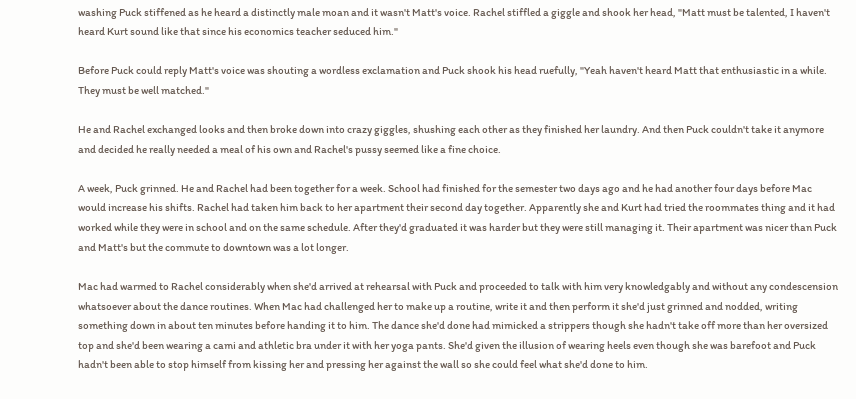washing Puck stiffened as he heard a distinctly male moan and it wasn't Matt's voice. Rachel stiffled a giggle and shook her head, "Matt must be talented, I haven't heard Kurt sound like that since his economics teacher seduced him."

Before Puck could reply Matt's voice was shouting a wordless exclamation and Puck shook his head ruefully, "Yeah haven't heard Matt that enthusiastic in a while. They must be well matched."

He and Rachel exchanged looks and then broke down into crazy giggles, shushing each other as they finished her laundry. And then Puck couldn't take it anymore and decided he really needed a meal of his own and Rachel's pussy seemed like a fine choice.

A week, Puck grinned. He and Rachel had been together for a week. School had finished for the semester two days ago and he had another four days before Mac would increase his shifts. Rachel had taken him back to her apartment their second day together. Apparently she and Kurt had tried the roommates thing and it had worked while they were in school and on the same schedule. After they'd graduated it was harder but they were still managing it. Their apartment was nicer than Puck and Matt's but the commute to downtown was a lot longer.

Mac had warmed to Rachel considerably when she'd arrived at rehearsal with Puck and proceeded to talk with him very knowledgably and without any condescension whatsoever about the dance routines. When Mac had challenged her to make up a routine, write it and then perform it she'd just grinned and nodded, writing something down in about ten minutes before handing it to him. The dance she'd done had mimicked a strippers though she hadn't take off more than her oversized top and she'd been wearing a cami and athletic bra under it with her yoga pants. She'd given the illusion of wearing heels even though she was barefoot and Puck hadn't been able to stop himself from kissing her and pressing her against the wall so she could feel what she'd done to him.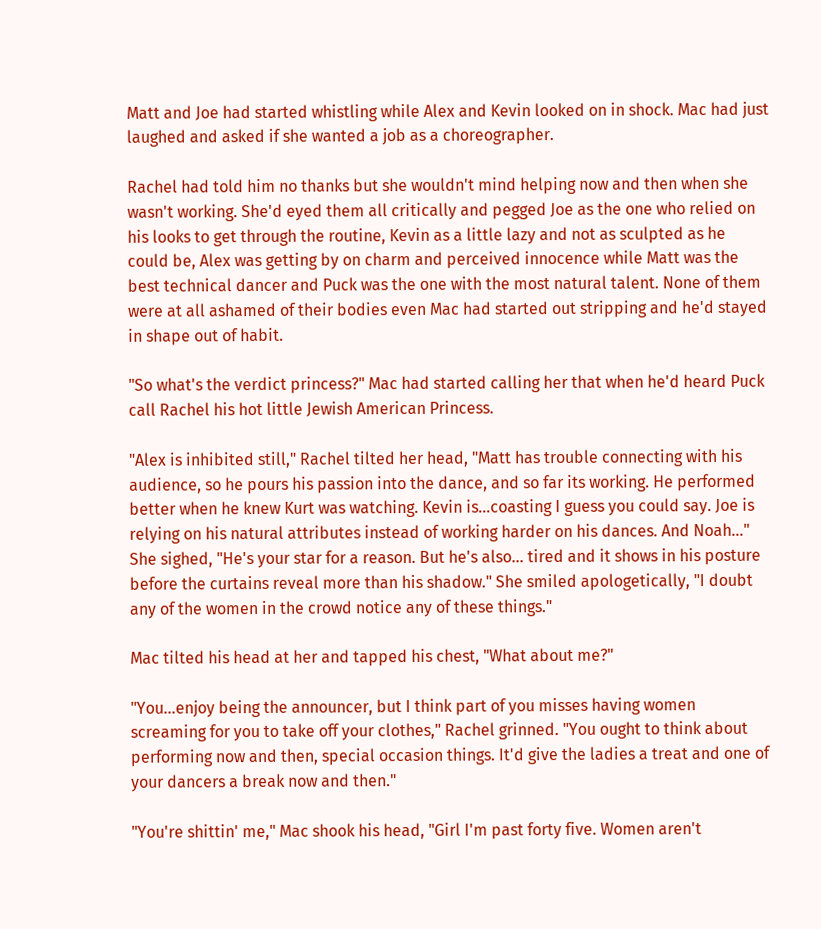Matt and Joe had started whistling while Alex and Kevin looked on in shock. Mac had just laughed and asked if she wanted a job as a choreographer.

Rachel had told him no thanks but she wouldn't mind helping now and then when she wasn't working. She'd eyed them all critically and pegged Joe as the one who relied on his looks to get through the routine, Kevin as a little lazy and not as sculpted as he could be, Alex was getting by on charm and perceived innocence while Matt was the best technical dancer and Puck was the one with the most natural talent. None of them were at all ashamed of their bodies even Mac had started out stripping and he'd stayed in shape out of habit.

"So what's the verdict princess?" Mac had started calling her that when he'd heard Puck call Rachel his hot little Jewish American Princess.

"Alex is inhibited still," Rachel tilted her head, "Matt has trouble connecting with his audience, so he pours his passion into the dance, and so far its working. He performed better when he knew Kurt was watching. Kevin is...coasting I guess you could say. Joe is relying on his natural attributes instead of working harder on his dances. And Noah..." She sighed, "He's your star for a reason. But he's also... tired and it shows in his posture before the curtains reveal more than his shadow." She smiled apologetically, "I doubt any of the women in the crowd notice any of these things."

Mac tilted his head at her and tapped his chest, "What about me?"

"You...enjoy being the announcer, but I think part of you misses having women screaming for you to take off your clothes," Rachel grinned. "You ought to think about performing now and then, special occasion things. It'd give the ladies a treat and one of your dancers a break now and then."

"You're shittin' me," Mac shook his head, "Girl I'm past forty five. Women aren't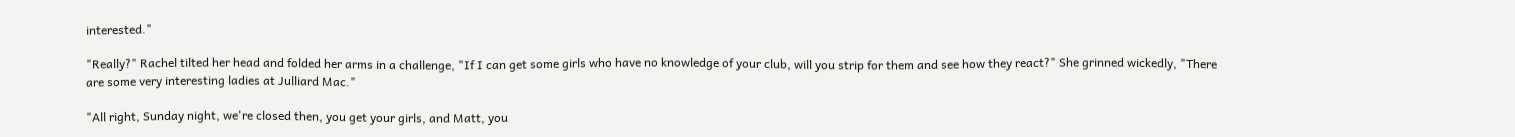interested."

"Really?" Rachel tilted her head and folded her arms in a challenge, "If I can get some girls who have no knowledge of your club, will you strip for them and see how they react?" She grinned wickedly, "There are some very interesting ladies at Julliard Mac."

"All right, Sunday night, we're closed then, you get your girls, and Matt, you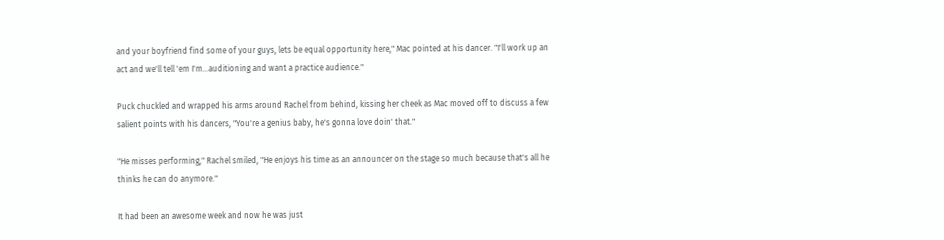and your boyfriend find some of your guys, lets be equal opportunity here," Mac pointed at his dancer. "I'll work up an act and we'll tell 'em I'm...auditioning and want a practice audience."

Puck chuckled and wrapped his arms around Rachel from behind, kissing her cheek as Mac moved off to discuss a few salient points with his dancers, "You're a genius baby, he's gonna love doin' that."

"He misses performing," Rachel smiled, "He enjoys his time as an announcer on the stage so much because that's all he thinks he can do anymore."

It had been an awesome week and now he was just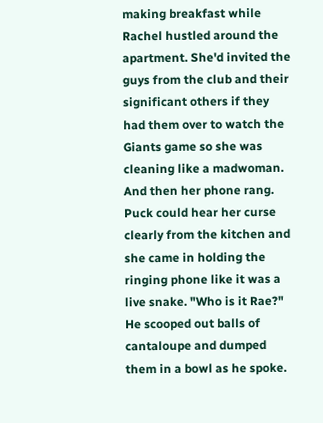making breakfast while Rachel hustled around the apartment. She'd invited the guys from the club and their significant others if they had them over to watch the Giants game so she was cleaning like a madwoman. And then her phone rang. Puck could hear her curse clearly from the kitchen and she came in holding the ringing phone like it was a live snake. "Who is it Rae?" He scooped out balls of cantaloupe and dumped them in a bowl as he spoke.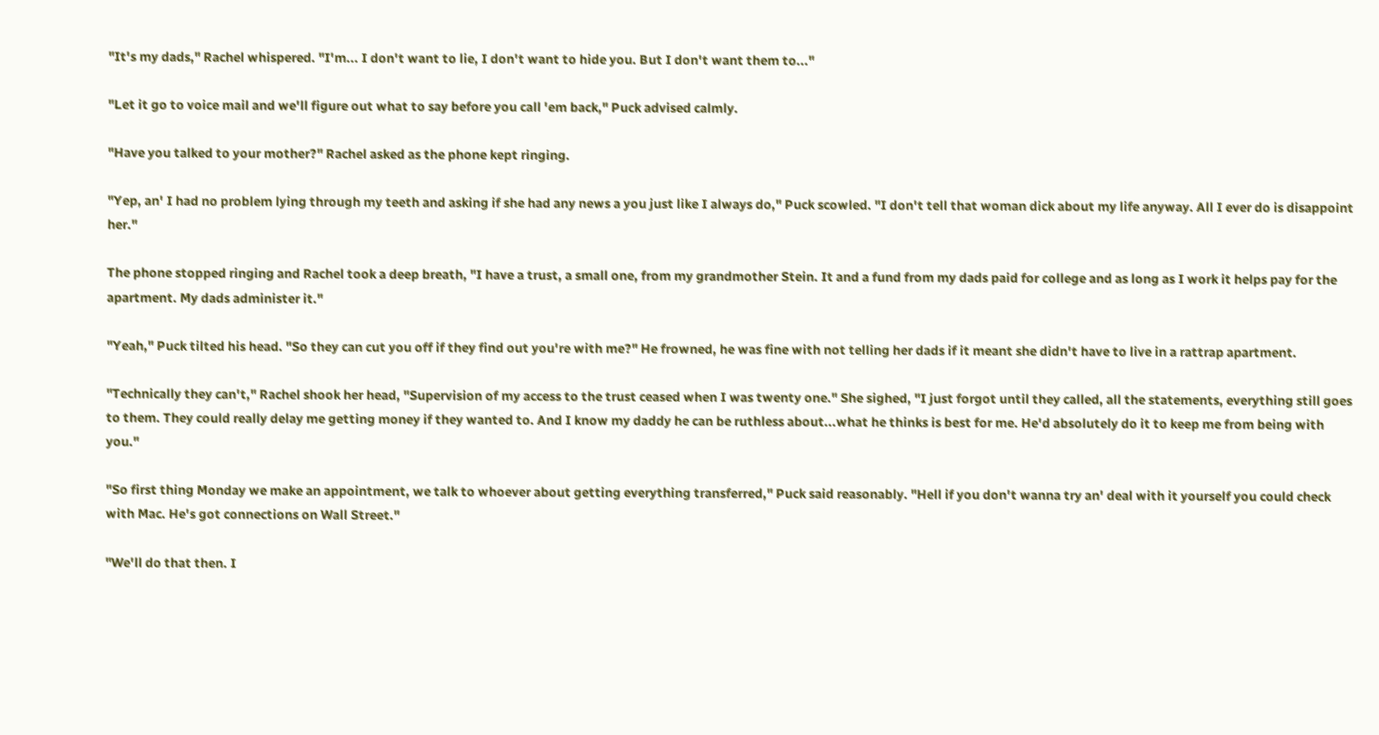"It's my dads," Rachel whispered. "I'm... I don't want to lie, I don't want to hide you. But I don't want them to..."

"Let it go to voice mail and we'll figure out what to say before you call 'em back," Puck advised calmly.

"Have you talked to your mother?" Rachel asked as the phone kept ringing.

"Yep, an' I had no problem lying through my teeth and asking if she had any news a you just like I always do," Puck scowled. "I don't tell that woman dick about my life anyway. All I ever do is disappoint her."

The phone stopped ringing and Rachel took a deep breath, "I have a trust, a small one, from my grandmother Stein. It and a fund from my dads paid for college and as long as I work it helps pay for the apartment. My dads administer it."

"Yeah," Puck tilted his head. "So they can cut you off if they find out you're with me?" He frowned, he was fine with not telling her dads if it meant she didn't have to live in a rattrap apartment.

"Technically they can't," Rachel shook her head, "Supervision of my access to the trust ceased when I was twenty one." She sighed, "I just forgot until they called, all the statements, everything still goes to them. They could really delay me getting money if they wanted to. And I know my daddy he can be ruthless about...what he thinks is best for me. He'd absolutely do it to keep me from being with you."

"So first thing Monday we make an appointment, we talk to whoever about getting everything transferred," Puck said reasonably. "Hell if you don't wanna try an' deal with it yourself you could check with Mac. He's got connections on Wall Street."

"We'll do that then. I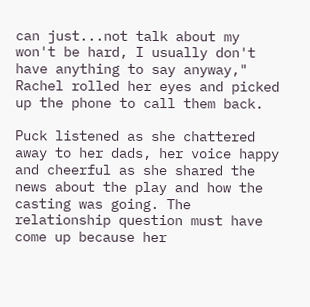can just...not talk about my won't be hard, I usually don't have anything to say anyway," Rachel rolled her eyes and picked up the phone to call them back.

Puck listened as she chattered away to her dads, her voice happy and cheerful as she shared the news about the play and how the casting was going. The relationship question must have come up because her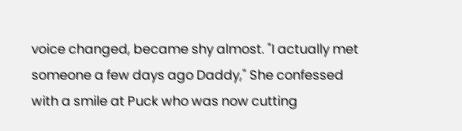voice changed, became shy almost. "I actually met someone a few days ago Daddy," She confessed with a smile at Puck who was now cutting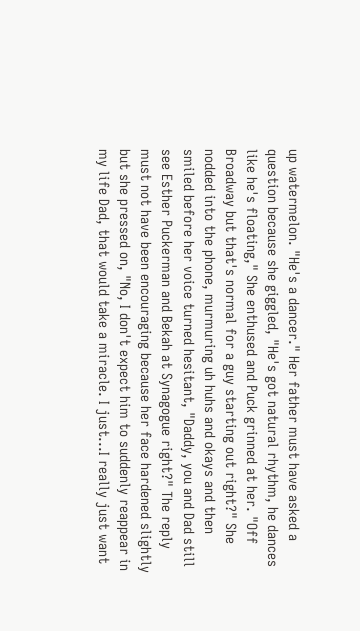up watermelon. "He's a dancer." Her father must have asked a question because she giggled, "He's got natural rhythm, he dances like he's floating," She enthused and Puck grinned at her. "Off Broadway but that's normal for a guy starting out right?" She nodded into the phone, murmuring uh huhs and okays and then smiled before her voice turned hesitant, "Daddy, you and Dad still see Esther Puckerman and Bekah at Synagogue right?" The reply must not have been encouraging because her face hardened slightly but she pressed on, "No, I don't expect him to suddenly reappear in my life Dad, that would take a miracle. I just...I really just want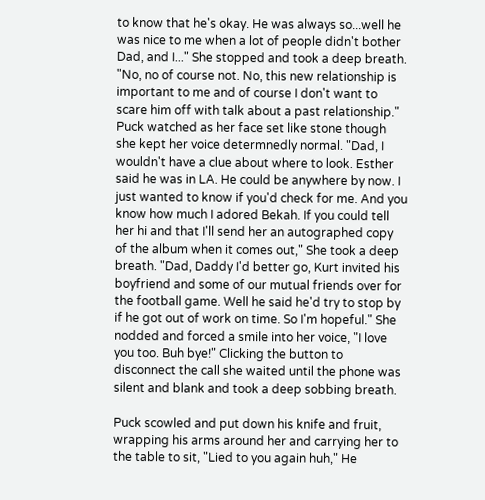to know that he's okay. He was always so...well he was nice to me when a lot of people didn't bother Dad, and I..." She stopped and took a deep breath. "No, no of course not. No, this new relationship is important to me and of course I don't want to scare him off with talk about a past relationship." Puck watched as her face set like stone though she kept her voice determnedly normal. "Dad, I wouldn't have a clue about where to look. Esther said he was in LA. He could be anywhere by now. I just wanted to know if you'd check for me. And you know how much I adored Bekah. If you could tell her hi and that I'll send her an autographed copy of the album when it comes out," She took a deep breath. "Dad, Daddy I'd better go, Kurt invited his boyfriend and some of our mutual friends over for the football game. Well he said he'd try to stop by if he got out of work on time. So I'm hopeful." She nodded and forced a smile into her voice, "I love you too. Buh bye!" Clicking the button to disconnect the call she waited until the phone was silent and blank and took a deep sobbing breath.

Puck scowled and put down his knife and fruit, wrapping his arms around her and carrying her to the table to sit, "Lied to you again huh," He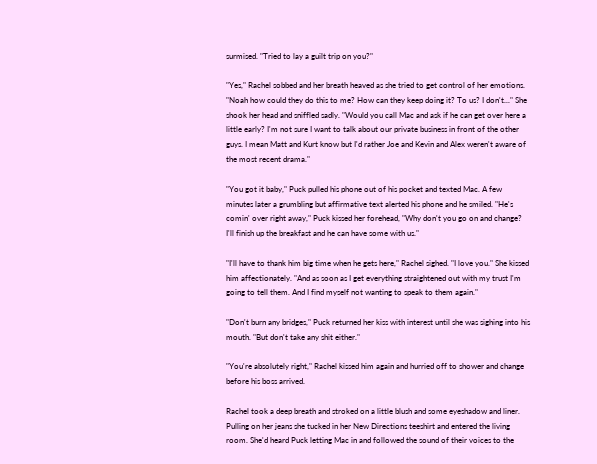surmised. "Tried to lay a guilt trip on you?"

"Yes," Rachel sobbed and her breath heaved as she tried to get control of her emotions. "Noah how could they do this to me? How can they keep doing it? To us? I don't..." She shook her head and sniffled sadly. "Would you call Mac and ask if he can get over here a little early? I'm not sure I want to talk about our private business in front of the other guys. I mean Matt and Kurt know but I'd rather Joe and Kevin and Alex weren't aware of the most recent drama."

"You got it baby," Puck pulled his phone out of his pocket and texted Mac. A few minutes later a grumbling but affirmative text alerted his phone and he smiled. "He's comin' over right away," Puck kissed her forehead, "Why don't you go on and change? I'll finish up the breakfast and he can have some with us."

"I'll have to thank him big time when he gets here," Rachel sighed. "I love you." She kissed him affectionately. "And as soon as I get everything straightened out with my trust I'm going to tell them. And I find myself not wanting to speak to them again."

"Don't burn any bridges," Puck returned her kiss with interest until she was sighing into his mouth. "But don't take any shit either."

"You're absolutely right," Rachel kissed him again and hurried off to shower and change before his boss arrived.

Rachel took a deep breath and stroked on a little blush and some eyeshadow and liner. Pulling on her jeans she tucked in her New Directions teeshirt and entered the living room. She'd heard Puck letting Mac in and followed the sound of their voices to the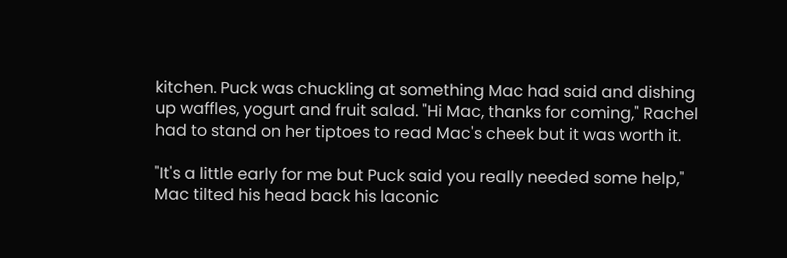kitchen. Puck was chuckling at something Mac had said and dishing up waffles, yogurt and fruit salad. "Hi Mac, thanks for coming," Rachel had to stand on her tiptoes to read Mac's cheek but it was worth it.

"It's a little early for me but Puck said you really needed some help," Mac tilted his head back his laconic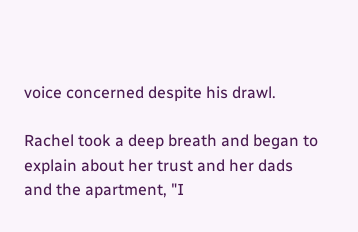voice concerned despite his drawl.

Rachel took a deep breath and began to explain about her trust and her dads and the apartment, "I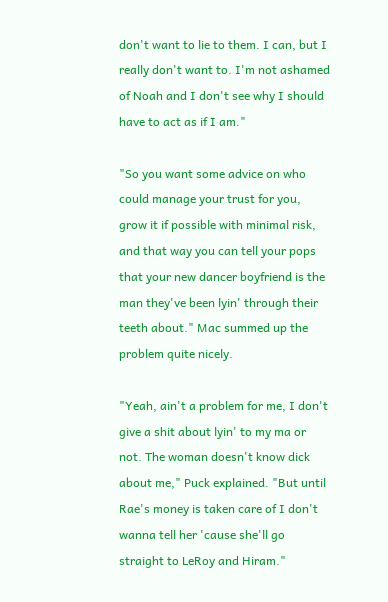don't want to lie to them. I can, but I really don't want to. I'm not ashamed of Noah and I don't see why I should have to act as if I am."

"So you want some advice on who could manage your trust for you, grow it if possible with minimal risk, and that way you can tell your pops that your new dancer boyfriend is the man they've been lyin' through their teeth about." Mac summed up the problem quite nicely.

"Yeah, ain't a problem for me, I don't give a shit about lyin' to my ma or not. The woman doesn't know dick about me," Puck explained. "But until Rae's money is taken care of I don't wanna tell her 'cause she'll go straight to LeRoy and Hiram."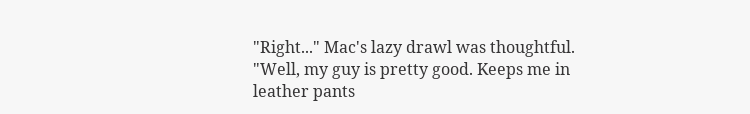"Right..." Mac's lazy drawl was thoughtful. "Well, my guy is pretty good. Keeps me in leather pants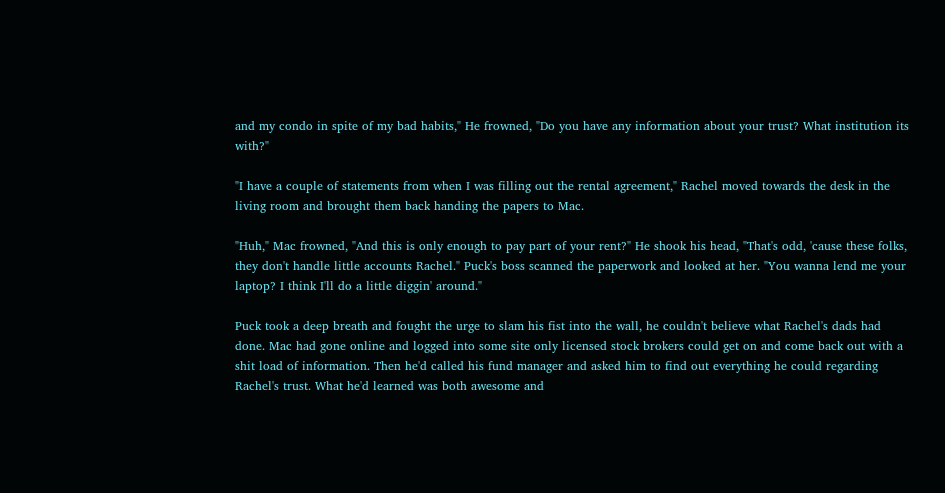and my condo in spite of my bad habits," He frowned, "Do you have any information about your trust? What institution its with?"

"I have a couple of statements from when I was filling out the rental agreement," Rachel moved towards the desk in the living room and brought them back handing the papers to Mac.

"Huh," Mac frowned, "And this is only enough to pay part of your rent?" He shook his head, "That's odd, 'cause these folks, they don't handle little accounts Rachel." Puck's boss scanned the paperwork and looked at her. "You wanna lend me your laptop? I think I'll do a little diggin' around."

Puck took a deep breath and fought the urge to slam his fist into the wall, he couldn't believe what Rachel's dads had done. Mac had gone online and logged into some site only licensed stock brokers could get on and come back out with a shit load of information. Then he'd called his fund manager and asked him to find out everything he could regarding Rachel's trust. What he'd learned was both awesome and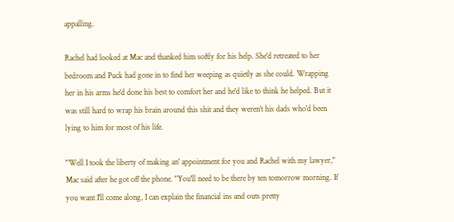appalling.

Rachel had looked at Mac and thanked him softly for his help. She'd retreated to her bedroom and Puck had gone in to find her weeping as quietly as she could. Wrapping her in his arms he'd done his best to comfort her and he'd like to think he helped. But it was still hard to wrap his brain around this shit and they weren't his dads who'd been lying to him for most of his life.

"Well I took the liberty of making an' appointment for you and Rachel with my lawyer," Mac said after he got off the phone. "You'll need to be there by ten tomorrow morning. If you want I'll come along, I can explain the financial ins and outs pretty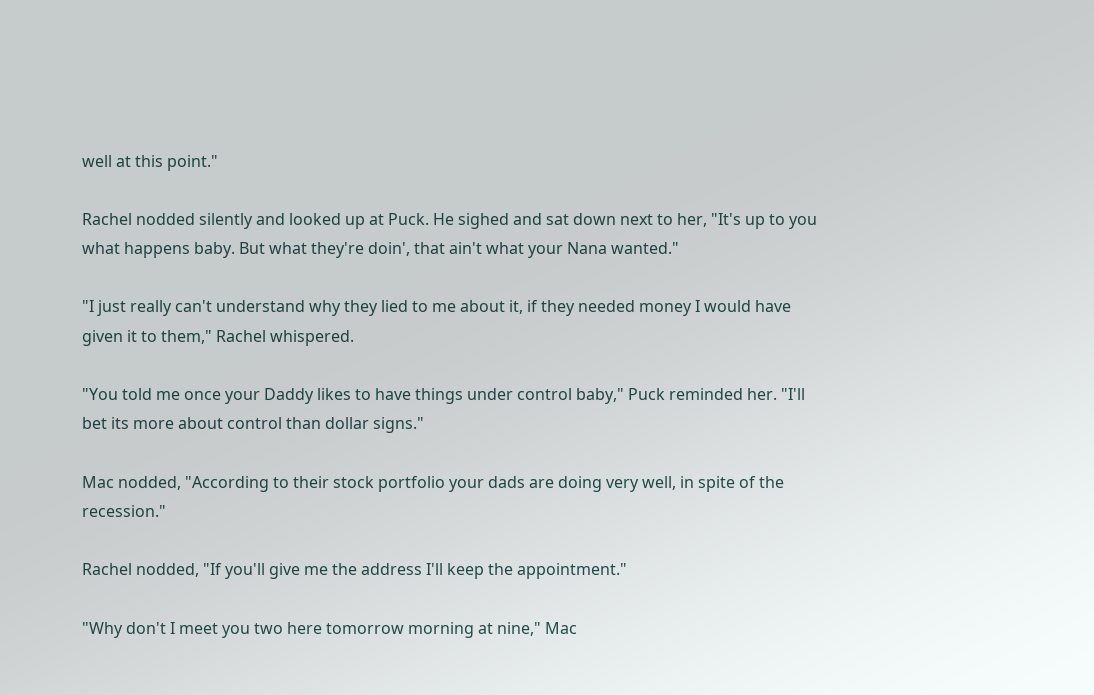well at this point."

Rachel nodded silently and looked up at Puck. He sighed and sat down next to her, "It's up to you what happens baby. But what they're doin', that ain't what your Nana wanted."

"I just really can't understand why they lied to me about it, if they needed money I would have given it to them," Rachel whispered.

"You told me once your Daddy likes to have things under control baby," Puck reminded her. "I'll bet its more about control than dollar signs."

Mac nodded, "According to their stock portfolio your dads are doing very well, in spite of the recession."

Rachel nodded, "If you'll give me the address I'll keep the appointment."

"Why don't I meet you two here tomorrow morning at nine," Mac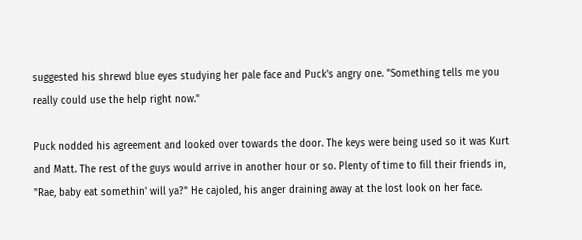suggested his shrewd blue eyes studying her pale face and Puck's angry one. "Something tells me you really could use the help right now."

Puck nodded his agreement and looked over towards the door. The keys were being used so it was Kurt and Matt. The rest of the guys would arrive in another hour or so. Plenty of time to fill their friends in, "Rae, baby eat somethin' will ya?" He cajoled, his anger draining away at the lost look on her face.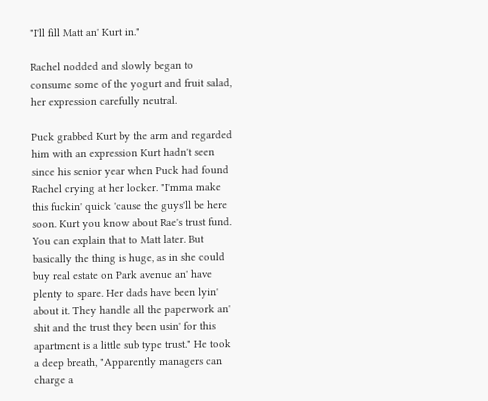"I'll fill Matt an' Kurt in."

Rachel nodded and slowly began to consume some of the yogurt and fruit salad, her expression carefully neutral.

Puck grabbed Kurt by the arm and regarded him with an expression Kurt hadn't seen since his senior year when Puck had found Rachel crying at her locker. "I'mma make this fuckin' quick 'cause the guys'll be here soon. Kurt you know about Rae's trust fund. You can explain that to Matt later. But basically the thing is huge, as in she could buy real estate on Park avenue an' have plenty to spare. Her dads have been lyin' about it. They handle all the paperwork an' shit and the trust they been usin' for this apartment is a little sub type trust." He took a deep breath, "Apparently managers can charge a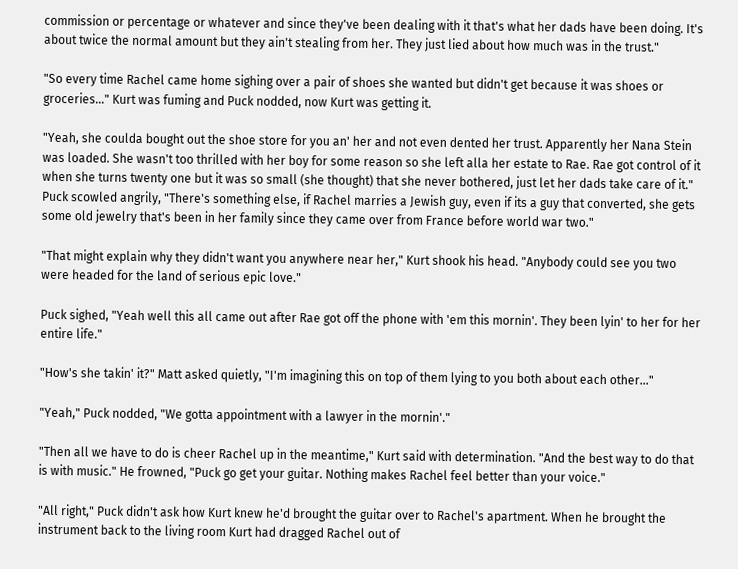commission or percentage or whatever and since they've been dealing with it that's what her dads have been doing. It's about twice the normal amount but they ain't stealing from her. They just lied about how much was in the trust."

"So every time Rachel came home sighing over a pair of shoes she wanted but didn't get because it was shoes or groceries..." Kurt was fuming and Puck nodded, now Kurt was getting it.

"Yeah, she coulda bought out the shoe store for you an' her and not even dented her trust. Apparently her Nana Stein was loaded. She wasn't too thrilled with her boy for some reason so she left alla her estate to Rae. Rae got control of it when she turns twenty one but it was so small (she thought) that she never bothered, just let her dads take care of it." Puck scowled angrily, "There's something else, if Rachel marries a Jewish guy, even if its a guy that converted, she gets some old jewelry that's been in her family since they came over from France before world war two."

"That might explain why they didn't want you anywhere near her," Kurt shook his head. "Anybody could see you two were headed for the land of serious epic love."

Puck sighed, "Yeah well this all came out after Rae got off the phone with 'em this mornin'. They been lyin' to her for her entire life."

"How's she takin' it?" Matt asked quietly, "I'm imagining this on top of them lying to you both about each other..."

"Yeah," Puck nodded, "We gotta appointment with a lawyer in the mornin'."

"Then all we have to do is cheer Rachel up in the meantime," Kurt said with determination. "And the best way to do that is with music." He frowned, "Puck go get your guitar. Nothing makes Rachel feel better than your voice."

"All right," Puck didn't ask how Kurt knew he'd brought the guitar over to Rachel's apartment. When he brought the instrument back to the living room Kurt had dragged Rachel out of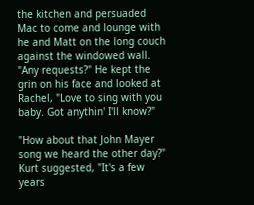the kitchen and persuaded Mac to come and lounge with he and Matt on the long couch against the windowed wall. "Any requests?" He kept the grin on his face and looked at Rachel, "Love to sing with you baby. Got anythin' I'll know?"

"How about that John Mayer song we heard the other day?" Kurt suggested, "It's a few years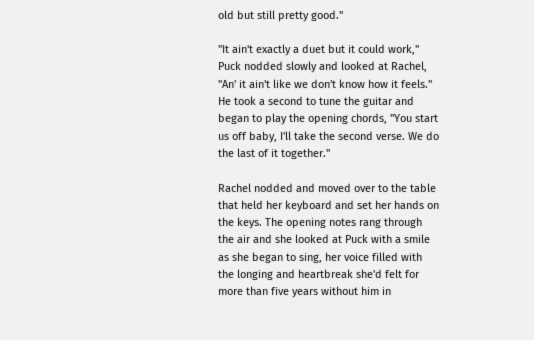old but still pretty good."

"It ain't exactly a duet but it could work," Puck nodded slowly and looked at Rachel, "An' it ain't like we don't know how it feels." He took a second to tune the guitar and began to play the opening chords, "You start us off baby, I'll take the second verse. We do the last of it together."

Rachel nodded and moved over to the table that held her keyboard and set her hands on the keys. The opening notes rang through the air and she looked at Puck with a smile as she began to sing, her voice filled with the longing and heartbreak she'd felt for more than five years without him in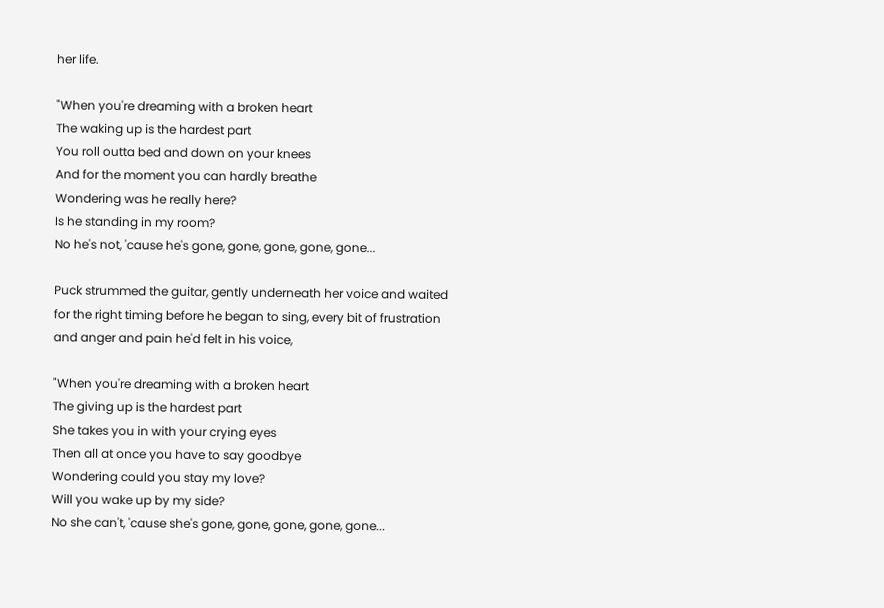her life.

"When you're dreaming with a broken heart
The waking up is the hardest part
You roll outta bed and down on your knees
And for the moment you can hardly breathe
Wondering was he really here?
Is he standing in my room?
No he's not, 'cause he's gone, gone, gone, gone, gone...

Puck strummed the guitar, gently underneath her voice and waited for the right timing before he began to sing, every bit of frustration and anger and pain he'd felt in his voice,

"When you're dreaming with a broken heart
The giving up is the hardest part
She takes you in with your crying eyes
Then all at once you have to say goodbye
Wondering could you stay my love?
Will you wake up by my side?
No she can't, 'cause she's gone, gone, gone, gone, gone...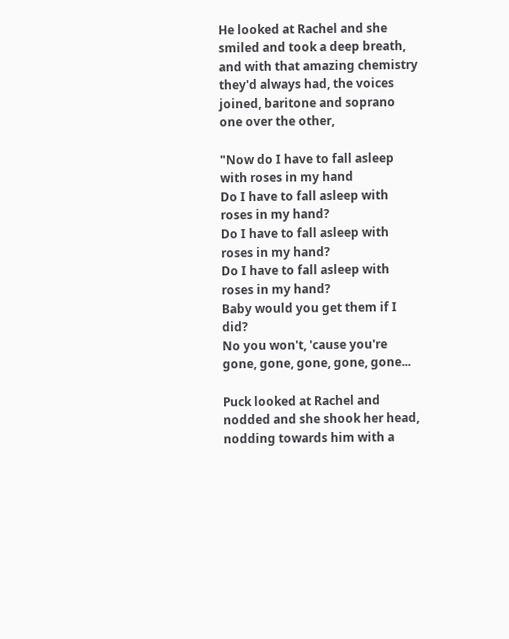He looked at Rachel and she smiled and took a deep breath, and with that amazing chemistry they'd always had, the voices joined, baritone and soprano one over the other,

"Now do I have to fall asleep with roses in my hand
Do I have to fall asleep with roses in my hand?
Do I have to fall asleep with roses in my hand?
Do I have to fall asleep with roses in my hand?
Baby would you get them if I did?
No you won't, 'cause you're gone, gone, gone, gone, gone...

Puck looked at Rachel and nodded and she shook her head, nodding towards him with a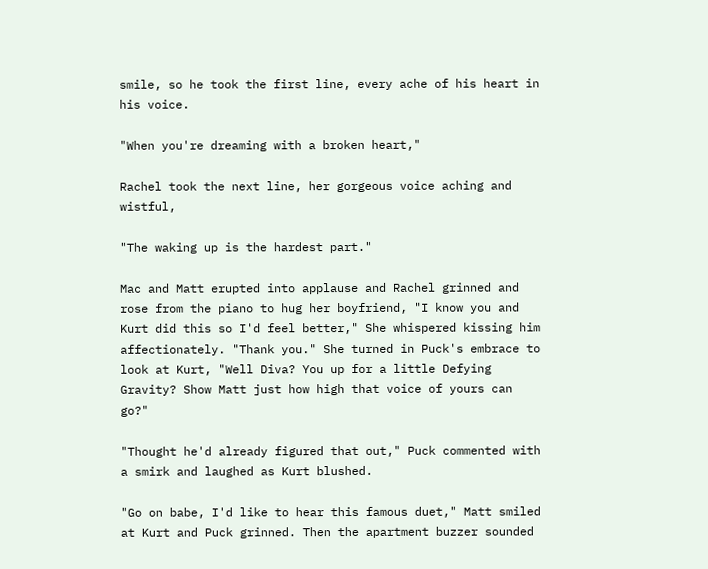smile, so he took the first line, every ache of his heart in his voice.

"When you're dreaming with a broken heart,"

Rachel took the next line, her gorgeous voice aching and wistful,

"The waking up is the hardest part."

Mac and Matt erupted into applause and Rachel grinned and rose from the piano to hug her boyfriend, "I know you and Kurt did this so I'd feel better," She whispered kissing him affectionately. "Thank you." She turned in Puck's embrace to look at Kurt, "Well Diva? You up for a little Defying Gravity? Show Matt just how high that voice of yours can go?"

"Thought he'd already figured that out," Puck commented with a smirk and laughed as Kurt blushed.

"Go on babe, I'd like to hear this famous duet," Matt smiled at Kurt and Puck grinned. Then the apartment buzzer sounded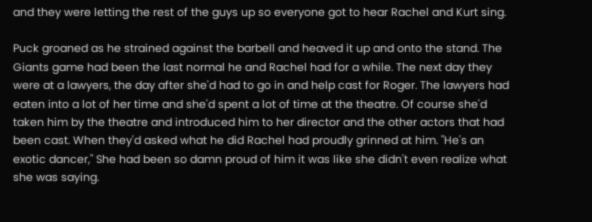and they were letting the rest of the guys up so everyone got to hear Rachel and Kurt sing.

Puck groaned as he strained against the barbell and heaved it up and onto the stand. The Giants game had been the last normal he and Rachel had for a while. The next day they were at a lawyers, the day after she'd had to go in and help cast for Roger. The lawyers had eaten into a lot of her time and she'd spent a lot of time at the theatre. Of course she'd taken him by the theatre and introduced him to her director and the other actors that had been cast. When they'd asked what he did Rachel had proudly grinned at him. "He's an exotic dancer," She had been so damn proud of him it was like she didn't even realize what she was saying.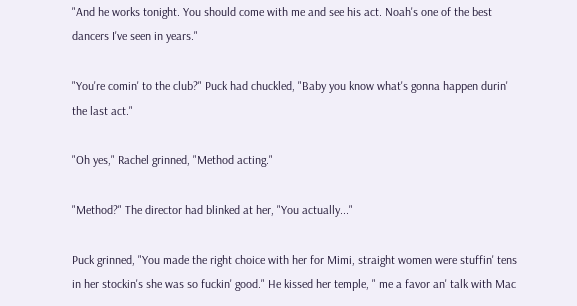"And he works tonight. You should come with me and see his act. Noah's one of the best dancers I've seen in years."

"You're comin' to the club?" Puck had chuckled, "Baby you know what's gonna happen durin' the last act."

"Oh yes," Rachel grinned, "Method acting."

"Method?" The director had blinked at her, "You actually..."

Puck grinned, "You made the right choice with her for Mimi, straight women were stuffin' tens in her stockin's she was so fuckin' good." He kissed her temple, " me a favor an' talk with Mac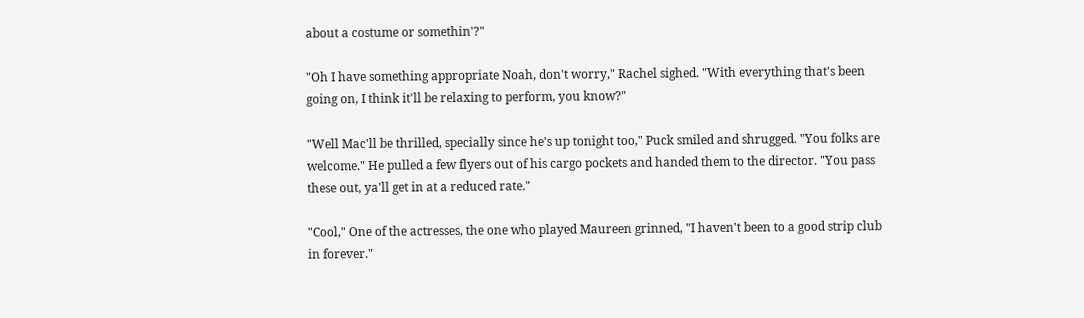about a costume or somethin'?"

"Oh I have something appropriate Noah, don't worry," Rachel sighed. "With everything that's been going on, I think it'll be relaxing to perform, you know?"

"Well Mac'll be thrilled, specially since he's up tonight too," Puck smiled and shrugged. "You folks are welcome." He pulled a few flyers out of his cargo pockets and handed them to the director. "You pass these out, ya'll get in at a reduced rate."

"Cool," One of the actresses, the one who played Maureen grinned, "I haven't been to a good strip club in forever."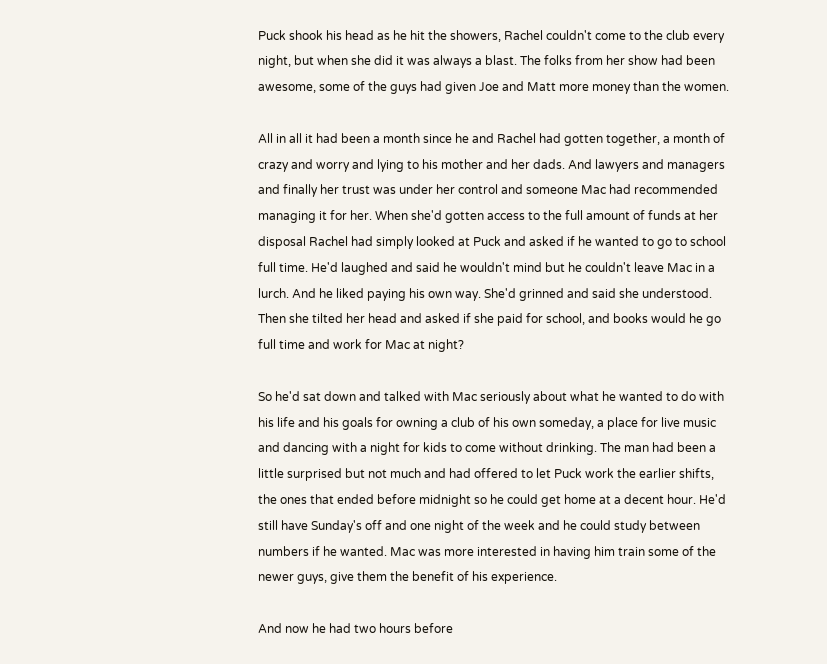Puck shook his head as he hit the showers, Rachel couldn't come to the club every night, but when she did it was always a blast. The folks from her show had been awesome, some of the guys had given Joe and Matt more money than the women.

All in all it had been a month since he and Rachel had gotten together, a month of crazy and worry and lying to his mother and her dads. And lawyers and managers and finally her trust was under her control and someone Mac had recommended managing it for her. When she'd gotten access to the full amount of funds at her disposal Rachel had simply looked at Puck and asked if he wanted to go to school full time. He'd laughed and said he wouldn't mind but he couldn't leave Mac in a lurch. And he liked paying his own way. She'd grinned and said she understood. Then she tilted her head and asked if she paid for school, and books would he go full time and work for Mac at night?

So he'd sat down and talked with Mac seriously about what he wanted to do with his life and his goals for owning a club of his own someday, a place for live music and dancing with a night for kids to come without drinking. The man had been a little surprised but not much and had offered to let Puck work the earlier shifts, the ones that ended before midnight so he could get home at a decent hour. He'd still have Sunday's off and one night of the week and he could study between numbers if he wanted. Mac was more interested in having him train some of the newer guys, give them the benefit of his experience.

And now he had two hours before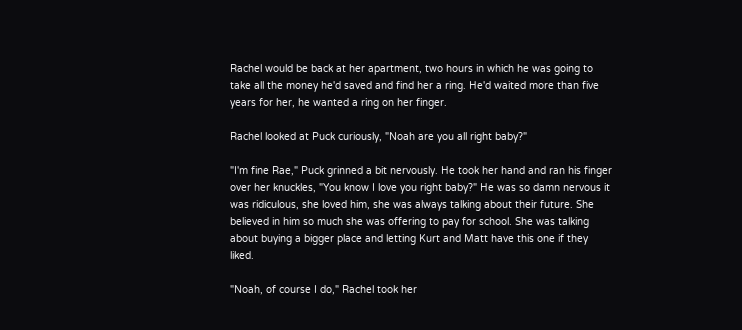Rachel would be back at her apartment, two hours in which he was going to take all the money he'd saved and find her a ring. He'd waited more than five years for her, he wanted a ring on her finger.

Rachel looked at Puck curiously, "Noah are you all right baby?"

"I'm fine Rae," Puck grinned a bit nervously. He took her hand and ran his finger over her knuckles, "You know I love you right baby?" He was so damn nervous it was ridiculous, she loved him, she was always talking about their future. She believed in him so much she was offering to pay for school. She was talking about buying a bigger place and letting Kurt and Matt have this one if they liked.

"Noah, of course I do," Rachel took her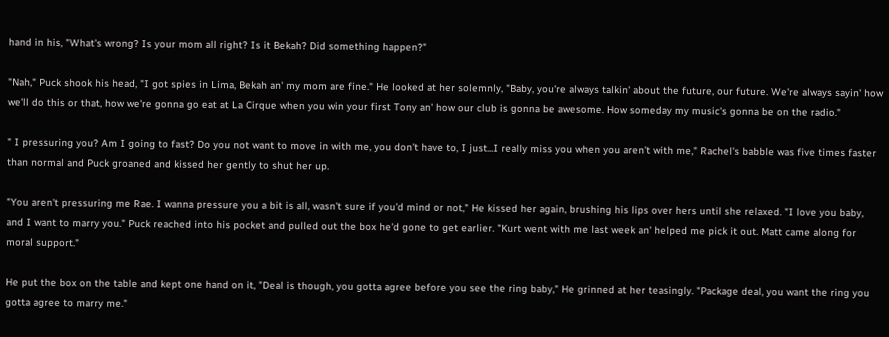hand in his, "What's wrong? Is your mom all right? Is it Bekah? Did something happen?"

"Nah," Puck shook his head, "I got spies in Lima, Bekah an' my mom are fine." He looked at her solemnly, "Baby, you're always talkin' about the future, our future. We're always sayin' how we'll do this or that, how we're gonna go eat at La Cirque when you win your first Tony an' how our club is gonna be awesome. How someday my music's gonna be on the radio."

" I pressuring you? Am I going to fast? Do you not want to move in with me, you don't have to, I just...I really miss you when you aren't with me," Rachel's babble was five times faster than normal and Puck groaned and kissed her gently to shut her up.

"You aren't pressuring me Rae. I wanna pressure you a bit is all, wasn't sure if you'd mind or not," He kissed her again, brushing his lips over hers until she relaxed. "I love you baby, and I want to marry you." Puck reached into his pocket and pulled out the box he'd gone to get earlier. "Kurt went with me last week an' helped me pick it out. Matt came along for moral support."

He put the box on the table and kept one hand on it, "Deal is though, you gotta agree before you see the ring baby," He grinned at her teasingly. "Package deal, you want the ring you gotta agree to marry me."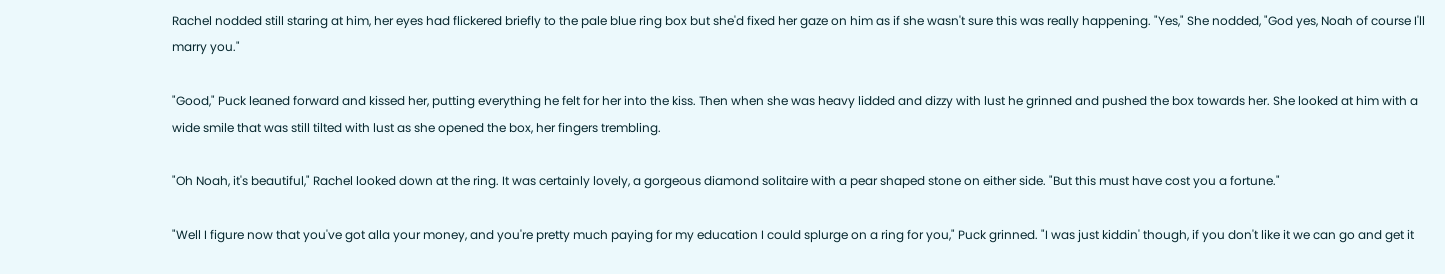Rachel nodded still staring at him, her eyes had flickered briefly to the pale blue ring box but she'd fixed her gaze on him as if she wasn't sure this was really happening. "Yes," She nodded, "God yes, Noah of course I'll marry you."

"Good," Puck leaned forward and kissed her, putting everything he felt for her into the kiss. Then when she was heavy lidded and dizzy with lust he grinned and pushed the box towards her. She looked at him with a wide smile that was still tilted with lust as she opened the box, her fingers trembling.

"Oh Noah, it's beautiful," Rachel looked down at the ring. It was certainly lovely, a gorgeous diamond solitaire with a pear shaped stone on either side. "But this must have cost you a fortune."

"Well I figure now that you've got alla your money, and you're pretty much paying for my education I could splurge on a ring for you," Puck grinned. "I was just kiddin' though, if you don't like it we can go and get it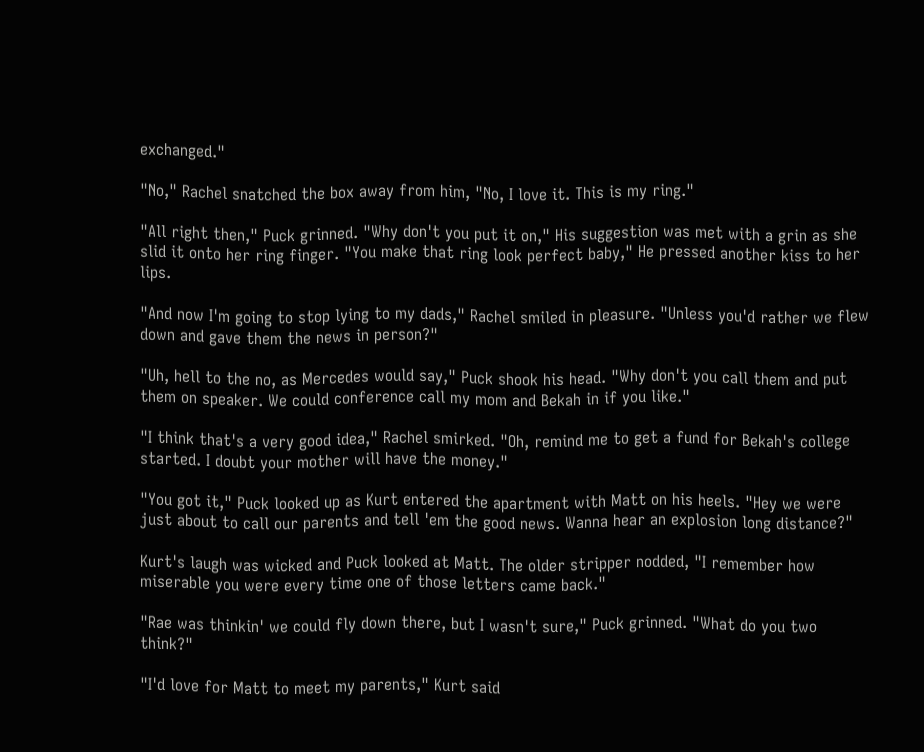exchanged."

"No," Rachel snatched the box away from him, "No, I love it. This is my ring."

"All right then," Puck grinned. "Why don't you put it on," His suggestion was met with a grin as she slid it onto her ring finger. "You make that ring look perfect baby," He pressed another kiss to her lips.

"And now I'm going to stop lying to my dads," Rachel smiled in pleasure. "Unless you'd rather we flew down and gave them the news in person?"

"Uh, hell to the no, as Mercedes would say," Puck shook his head. "Why don't you call them and put them on speaker. We could conference call my mom and Bekah in if you like."

"I think that's a very good idea," Rachel smirked. "Oh, remind me to get a fund for Bekah's college started. I doubt your mother will have the money."

"You got it," Puck looked up as Kurt entered the apartment with Matt on his heels. "Hey we were just about to call our parents and tell 'em the good news. Wanna hear an explosion long distance?"

Kurt's laugh was wicked and Puck looked at Matt. The older stripper nodded, "I remember how miserable you were every time one of those letters came back."

"Rae was thinkin' we could fly down there, but I wasn't sure," Puck grinned. "What do you two think?"

"I'd love for Matt to meet my parents," Kurt said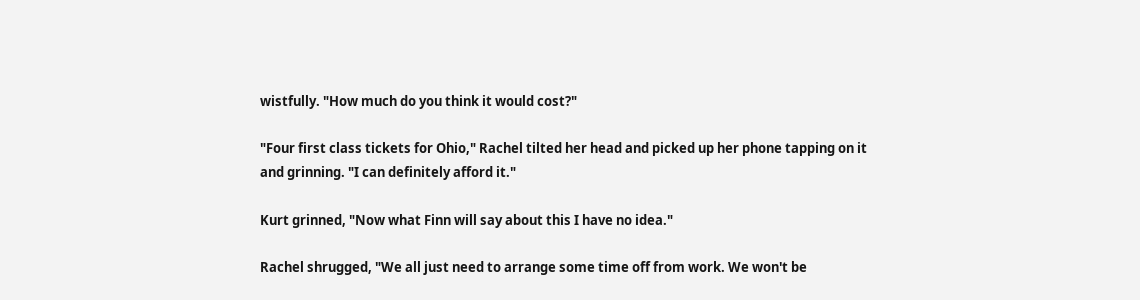wistfully. "How much do you think it would cost?"

"Four first class tickets for Ohio," Rachel tilted her head and picked up her phone tapping on it and grinning. "I can definitely afford it."

Kurt grinned, "Now what Finn will say about this I have no idea."

Rachel shrugged, "We all just need to arrange some time off from work. We won't be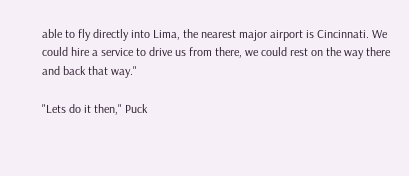able to fly directly into Lima, the nearest major airport is Cincinnati. We could hire a service to drive us from there, we could rest on the way there and back that way."

"Lets do it then," Puck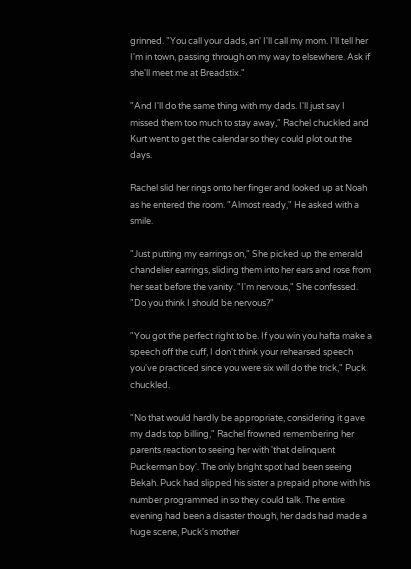grinned. "You call your dads, an' I'll call my mom. I'll tell her I'm in town, passing through on my way to elsewhere. Ask if she'll meet me at Breadstix."

"And I'll do the same thing with my dads. I'll just say I missed them too much to stay away," Rachel chuckled and Kurt went to get the calendar so they could plot out the days.

Rachel slid her rings onto her finger and looked up at Noah as he entered the room. "Almost ready," He asked with a smile.

"Just putting my earrings on," She picked up the emerald chandelier earrings, sliding them into her ears and rose from her seat before the vanity. "I'm nervous," She confessed. "Do you think I should be nervous?"

"You got the perfect right to be. If you win you hafta make a speech off the cuff, I don't think your rehearsed speech you've practiced since you were six will do the trick," Puck chuckled.

"No that would hardly be appropriate, considering it gave my dads top billing," Rachel frowned remembering her parents reaction to seeing her with 'that delinquent Puckerman boy'. The only bright spot had been seeing Bekah. Puck had slipped his sister a prepaid phone with his number programmed in so they could talk. The entire evening had been a disaster though, her dads had made a huge scene, Puck's mother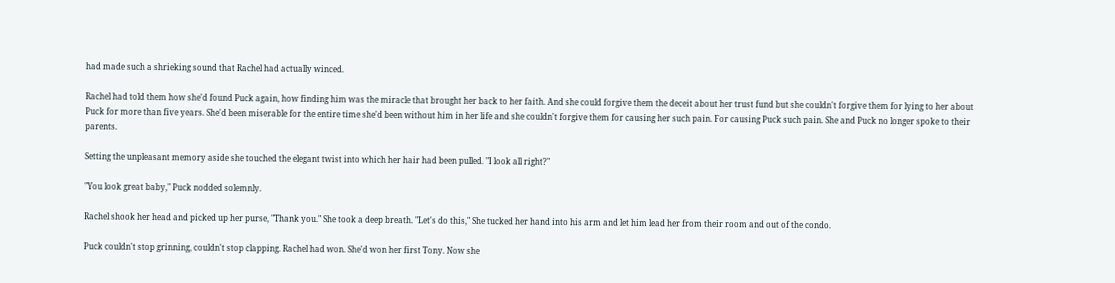had made such a shrieking sound that Rachel had actually winced.

Rachel had told them how she'd found Puck again, how finding him was the miracle that brought her back to her faith. And she could forgive them the deceit about her trust fund but she couldn't forgive them for lying to her about Puck for more than five years. She'd been miserable for the entire time she'd been without him in her life and she couldn't forgive them for causing her such pain. For causing Puck such pain. She and Puck no longer spoke to their parents.

Setting the unpleasant memory aside she touched the elegant twist into which her hair had been pulled. "I look all right?"

"You look great baby," Puck nodded solemnly.

Rachel shook her head and picked up her purse, "Thank you." She took a deep breath. "Let's do this," She tucked her hand into his arm and let him lead her from their room and out of the condo.

Puck couldn't stop grinning, couldn't stop clapping. Rachel had won. She'd won her first Tony. Now she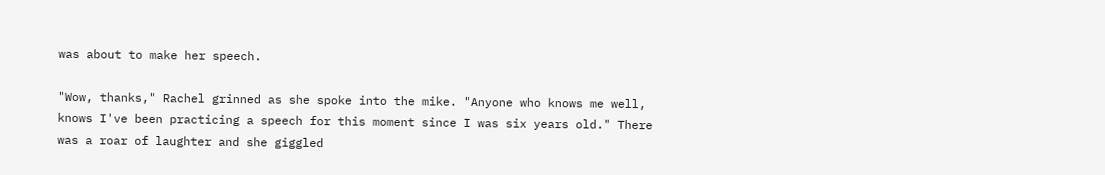was about to make her speech.

"Wow, thanks," Rachel grinned as she spoke into the mike. "Anyone who knows me well, knows I've been practicing a speech for this moment since I was six years old." There was a roar of laughter and she giggled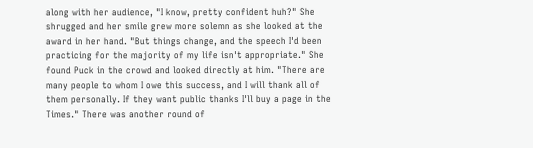along with her audience, "I know, pretty confident huh?" She shrugged and her smile grew more solemn as she looked at the award in her hand. "But things change, and the speech I'd been practicing for the majority of my life isn't appropriate." She found Puck in the crowd and looked directly at him. "There are many people to whom I owe this success, and I will thank all of them personally. If they want public thanks I'll buy a page in the Times." There was another round of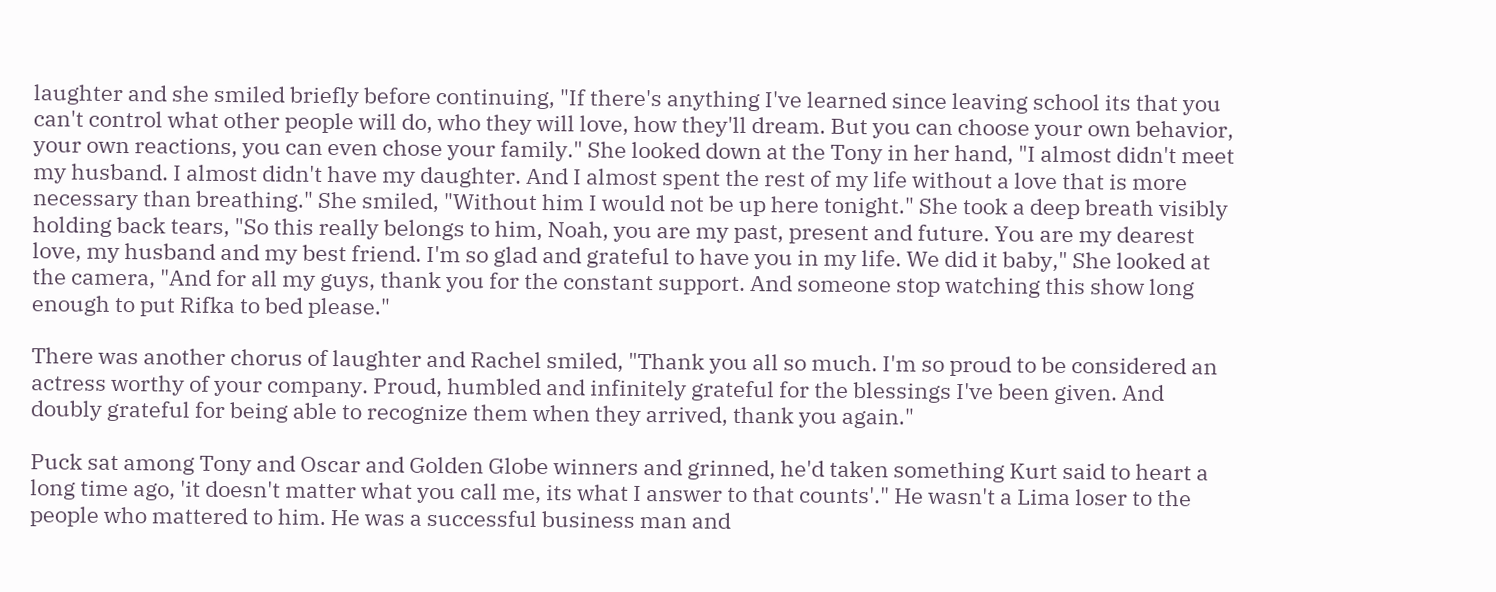laughter and she smiled briefly before continuing, "If there's anything I've learned since leaving school its that you can't control what other people will do, who they will love, how they'll dream. But you can choose your own behavior, your own reactions, you can even chose your family." She looked down at the Tony in her hand, "I almost didn't meet my husband. I almost didn't have my daughter. And I almost spent the rest of my life without a love that is more necessary than breathing." She smiled, "Without him I would not be up here tonight." She took a deep breath visibly holding back tears, "So this really belongs to him, Noah, you are my past, present and future. You are my dearest love, my husband and my best friend. I'm so glad and grateful to have you in my life. We did it baby," She looked at the camera, "And for all my guys, thank you for the constant support. And someone stop watching this show long enough to put Rifka to bed please."

There was another chorus of laughter and Rachel smiled, "Thank you all so much. I'm so proud to be considered an actress worthy of your company. Proud, humbled and infinitely grateful for the blessings I've been given. And doubly grateful for being able to recognize them when they arrived, thank you again."

Puck sat among Tony and Oscar and Golden Globe winners and grinned, he'd taken something Kurt said to heart a long time ago, 'it doesn't matter what you call me, its what I answer to that counts'." He wasn't a Lima loser to the people who mattered to him. He was a successful business man and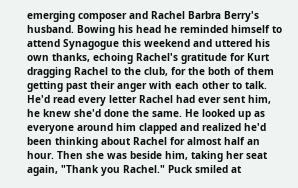emerging composer and Rachel Barbra Berry's husband. Bowing his head he reminded himself to attend Synagogue this weekend and uttered his own thanks, echoing Rachel's gratitude for Kurt dragging Rachel to the club, for the both of them getting past their anger with each other to talk. He'd read every letter Rachel had ever sent him, he knew she'd done the same. He looked up as everyone around him clapped and realized he'd been thinking about Rachel for almost half an hour. Then she was beside him, taking her seat again, "Thank you Rachel." Puck smiled at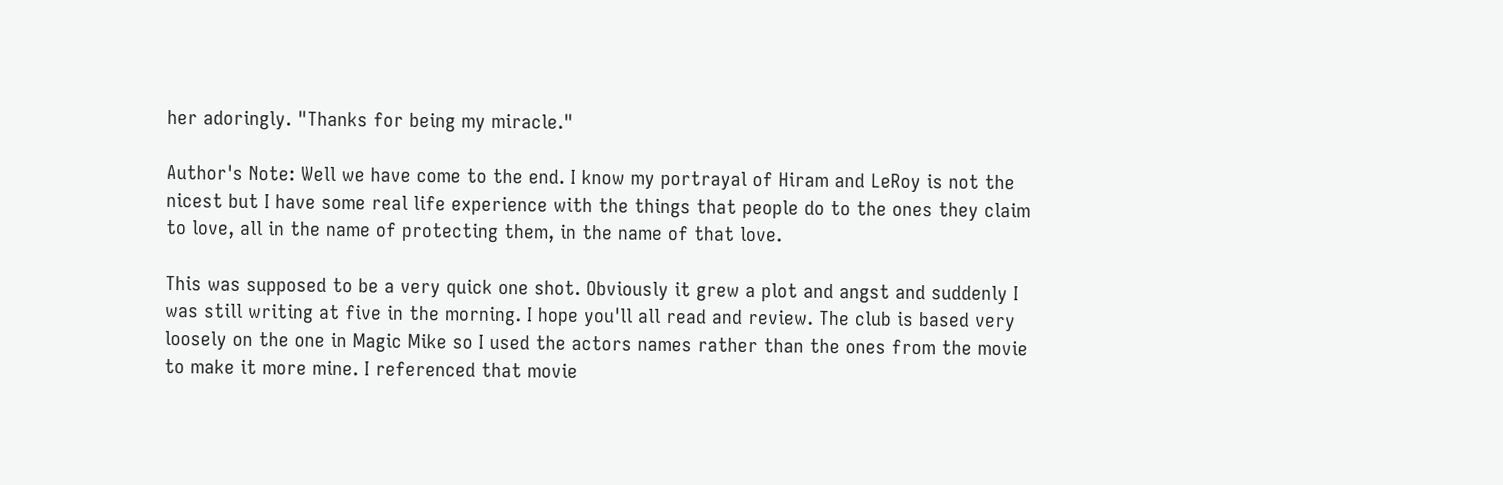her adoringly. "Thanks for being my miracle."

Author's Note: Well we have come to the end. I know my portrayal of Hiram and LeRoy is not the nicest but I have some real life experience with the things that people do to the ones they claim to love, all in the name of protecting them, in the name of that love.

This was supposed to be a very quick one shot. Obviously it grew a plot and angst and suddenly I was still writing at five in the morning. I hope you'll all read and review. The club is based very loosely on the one in Magic Mike so I used the actors names rather than the ones from the movie to make it more mine. I referenced that movie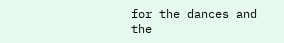for the dances and the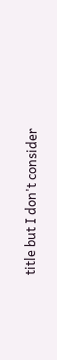title but I don't consider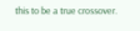this to be a true crossover.